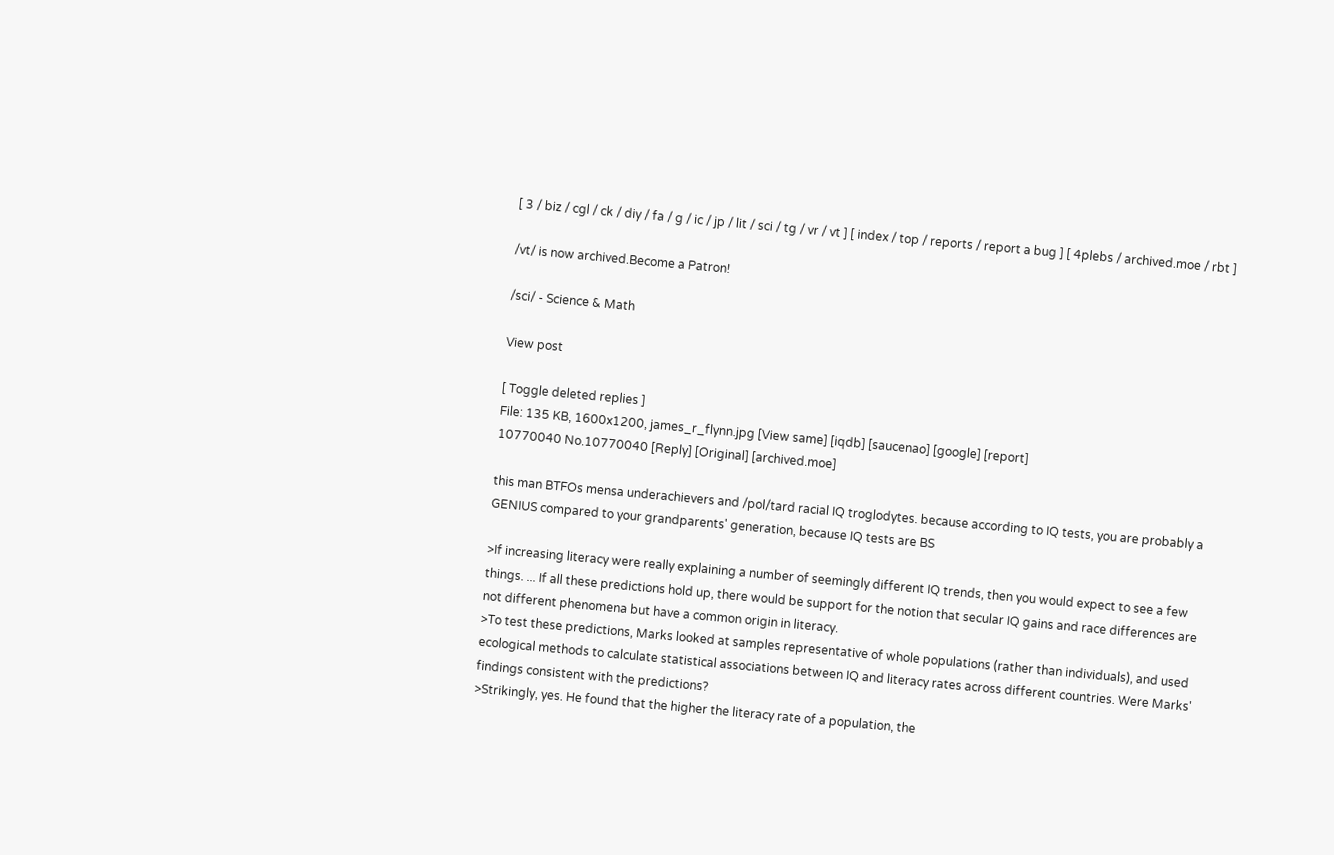[ 3 / biz / cgl / ck / diy / fa / g / ic / jp / lit / sci / tg / vr / vt ] [ index / top / reports / report a bug ] [ 4plebs / archived.moe / rbt ]

/vt/ is now archived.Become a Patron!

/sci/ - Science & Math

View post

[ Toggle deleted replies ]
File: 135 KB, 1600x1200, james_r_flynn.jpg [View same] [iqdb] [saucenao] [google] [report]
10770040 No.10770040 [Reply] [Original] [archived.moe]

this man BTFOs mensa underachievers and /pol/tard racial IQ troglodytes. because according to IQ tests, you are probably a GENIUS compared to your grandparents' generation, because IQ tests are BS

>If increasing literacy were really explaining a number of seemingly different IQ trends, then you would expect to see a few things. ... If all these predictions hold up, there would be support for the notion that secular IQ gains and race differences are not different phenomena but have a common origin in literacy.
>To test these predictions, Marks looked at samples representative of whole populations (rather than individuals), and used ecological methods to calculate statistical associations between IQ and literacy rates across different countries. Were Marks' findings consistent with the predictions?
>Strikingly, yes. He found that the higher the literacy rate of a population, the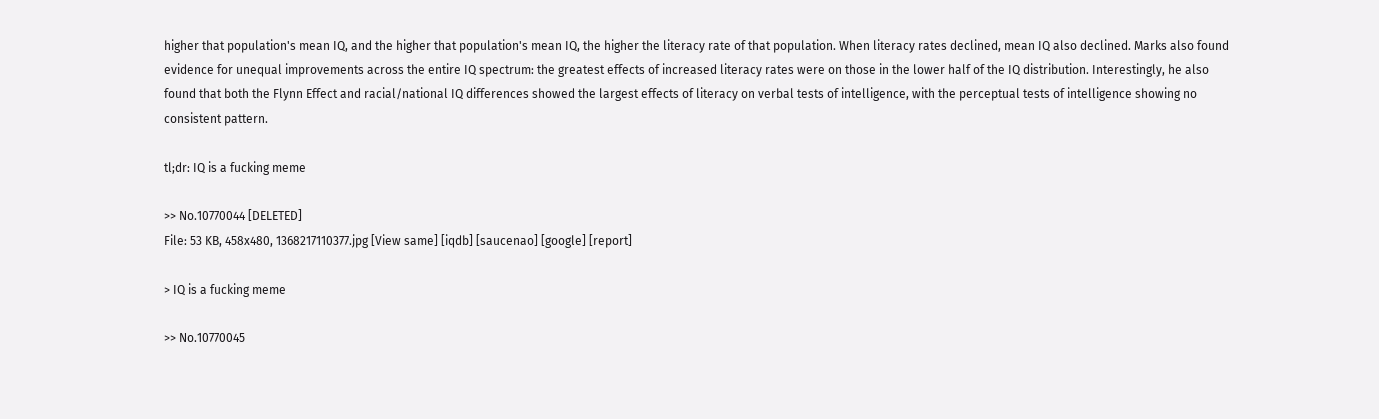higher that population's mean IQ, and the higher that population's mean IQ, the higher the literacy rate of that population. When literacy rates declined, mean IQ also declined. Marks also found evidence for unequal improvements across the entire IQ spectrum: the greatest effects of increased literacy rates were on those in the lower half of the IQ distribution. Interestingly, he also found that both the Flynn Effect and racial/national IQ differences showed the largest effects of literacy on verbal tests of intelligence, with the perceptual tests of intelligence showing no consistent pattern.

tl;dr: IQ is a fucking meme

>> No.10770044 [DELETED]
File: 53 KB, 458x480, 1368217110377.jpg [View same] [iqdb] [saucenao] [google] [report]

> IQ is a fucking meme

>> No.10770045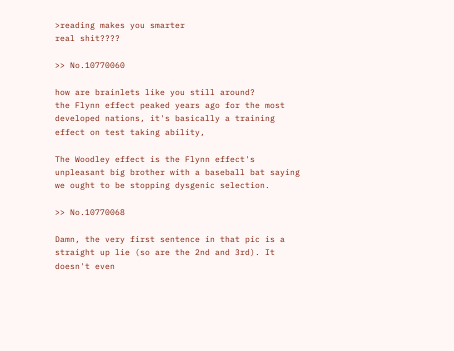>reading makes you smarter
real shit????

>> No.10770060

how are brainlets like you still around?
the Flynn effect peaked years ago for the most developed nations, it's basically a training effect on test taking ability,

The Woodley effect is the Flynn effect's unpleasant big brother with a baseball bat saying we ought to be stopping dysgenic selection.

>> No.10770068

Damn, the very first sentence in that pic is a straight up lie (so are the 2nd and 3rd). It doesn't even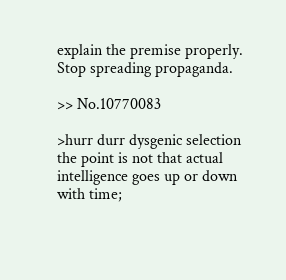explain the premise properly. Stop spreading propaganda.

>> No.10770083

>hurr durr dysgenic selection
the point is not that actual intelligence goes up or down with time;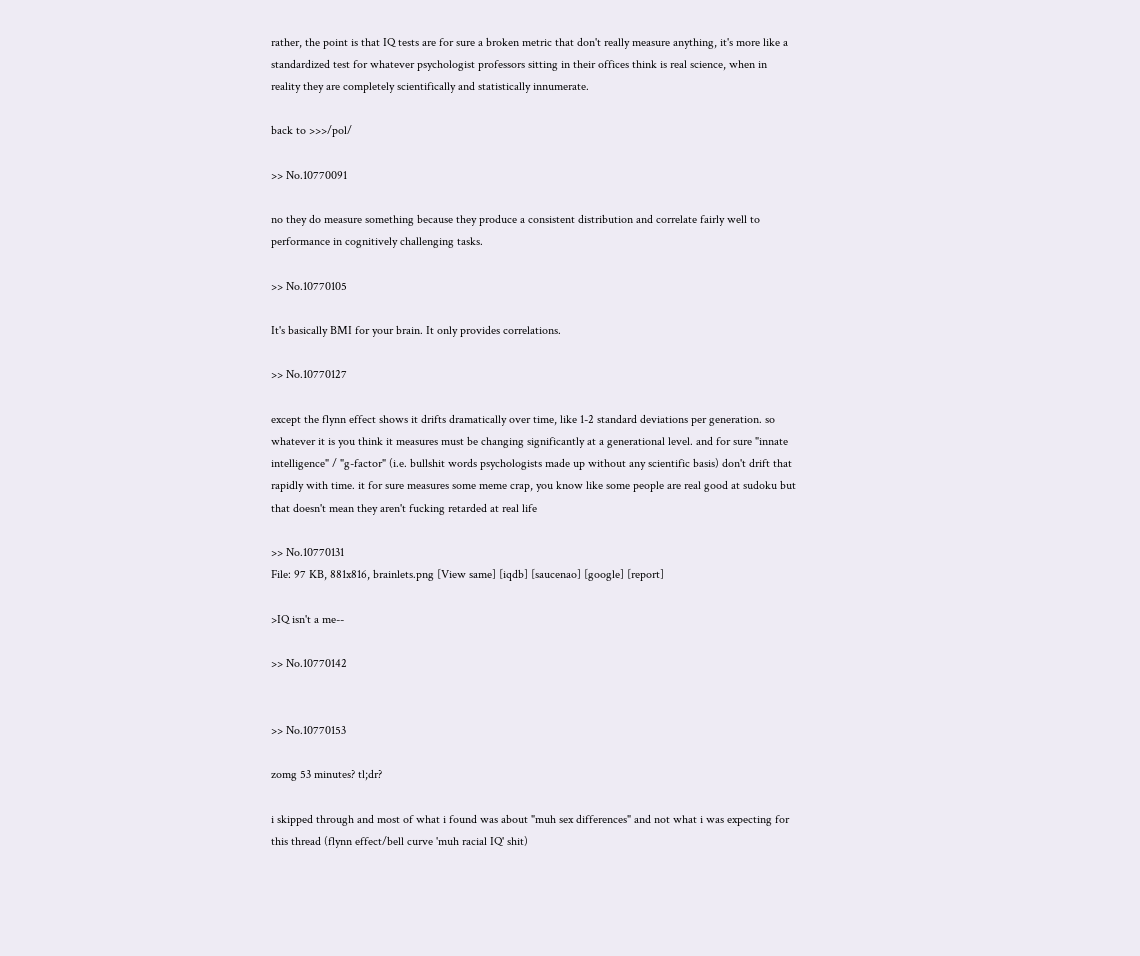rather, the point is that IQ tests are for sure a broken metric that don't really measure anything, it's more like a standardized test for whatever psychologist professors sitting in their offices think is real science, when in reality they are completely scientifically and statistically innumerate.

back to >>>/pol/

>> No.10770091

no they do measure something because they produce a consistent distribution and correlate fairly well to performance in cognitively challenging tasks.

>> No.10770105

It's basically BMI for your brain. It only provides correlations.

>> No.10770127

except the flynn effect shows it drifts dramatically over time, like 1-2 standard deviations per generation. so whatever it is you think it measures must be changing significantly at a generational level. and for sure "innate intelligence" / "g-factor" (i.e. bullshit words psychologists made up without any scientific basis) don't drift that rapidly with time. it for sure measures some meme crap, you know like some people are real good at sudoku but that doesn't mean they aren't fucking retarded at real life

>> No.10770131
File: 97 KB, 881x816, brainlets.png [View same] [iqdb] [saucenao] [google] [report]

>IQ isn't a me--

>> No.10770142


>> No.10770153

zomg 53 minutes? tl;dr?

i skipped through and most of what i found was about "muh sex differences" and not what i was expecting for this thread (flynn effect/bell curve 'muh racial IQ' shit)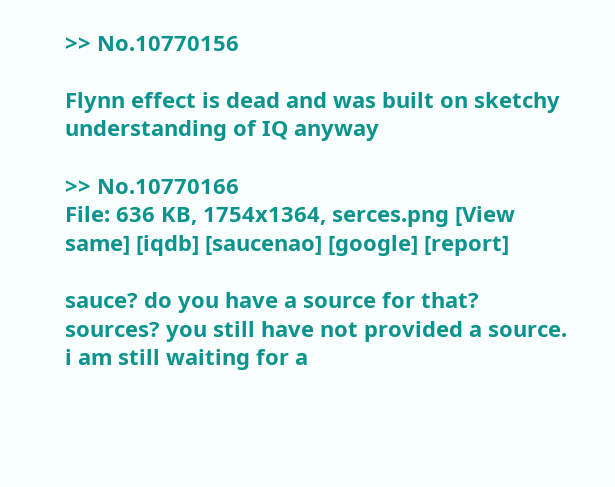>> No.10770156

Flynn effect is dead and was built on sketchy understanding of IQ anyway

>> No.10770166
File: 636 KB, 1754x1364, serces.png [View same] [iqdb] [saucenao] [google] [report]

sauce? do you have a source for that? sources? you still have not provided a source. i am still waiting for a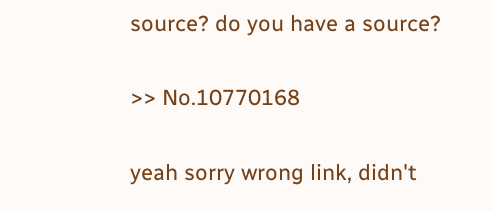source? do you have a source?

>> No.10770168

yeah sorry wrong link, didn't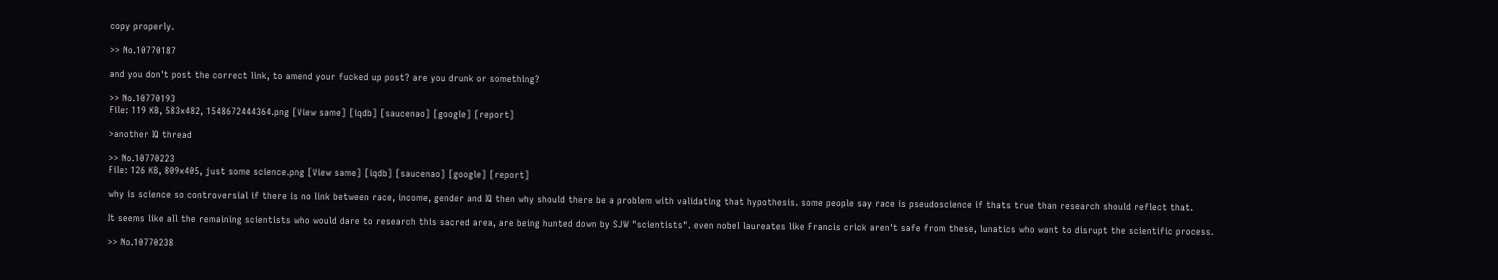copy properly.

>> No.10770187

and you don't post the correct link, to amend your fucked up post? are you drunk or something?

>> No.10770193
File: 119 KB, 583x482, 1548672444364.png [View same] [iqdb] [saucenao] [google] [report]

>another IQ thread

>> No.10770223
File: 126 KB, 809x405, just some science.png [View same] [iqdb] [saucenao] [google] [report]

why is science so controversial if there is no link between race, income, gender and IQ then why should there be a problem with validating that hypothesis. some people say race is pseudoscience if thats true than research should reflect that.

It seems like all the remaining scientists who would dare to research this sacred area, are being hunted down by SJW "scientists". even nobel laureates like Francis crick aren't safe from these, lunatics who want to disrupt the scientific process.

>> No.10770238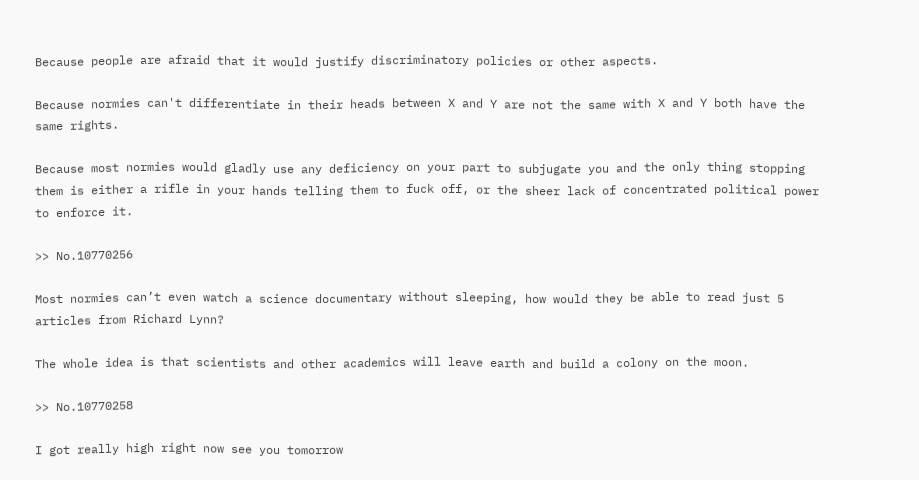Because people are afraid that it would justify discriminatory policies or other aspects.

Because normies can't differentiate in their heads between X and Y are not the same with X and Y both have the same rights.

Because most normies would gladly use any deficiency on your part to subjugate you and the only thing stopping them is either a rifle in your hands telling them to fuck off, or the sheer lack of concentrated political power to enforce it.

>> No.10770256

Most normies can’t even watch a science documentary without sleeping, how would they be able to read just 5 articles from Richard Lynn?

The whole idea is that scientists and other academics will leave earth and build a colony on the moon.

>> No.10770258

I got really high right now see you tomorrow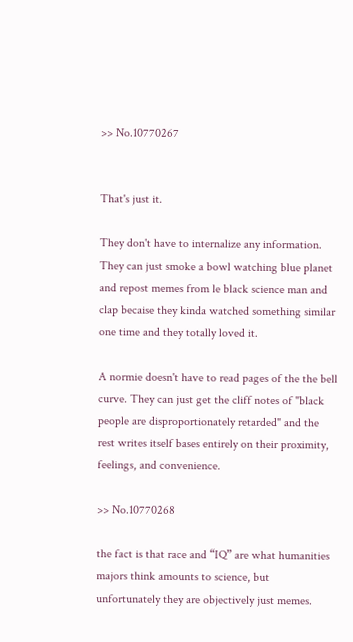>> No.10770267


That's just it.

They don't have to internalize any information. They can just smoke a bowl watching blue planet and repost memes from le black science man and clap becaise they kinda watched something similar one time and they totally loved it.

A normie doesn't have to read pages of the the bell curve. They can just get the cliff notes of "black people are disproportionately retarded" and the rest writes itself bases entirely on their proximity, feelings, and convenience.

>> No.10770268

the fact is that race and “IQ” are what humanities majors think amounts to science, but unfortunately they are objectively just memes.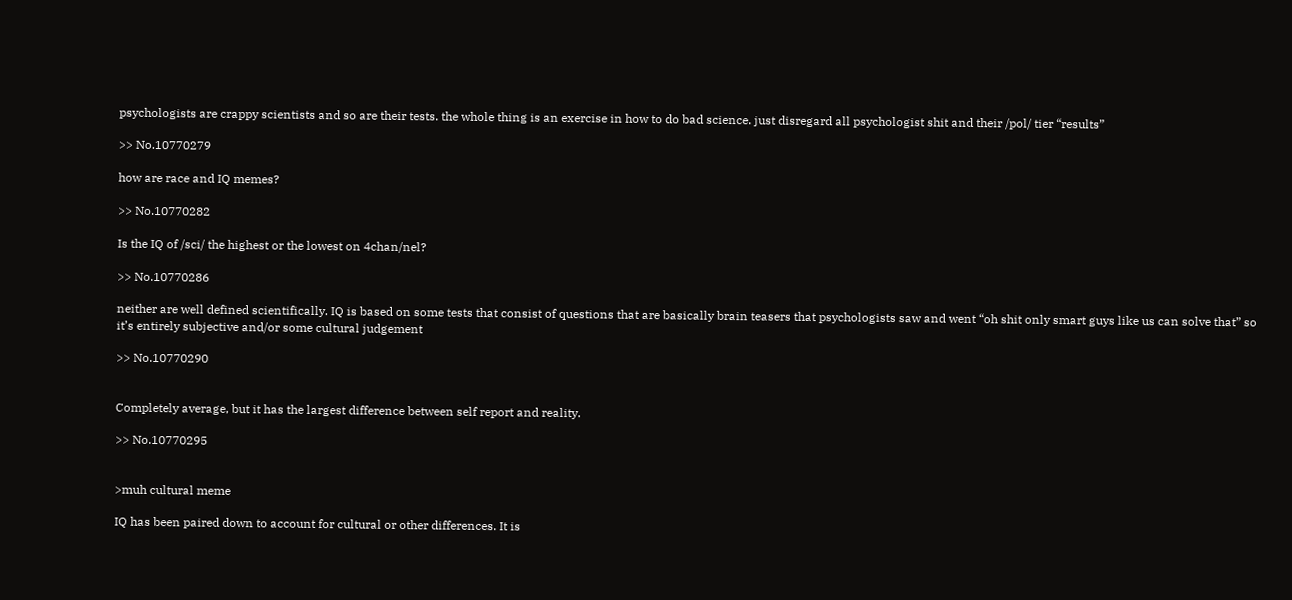psychologists are crappy scientists and so are their tests. the whole thing is an exercise in how to do bad science. just disregard all psychologist shit and their /pol/ tier “results”

>> No.10770279

how are race and IQ memes?

>> No.10770282

Is the IQ of /sci/ the highest or the lowest on 4chan/nel?

>> No.10770286

neither are well defined scientifically. IQ is based on some tests that consist of questions that are basically brain teasers that psychologists saw and went “oh shit only smart guys like us can solve that” so it’s entirely subjective and/or some cultural judgement

>> No.10770290


Completely average, but it has the largest difference between self report and reality.

>> No.10770295


>muh cultural meme

IQ has been paired down to account for cultural or other differences. It is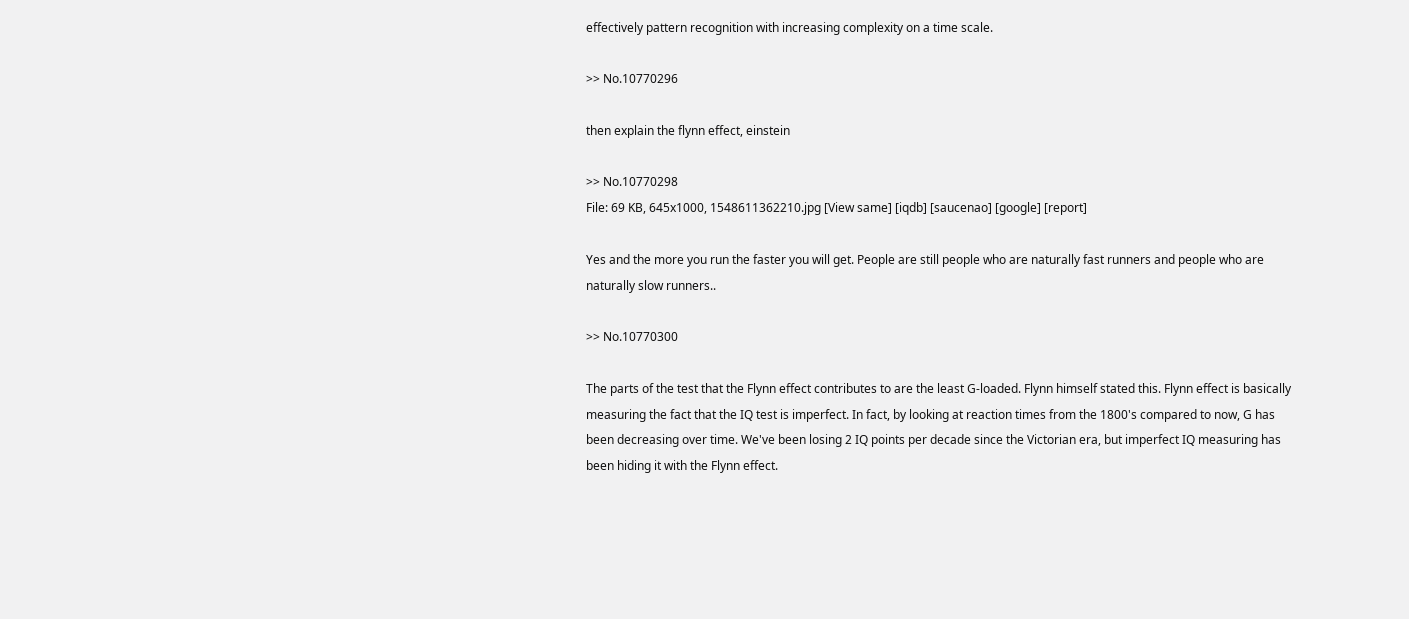effectively pattern recognition with increasing complexity on a time scale.

>> No.10770296

then explain the flynn effect, einstein

>> No.10770298
File: 69 KB, 645x1000, 1548611362210.jpg [View same] [iqdb] [saucenao] [google] [report]

Yes and the more you run the faster you will get. People are still people who are naturally fast runners and people who are naturally slow runners..

>> No.10770300

The parts of the test that the Flynn effect contributes to are the least G-loaded. Flynn himself stated this. Flynn effect is basically measuring the fact that the IQ test is imperfect. In fact, by looking at reaction times from the 1800's compared to now, G has been decreasing over time. We've been losing 2 IQ points per decade since the Victorian era, but imperfect IQ measuring has been hiding it with the Flynn effect.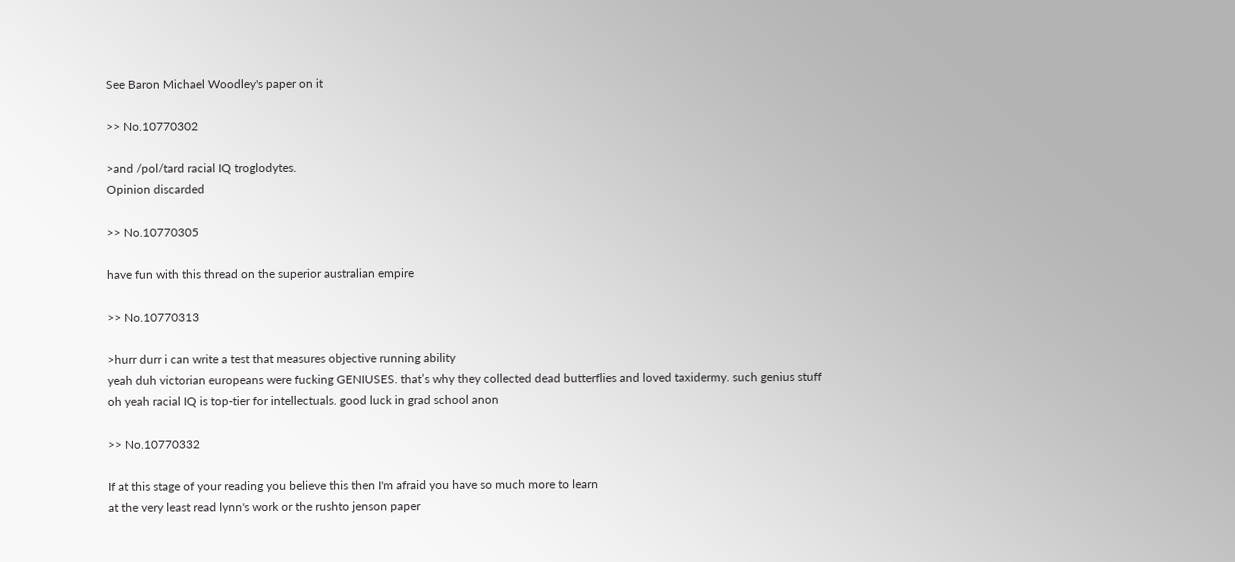See Baron Michael Woodley's paper on it

>> No.10770302

>and /pol/tard racial IQ troglodytes.
Opinion discarded

>> No.10770305

have fun with this thread on the superior australian empire

>> No.10770313

>hurr durr i can write a test that measures objective running ability
yeah duh victorian europeans were fucking GENIUSES. that’s why they collected dead butterflies and loved taxidermy. such genius stuff
oh yeah racial IQ is top-tier for intellectuals. good luck in grad school anon

>> No.10770332

If at this stage of your reading you believe this then I'm afraid you have so much more to learn
at the very least read lynn's work or the rushto jenson paper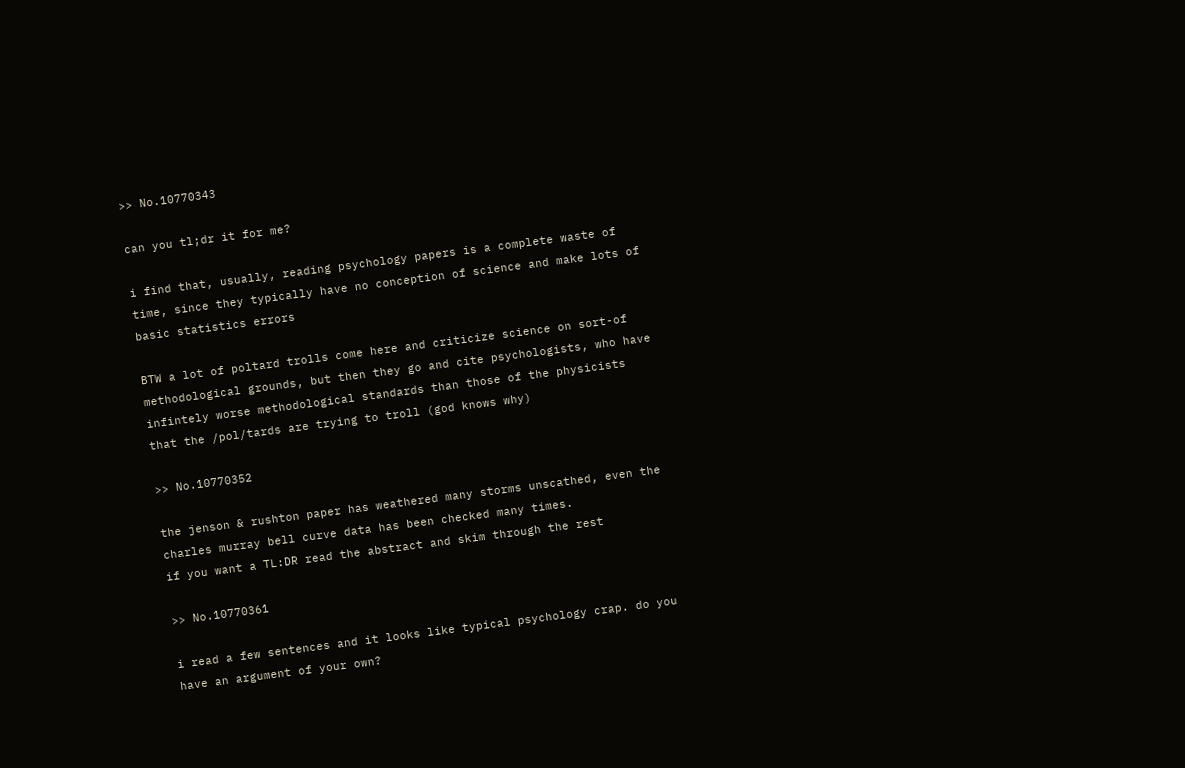>> No.10770343

can you tl;dr it for me?

i find that, usually, reading psychology papers is a complete waste of time, since they typically have no conception of science and make lots of basic statistics errors

BTW a lot of poltard trolls come here and criticize science on sort-of methodological grounds, but then they go and cite psychologists, who have infintely worse methodological standards than those of the physicists that the /pol/tards are trying to troll (god knows why)

>> No.10770352

the jenson & rushton paper has weathered many storms unscathed, even the charles murray bell curve data has been checked many times.
if you want a TL:DR read the abstract and skim through the rest

>> No.10770361

i read a few sentences and it looks like typical psychology crap. do you have an argument of your own?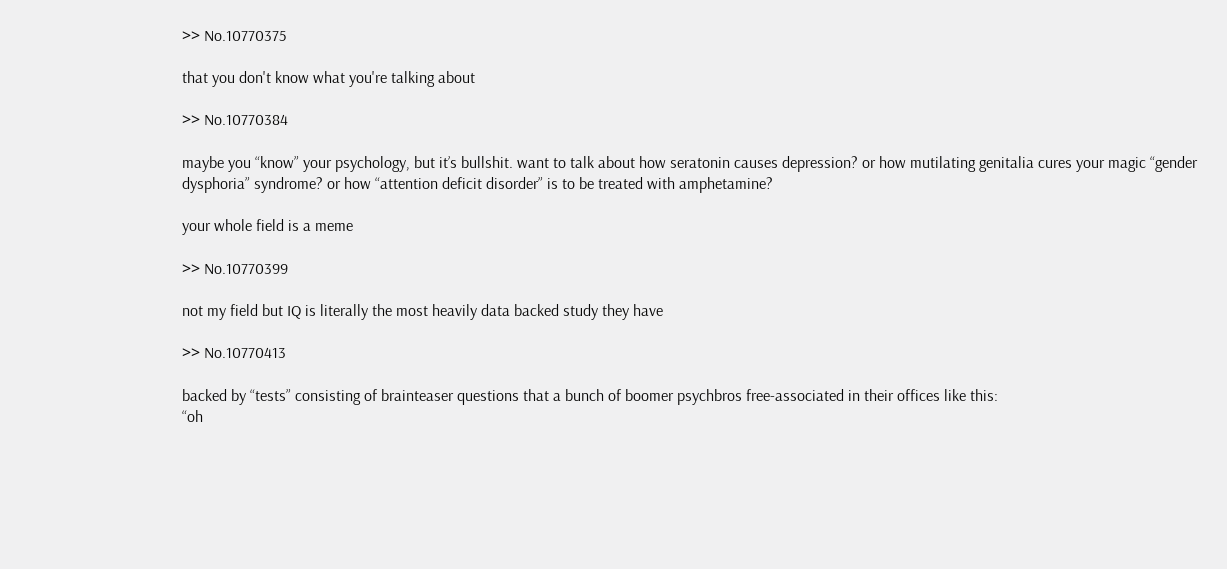>> No.10770375

that you don't know what you're talking about

>> No.10770384

maybe you “know” your psychology, but it’s bullshit. want to talk about how seratonin causes depression? or how mutilating genitalia cures your magic “gender dysphoria” syndrome? or how “attention deficit disorder” is to be treated with amphetamine?

your whole field is a meme

>> No.10770399

not my field but IQ is literally the most heavily data backed study they have

>> No.10770413

backed by “tests” consisting of brainteaser questions that a bunch of boomer psychbros free-associated in their offices like this:
“oh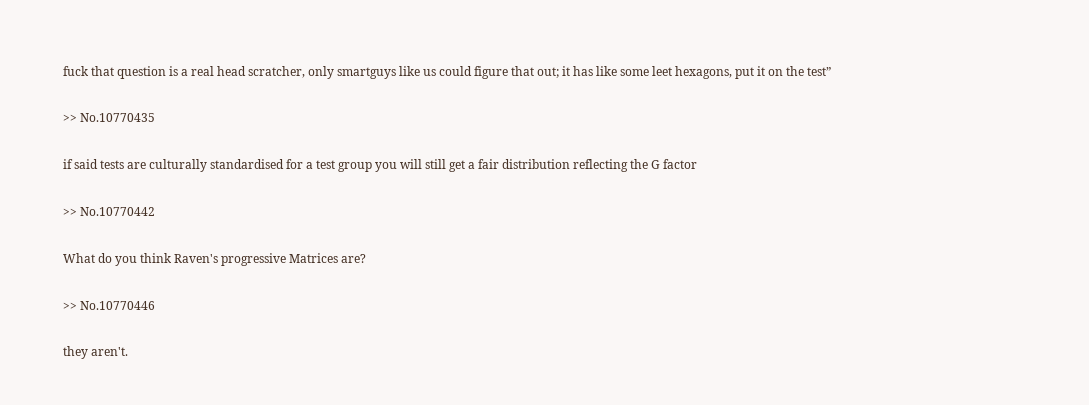fuck that question is a real head scratcher, only smartguys like us could figure that out; it has like some leet hexagons, put it on the test”

>> No.10770435

if said tests are culturally standardised for a test group you will still get a fair distribution reflecting the G factor

>> No.10770442

What do you think Raven's progressive Matrices are?

>> No.10770446

they aren't.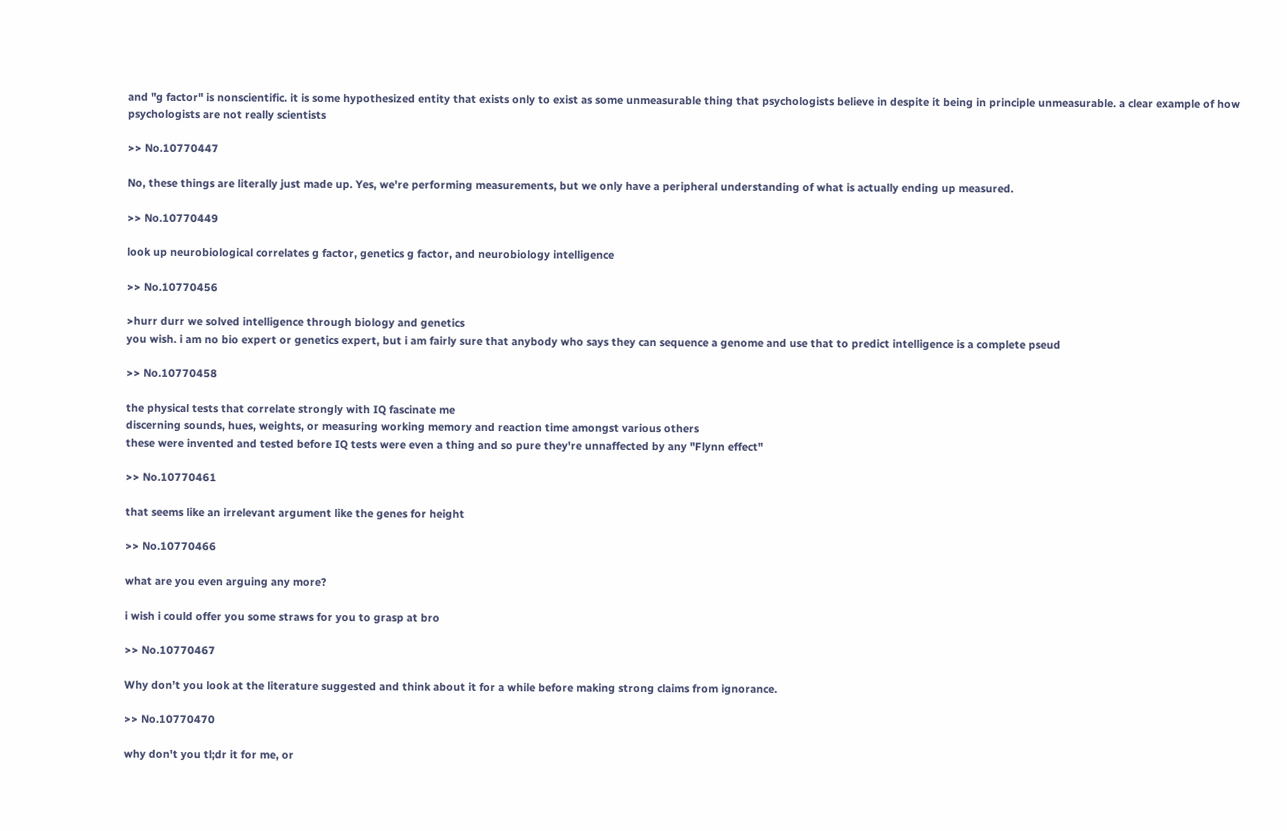and "g factor" is nonscientific. it is some hypothesized entity that exists only to exist as some unmeasurable thing that psychologists believe in despite it being in principle unmeasurable. a clear example of how psychologists are not really scientists

>> No.10770447

No, these things are literally just made up. Yes, we're performing measurements, but we only have a peripheral understanding of what is actually ending up measured.

>> No.10770449

look up neurobiological correlates g factor, genetics g factor, and neurobiology intelligence

>> No.10770456

>hurr durr we solved intelligence through biology and genetics
you wish. i am no bio expert or genetics expert, but i am fairly sure that anybody who says they can sequence a genome and use that to predict intelligence is a complete pseud

>> No.10770458

the physical tests that correlate strongly with IQ fascinate me
discerning sounds, hues, weights, or measuring working memory and reaction time amongst various others
these were invented and tested before IQ tests were even a thing and so pure they're unnaffected by any "Flynn effect"

>> No.10770461

that seems like an irrelevant argument like the genes for height

>> No.10770466

what are you even arguing any more?

i wish i could offer you some straws for you to grasp at bro

>> No.10770467

Why don’t you look at the literature suggested and think about it for a while before making strong claims from ignorance.

>> No.10770470

why don't you tl;dr it for me, or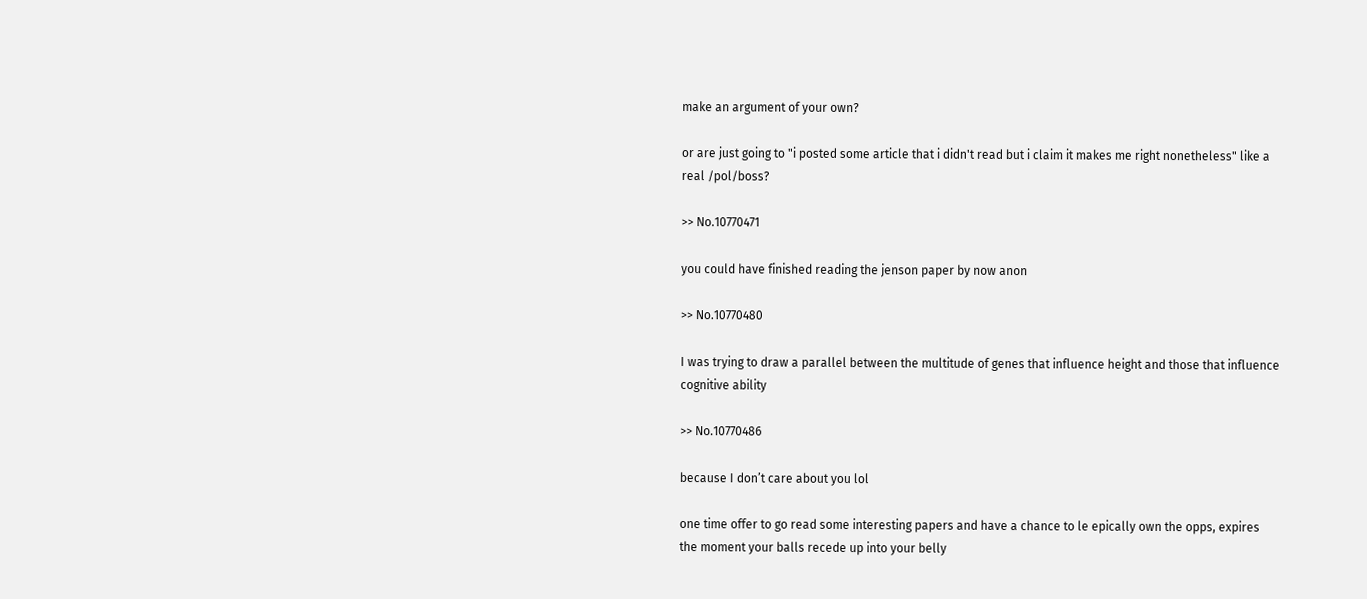make an argument of your own?

or are just going to "i posted some article that i didn't read but i claim it makes me right nonetheless" like a real /pol/boss?

>> No.10770471

you could have finished reading the jenson paper by now anon

>> No.10770480

I was trying to draw a parallel between the multitude of genes that influence height and those that influence cognitive ability

>> No.10770486

because I don’t care about you lol

one time offer to go read some interesting papers and have a chance to le epically own the opps, expires the moment your balls recede up into your belly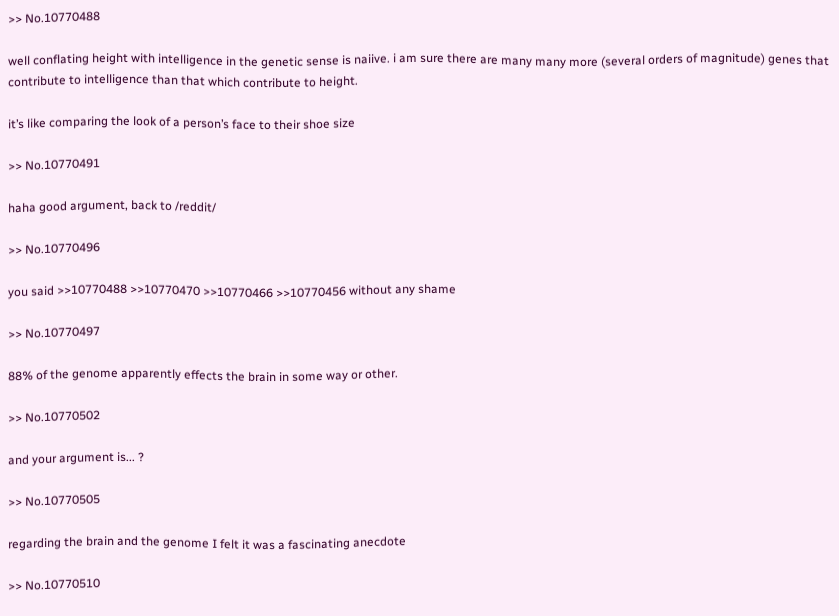>> No.10770488

well conflating height with intelligence in the genetic sense is naiive. i am sure there are many many more (several orders of magnitude) genes that contribute to intelligence than that which contribute to height.

it’s like comparing the look of a person’s face to their shoe size

>> No.10770491

haha good argument, back to /reddit/

>> No.10770496

you said >>10770488 >>10770470 >>10770466 >>10770456 without any shame

>> No.10770497

88% of the genome apparently effects the brain in some way or other.

>> No.10770502

and your argument is... ?

>> No.10770505

regarding the brain and the genome I felt it was a fascinating anecdote

>> No.10770510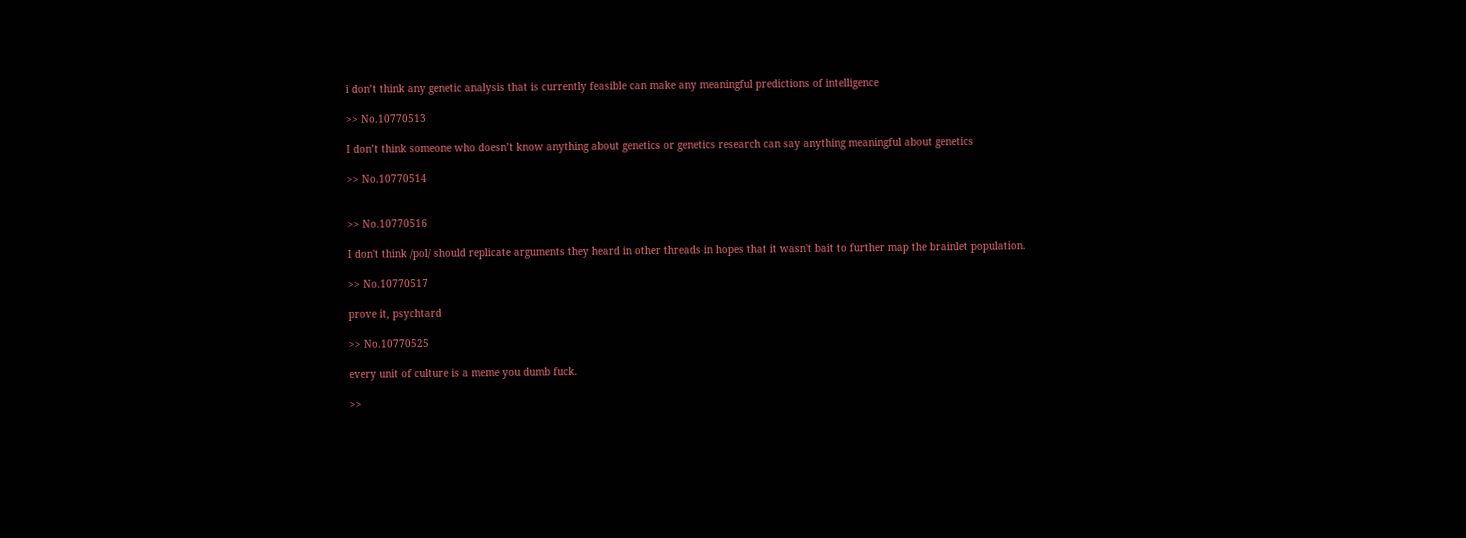i don’t think any genetic analysis that is currently feasible can make any meaningful predictions of intelligence

>> No.10770513

I don’t think someone who doesn’t know anything about genetics or genetics research can say anything meaningful about genetics

>> No.10770514


>> No.10770516

I don't think /pol/ should replicate arguments they heard in other threads in hopes that it wasn't bait to further map the brainlet population.

>> No.10770517

prove it, psychtard

>> No.10770525

every unit of culture is a meme you dumb fuck.

>>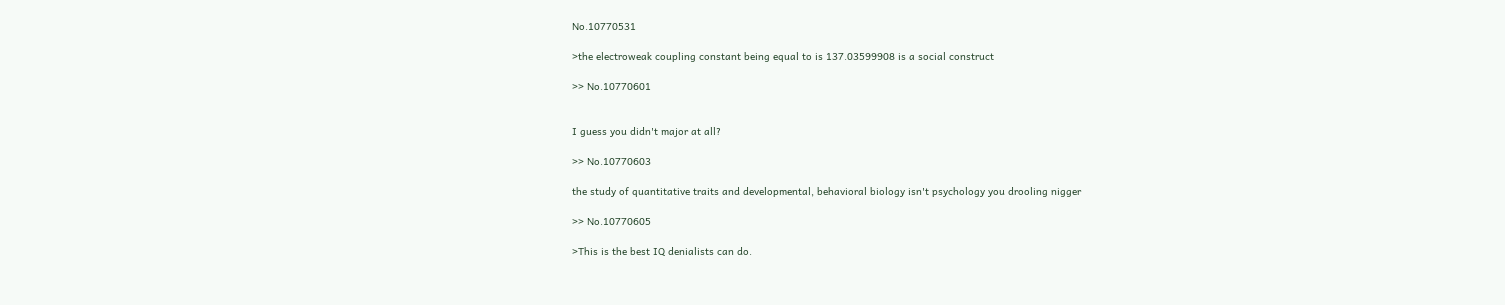No.10770531

>the electroweak coupling constant being equal to is 137.03599908 is a social construct

>> No.10770601


I guess you didn't major at all?

>> No.10770603

the study of quantitative traits and developmental, behavioral biology isn't psychology you drooling nigger

>> No.10770605

>This is the best IQ denialists can do.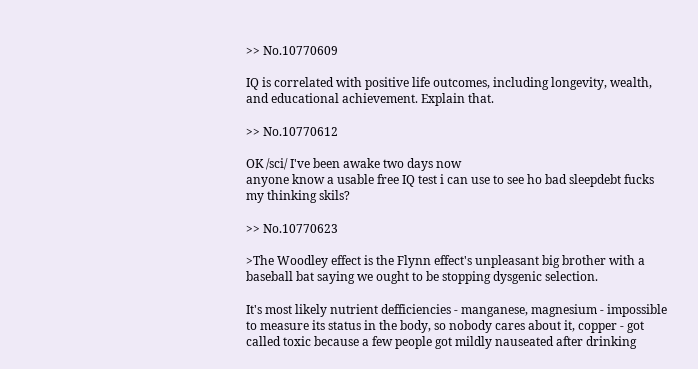>> No.10770609

IQ is correlated with positive life outcomes, including longevity, wealth, and educational achievement. Explain that.

>> No.10770612

OK /sci/ I've been awake two days now
anyone know a usable free IQ test i can use to see ho bad sleepdebt fucks my thinking skils?

>> No.10770623

>The Woodley effect is the Flynn effect's unpleasant big brother with a baseball bat saying we ought to be stopping dysgenic selection.

It's most likely nutrient defficiencies - manganese, magnesium - impossible to measure its status in the body, so nobody cares about it, copper - got called toxic because a few people got mildly nauseated after drinking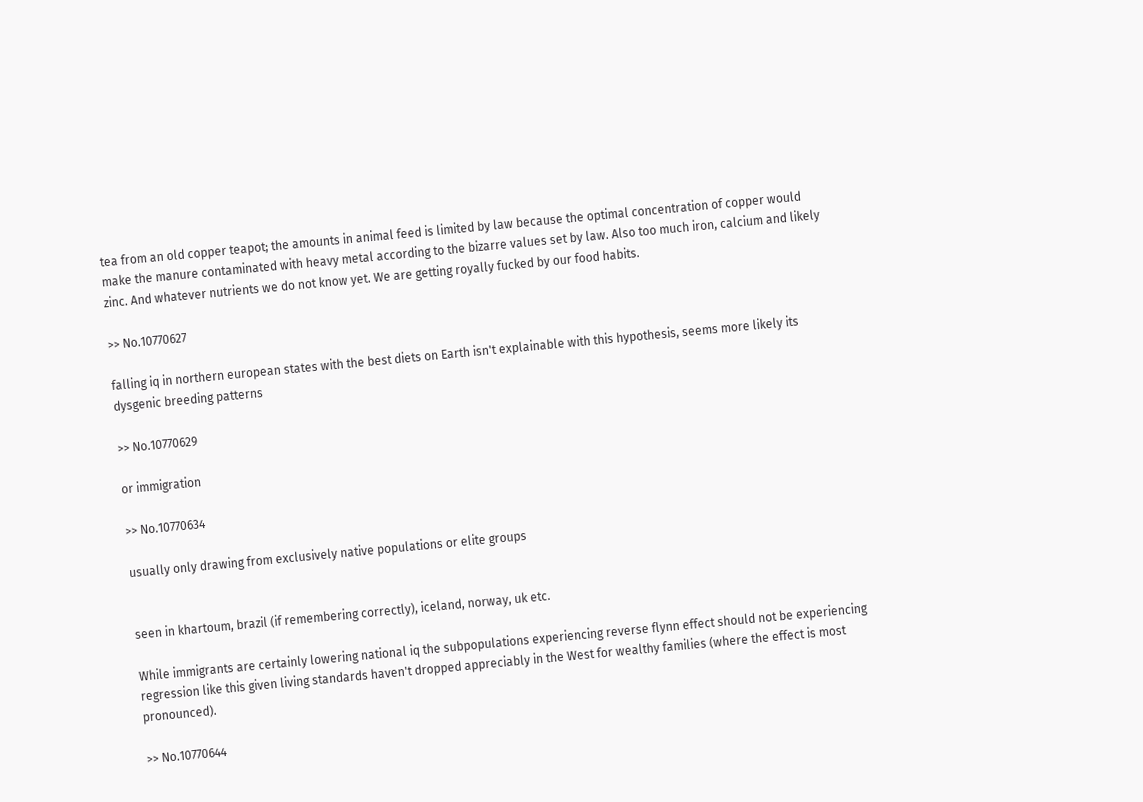tea from an old copper teapot; the amounts in animal feed is limited by law because the optimal concentration of copper would make the manure contaminated with heavy metal according to the bizarre values set by law. Also too much iron, calcium and likely zinc. And whatever nutrients we do not know yet. We are getting royally fucked by our food habits.

>> No.10770627

falling iq in northern european states with the best diets on Earth isn't explainable with this hypothesis, seems more likely its dysgenic breeding patterns

>> No.10770629

or immigration

>> No.10770634

usually only drawing from exclusively native populations or elite groups


seen in khartoum, brazil (if remembering correctly), iceland, norway, uk etc.

While immigrants are certainly lowering national iq the subpopulations experiencing reverse flynn effect should not be experiencing regression like this given living standards haven't dropped appreciably in the West for wealthy families (where the effect is most pronounced).

>> No.10770644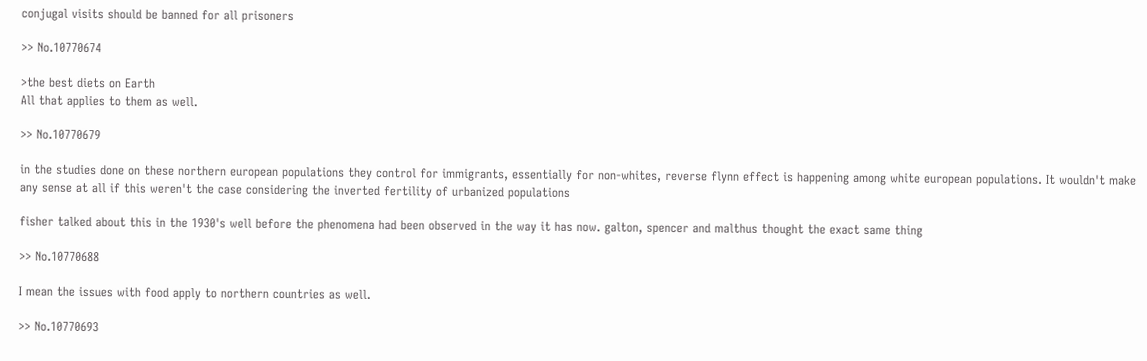conjugal visits should be banned for all prisoners

>> No.10770674

>the best diets on Earth
All that applies to them as well.

>> No.10770679

in the studies done on these northern european populations they control for immigrants, essentially for non-whites, reverse flynn effect is happening among white european populations. It wouldn't make any sense at all if this weren't the case considering the inverted fertility of urbanized populations

fisher talked about this in the 1930's well before the phenomena had been observed in the way it has now. galton, spencer and malthus thought the exact same thing

>> No.10770688

I mean the issues with food apply to northern countries as well.

>> No.10770693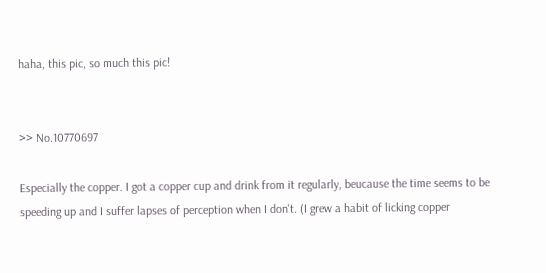haha, this pic, so much this pic!


>> No.10770697

Especially the copper. I got a copper cup and drink from it regularly, beucause the time seems to be speeding up and I suffer lapses of perception when I don't. (I grew a habit of licking copper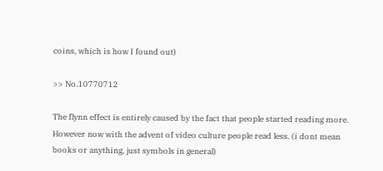coins, which is how I found out)

>> No.10770712

The flynn effect is entirely caused by the fact that people started reading more. However now with the advent of video culture people read less. (i dont mean books or anything, just symbols in general)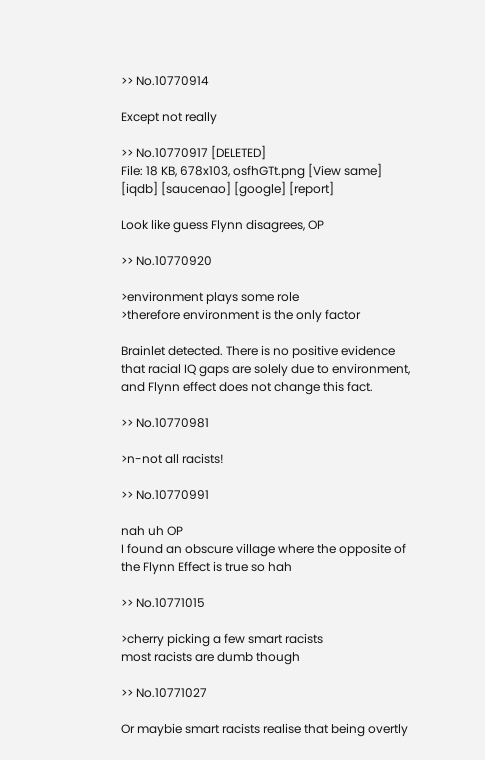>> No.10770914

Except not really

>> No.10770917 [DELETED]
File: 18 KB, 678x103, osfhGTt.png [View same] [iqdb] [saucenao] [google] [report]

Look like guess Flynn disagrees, OP

>> No.10770920

>environment plays some role
>therefore environment is the only factor

Brainlet detected. There is no positive evidence that racial IQ gaps are solely due to environment, and Flynn effect does not change this fact.

>> No.10770981

>n-not all racists!

>> No.10770991

nah uh OP
I found an obscure village where the opposite of the Flynn Effect is true so hah

>> No.10771015

>cherry picking a few smart racists
most racists are dumb though

>> No.10771027

Or maybie smart racists realise that being overtly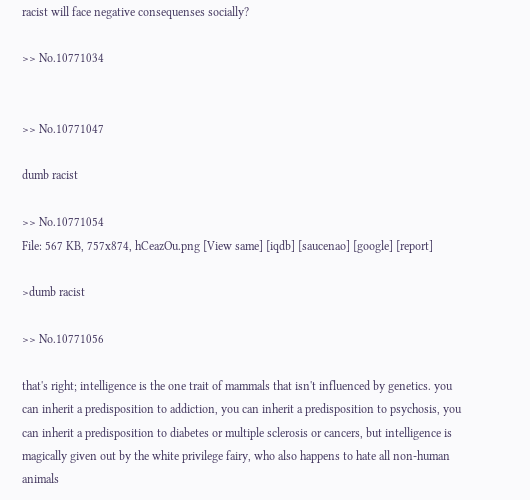racist will face negative consequenses socially?

>> No.10771034


>> No.10771047

dumb racist

>> No.10771054
File: 567 KB, 757x874, hCeazOu.png [View same] [iqdb] [saucenao] [google] [report]

>dumb racist

>> No.10771056

that's right; intelligence is the one trait of mammals that isn't influenced by genetics. you can inherit a predisposition to addiction, you can inherit a predisposition to psychosis, you can inherit a predisposition to diabetes or multiple sclerosis or cancers, but intelligence is magically given out by the white privilege fairy, who also happens to hate all non-human animals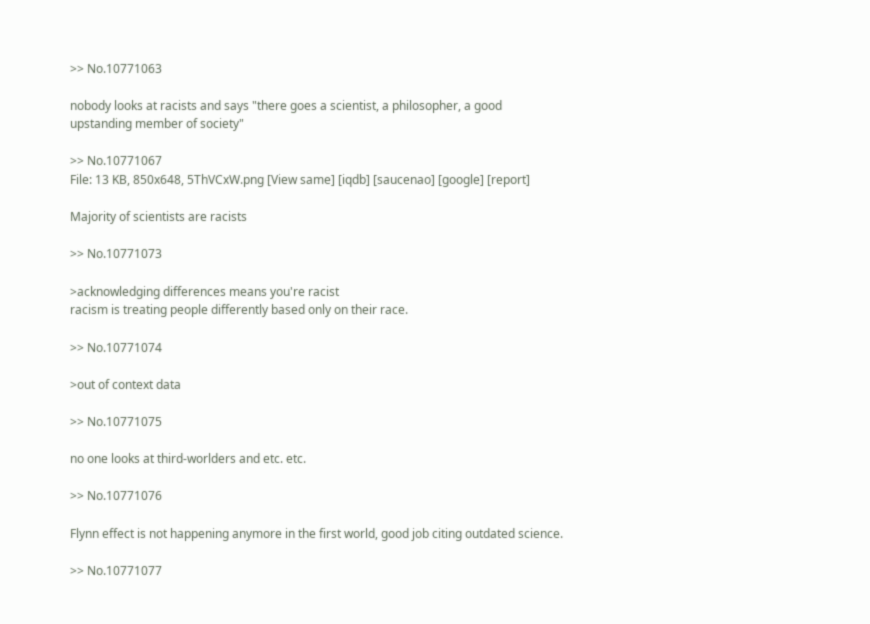>> No.10771063

nobody looks at racists and says "there goes a scientist, a philosopher, a good upstanding member of society"

>> No.10771067
File: 13 KB, 850x648, 5ThVCxW.png [View same] [iqdb] [saucenao] [google] [report]

Majority of scientists are racists

>> No.10771073

>acknowledging differences means you're racist
racism is treating people differently based only on their race.

>> No.10771074

>out of context data

>> No.10771075

no one looks at third-worlders and etc. etc.

>> No.10771076

Flynn effect is not happening anymore in the first world, good job citing outdated science.

>> No.10771077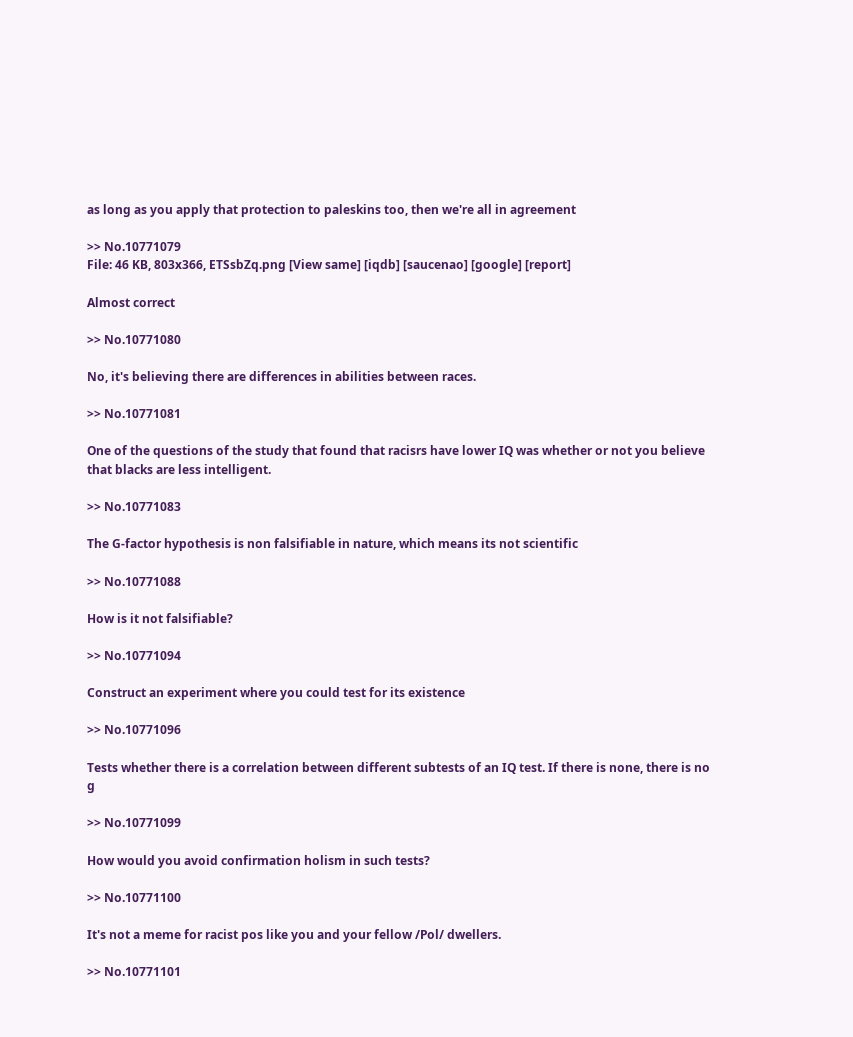as long as you apply that protection to paleskins too, then we're all in agreement

>> No.10771079
File: 46 KB, 803x366, ETSsbZq.png [View same] [iqdb] [saucenao] [google] [report]

Almost correct

>> No.10771080

No, it's believing there are differences in abilities between races.

>> No.10771081

One of the questions of the study that found that racisrs have lower IQ was whether or not you believe that blacks are less intelligent.

>> No.10771083

The G-factor hypothesis is non falsifiable in nature, which means its not scientific

>> No.10771088

How is it not falsifiable?

>> No.10771094

Construct an experiment where you could test for its existence

>> No.10771096

Tests whether there is a correlation between different subtests of an IQ test. If there is none, there is no g

>> No.10771099

How would you avoid confirmation holism in such tests?

>> No.10771100

It's not a meme for racist pos like you and your fellow /Pol/ dwellers.

>> No.10771101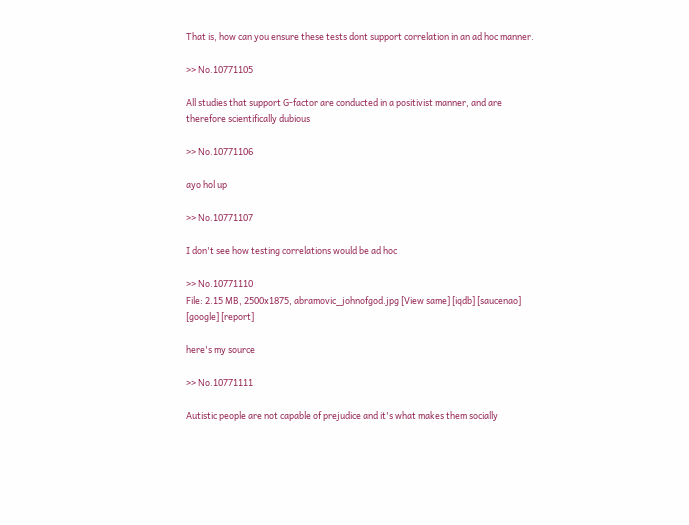That is, how can you ensure these tests dont support correlation in an ad hoc manner.

>> No.10771105

All studies that support G-factor are conducted in a positivist manner, and are therefore scientifically dubious

>> No.10771106

ayo hol up

>> No.10771107

I don't see how testing correlations would be ad hoc

>> No.10771110
File: 2.15 MB, 2500x1875, abramovic_johnofgod.jpg [View same] [iqdb] [saucenao] [google] [report]

here's my source

>> No.10771111

Autistic people are not capable of prejudice and it's what makes them socially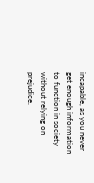incapable, as you never get enough information to function in society without relying on prejudice.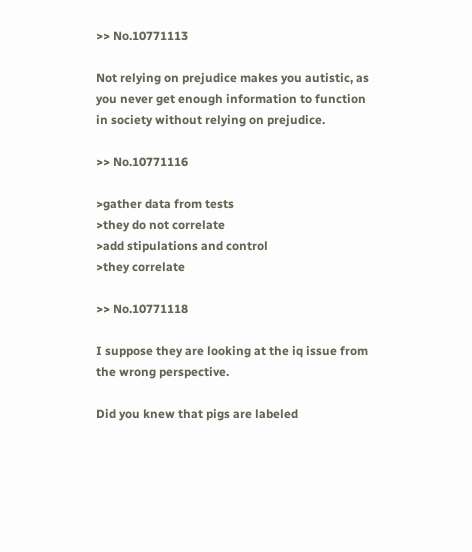>> No.10771113

Not relying on prejudice makes you autistic, as you never get enough information to function in society without relying on prejudice.

>> No.10771116

>gather data from tests
>they do not correlate
>add stipulations and control
>they correlate

>> No.10771118

I suppose they are looking at the iq issue from the wrong perspective.

Did you knew that pigs are labeled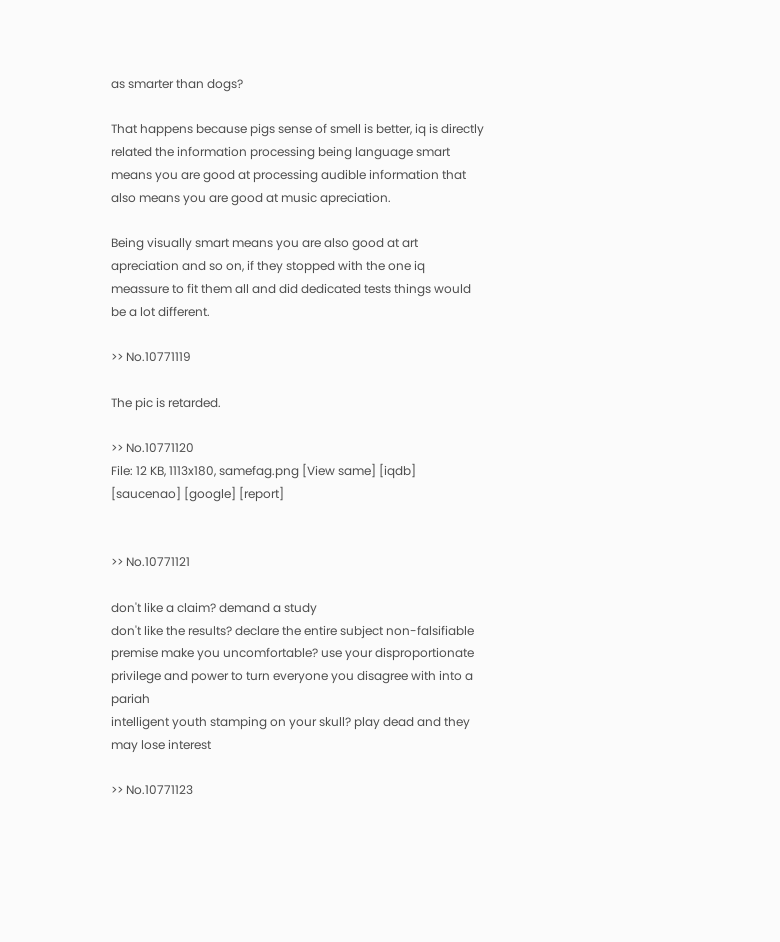as smarter than dogs?

That happens because pigs sense of smell is better, iq is directly related the information processing being language smart means you are good at processing audible information that also means you are good at music apreciation.

Being visually smart means you are also good at art apreciation and so on, if they stopped with the one iq meassure to fit them all and did dedicated tests things would be a lot different.

>> No.10771119

The pic is retarded.

>> No.10771120
File: 12 KB, 1113x180, samefag.png [View same] [iqdb] [saucenao] [google] [report]


>> No.10771121

don't like a claim? demand a study
don't like the results? declare the entire subject non-falsifiable
premise make you uncomfortable? use your disproportionate privilege and power to turn everyone you disagree with into a pariah
intelligent youth stamping on your skull? play dead and they may lose interest

>> No.10771123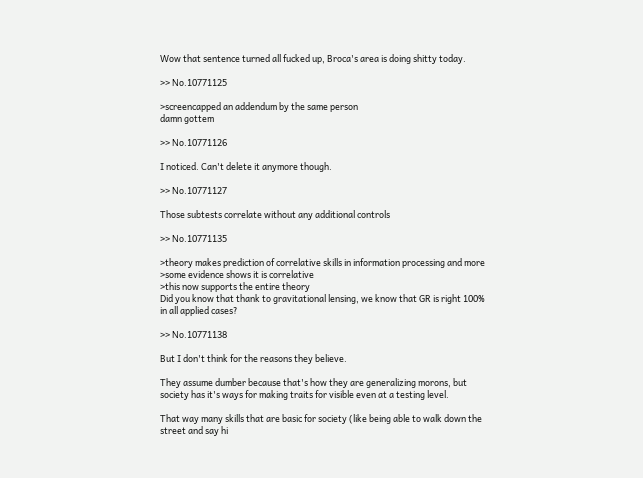Wow that sentence turned all fucked up, Broca's area is doing shitty today.

>> No.10771125

>screencapped an addendum by the same person
damn gottem

>> No.10771126

I noticed. Can't delete it anymore though.

>> No.10771127

Those subtests correlate without any additional controls

>> No.10771135

>theory makes prediction of correlative skills in information processing and more
>some evidence shows it is correlative
>this now supports the entire theory
Did you know that thank to gravitational lensing, we know that GR is right 100% in all applied cases?

>> No.10771138

But I don't think for the reasons they believe.

They assume dumber because that's how they are generalizing morons, but society has it's ways for making traits for visible even at a testing level.

That way many skills that are basic for society (like being able to walk down the street and say hi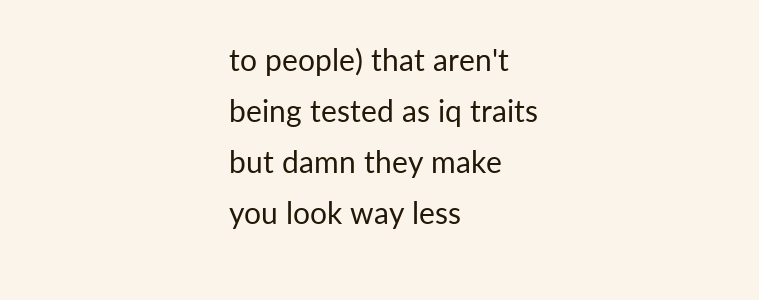to people) that aren't being tested as iq traits but damn they make you look way less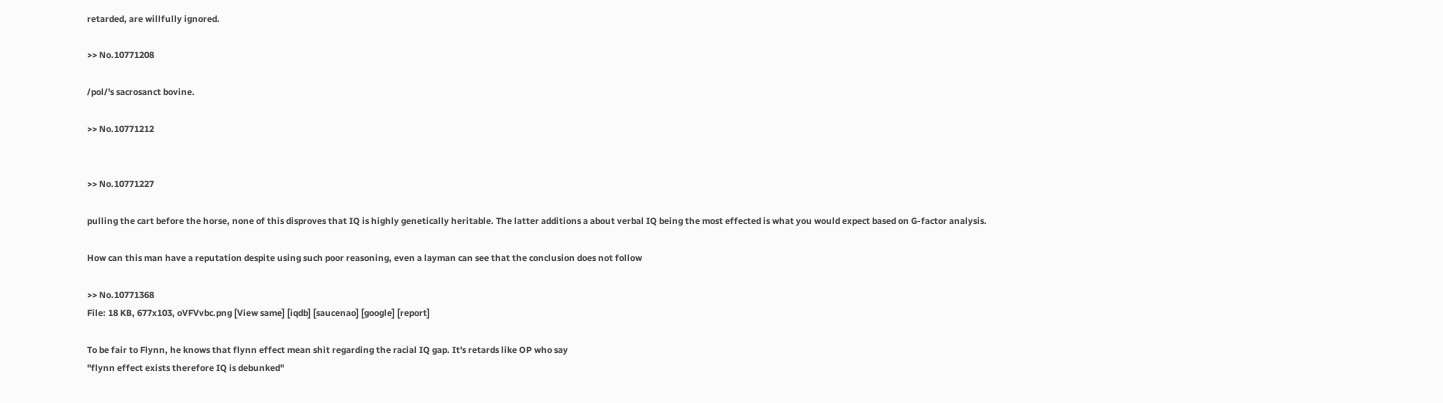retarded, are willfully ignored.

>> No.10771208

/pol/'s sacrosanct bovine.

>> No.10771212


>> No.10771227

pulling the cart before the horse, none of this disproves that IQ is highly genetically heritable. The latter additions a about verbal IQ being the most effected is what you would expect based on G-factor analysis.

How can this man have a reputation despite using such poor reasoning, even a layman can see that the conclusion does not follow

>> No.10771368
File: 18 KB, 677x103, oVFVvbc.png [View same] [iqdb] [saucenao] [google] [report]

To be fair to Flynn, he knows that flynn effect mean shit regarding the racial IQ gap. It's retards like OP who say
"flynn effect exists therefore IQ is debunked"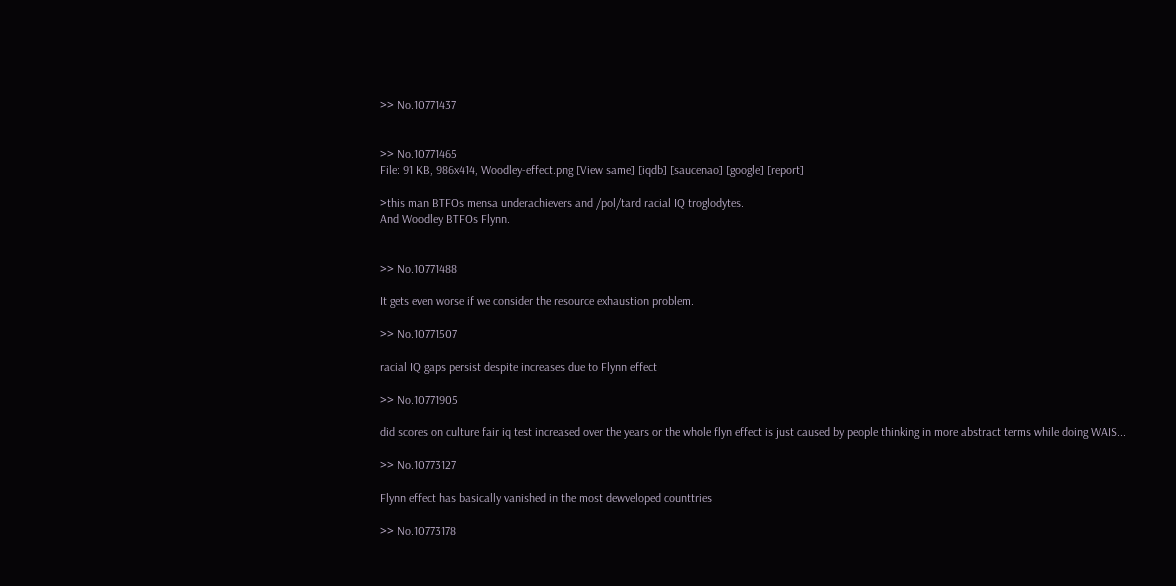>> No.10771437


>> No.10771465
File: 91 KB, 986x414, Woodley-effect.png [View same] [iqdb] [saucenao] [google] [report]

>this man BTFOs mensa underachievers and /pol/tard racial IQ troglodytes.
And Woodley BTFOs Flynn.


>> No.10771488

It gets even worse if we consider the resource exhaustion problem.

>> No.10771507

racial IQ gaps persist despite increases due to Flynn effect

>> No.10771905

did scores on culture fair iq test increased over the years or the whole flyn effect is just caused by people thinking in more abstract terms while doing WAIS...

>> No.10773127

Flynn effect has basically vanished in the most dewveloped counttries

>> No.10773178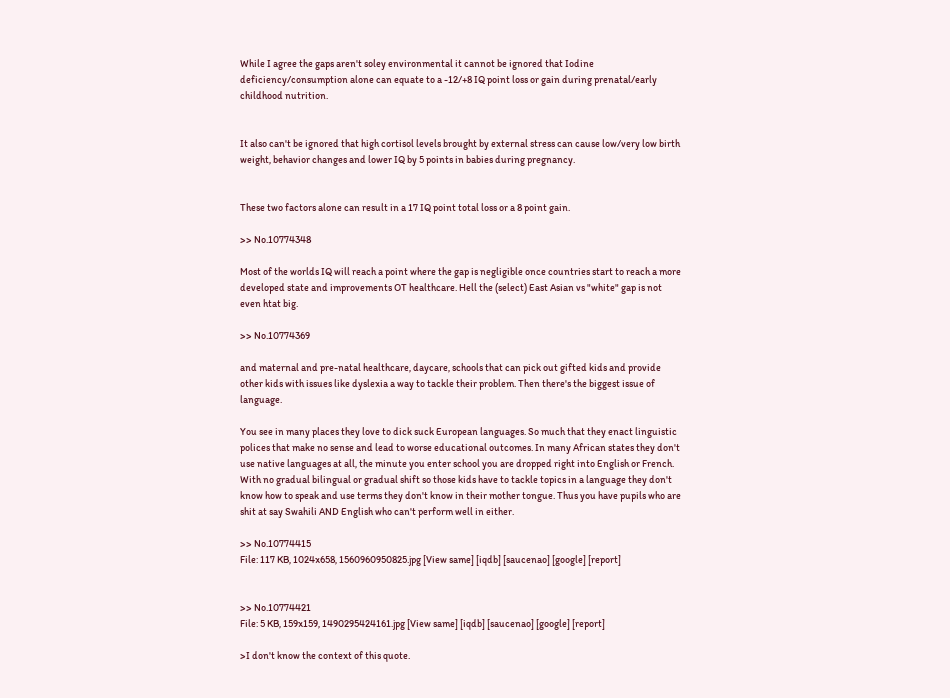While I agree the gaps aren't soley environmental it cannot be ignored that Iodine deficiency/consumption alone can equate to a -12/+8 IQ point loss or gain during prenatal/early childhood nutrition.


It also can't be ignored that high cortisol levels brought by external stress can cause low/very low birth weight, behavior changes and lower IQ by 5 points in babies during pregnancy.


These two factors alone can result in a 17 IQ point total loss or a 8 point gain.

>> No.10774348

Most of the worlds IQ will reach a point where the gap is negligible once countries start to reach a more developed state and improvements OT healthcare. Hell the (select) East Asian vs "white" gap is not even htat big.

>> No.10774369

and maternal and pre-natal healthcare, daycare, schools that can pick out gifted kids and provide other kids with issues like dyslexia a way to tackle their problem. Then there's the biggest issue of language.

You see in many places they love to dick suck European languages. So much that they enact linguistic polices that make no sense and lead to worse educational outcomes. In many African states they don't use native languages at all, the minute you enter school you are dropped right into English or French. With no gradual bilingual or gradual shift so those kids have to tackle topics in a language they don't know how to speak and use terms they don't know in their mother tongue. Thus you have pupils who are shit at say Swahili AND English who can't perform well in either.

>> No.10774415
File: 117 KB, 1024x658, 1560960950825.jpg [View same] [iqdb] [saucenao] [google] [report]


>> No.10774421
File: 5 KB, 159x159, 1490295424161.jpg [View same] [iqdb] [saucenao] [google] [report]

>I don't know the context of this quote.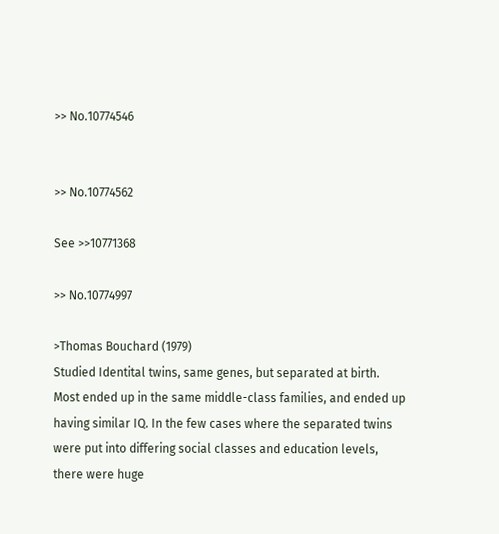>> No.10774546


>> No.10774562

See >>10771368

>> No.10774997

>Thomas Bouchard (1979)
Studied Identital twins, same genes, but separated at birth. Most ended up in the same middle-class families, and ended up having similar IQ. In the few cases where the separated twins were put into differing social classes and education levels, there were huge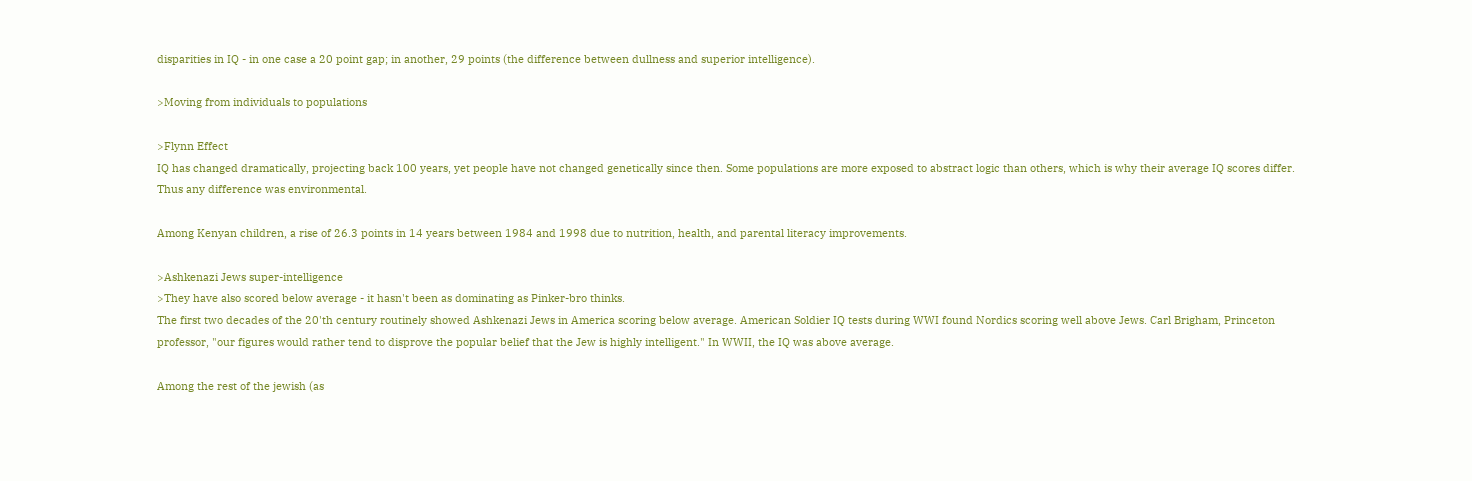disparities in IQ - in one case a 20 point gap; in another, 29 points (the difference between dullness and superior intelligence).

>Moving from individuals to populations

>Flynn Effect
IQ has changed dramatically, projecting back 100 years, yet people have not changed genetically since then. Some populations are more exposed to abstract logic than others, which is why their average IQ scores differ. Thus any difference was environmental.

Among Kenyan children, a rise of 26.3 points in 14 years between 1984 and 1998 due to nutrition, health, and parental literacy improvements.

>Ashkenazi Jews super-intelligence
>They have also scored below average - it hasn't been as dominating as Pinker-bro thinks.
The first two decades of the 20'th century routinely showed Ashkenazi Jews in America scoring below average. American Soldier IQ tests during WWI found Nordics scoring well above Jews. Carl Brigham, Princeton professor, "our figures would rather tend to disprove the popular belief that the Jew is highly intelligent." In WWII, the IQ was above average.

Among the rest of the jewish (as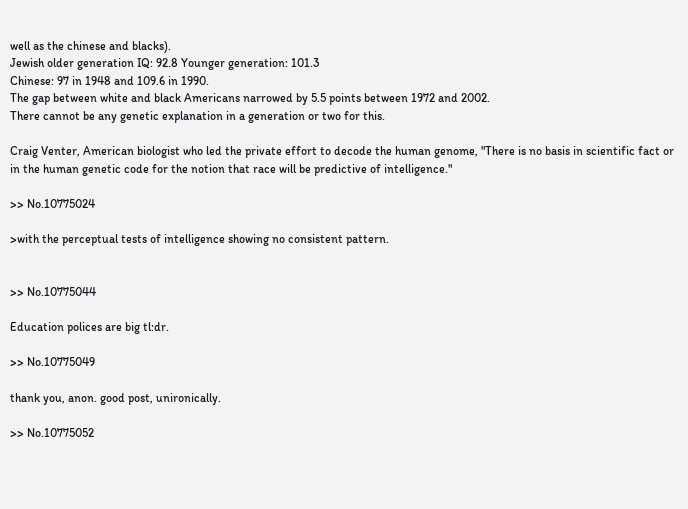well as the chinese and blacks).
Jewish older generation IQ: 92.8 Younger generation: 101.3
Chinese: 97 in 1948 and 109.6 in 1990.
The gap between white and black Americans narrowed by 5.5 points between 1972 and 2002.
There cannot be any genetic explanation in a generation or two for this.

Craig Venter, American biologist who led the private effort to decode the human genome, "There is no basis in scientific fact or in the human genetic code for the notion that race will be predictive of intelligence."

>> No.10775024

>with the perceptual tests of intelligence showing no consistent pattern.


>> No.10775044

Education polices are big tl:dr.

>> No.10775049

thank you, anon. good post, unironically.

>> No.10775052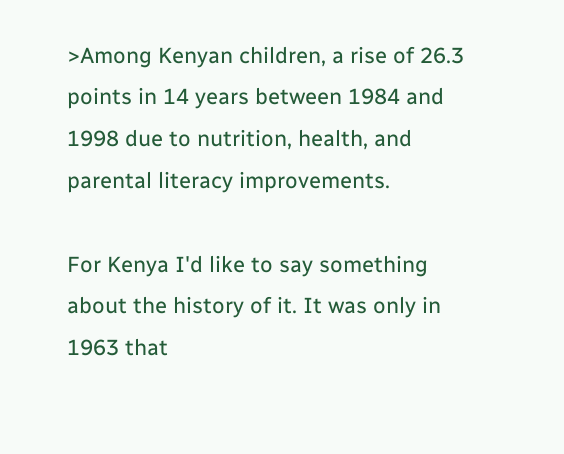>Among Kenyan children, a rise of 26.3 points in 14 years between 1984 and 1998 due to nutrition, health, and parental literacy improvements.

For Kenya I'd like to say something about the history of it. It was only in 1963 that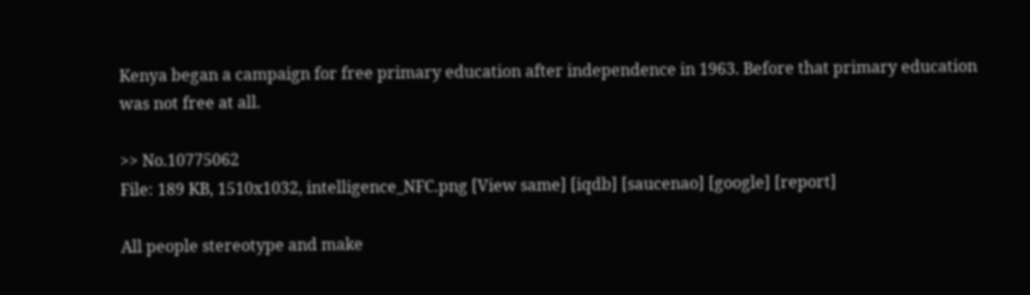Kenya began a campaign for free primary education after independence in 1963. Before that primary education was not free at all.

>> No.10775062
File: 189 KB, 1510x1032, intelligence_NFC.png [View same] [iqdb] [saucenao] [google] [report]

All people stereotype and make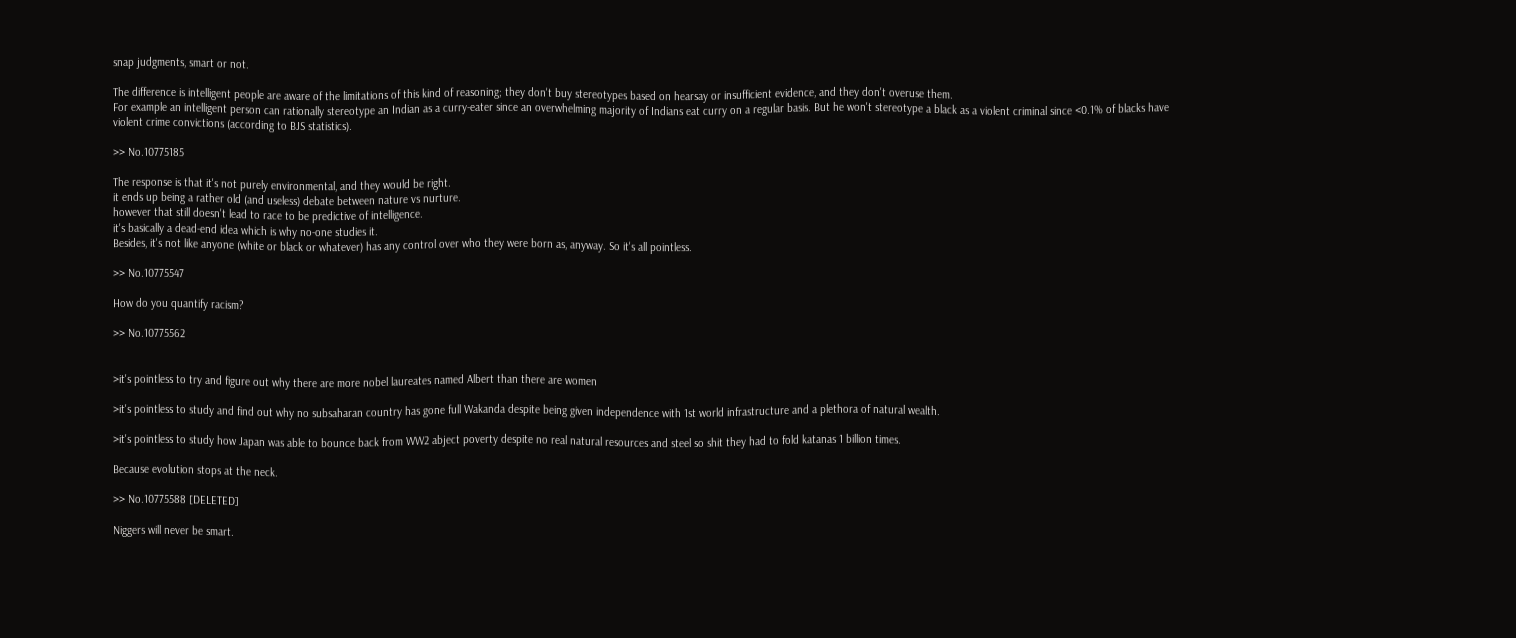snap judgments, smart or not.

The difference is intelligent people are aware of the limitations of this kind of reasoning; they don't buy stereotypes based on hearsay or insufficient evidence, and they don't overuse them.
For example an intelligent person can rationally stereotype an Indian as a curry-eater since an overwhelming majority of Indians eat curry on a regular basis. But he won't stereotype a black as a violent criminal since <0.1% of blacks have violent crime convictions (according to BJS statistics).

>> No.10775185

The response is that it's not purely environmental, and they would be right.
it ends up being a rather old (and useless) debate between nature vs nurture.
however that still doesn't lead to race to be predictive of intelligence.
it's basically a dead-end idea which is why no-one studies it.
Besides, it's not like anyone (white or black or whatever) has any control over who they were born as, anyway. So it's all pointless.

>> No.10775547

How do you quantify racism?

>> No.10775562


>it's pointless to try and figure out why there are more nobel laureates named Albert than there are women

>it's pointless to study and find out why no subsaharan country has gone full Wakanda despite being given independence with 1st world infrastructure and a plethora of natural wealth.

>it's pointless to study how Japan was able to bounce back from WW2 abject poverty despite no real natural resources and steel so shit they had to fold katanas 1 billion times.

Because evolution stops at the neck.

>> No.10775588 [DELETED]

Niggers will never be smart.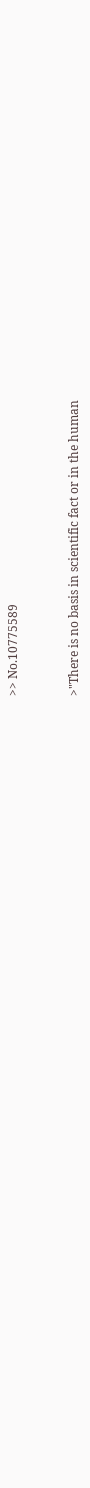>> No.10775589


>"There is no basis in scientific fact or in the human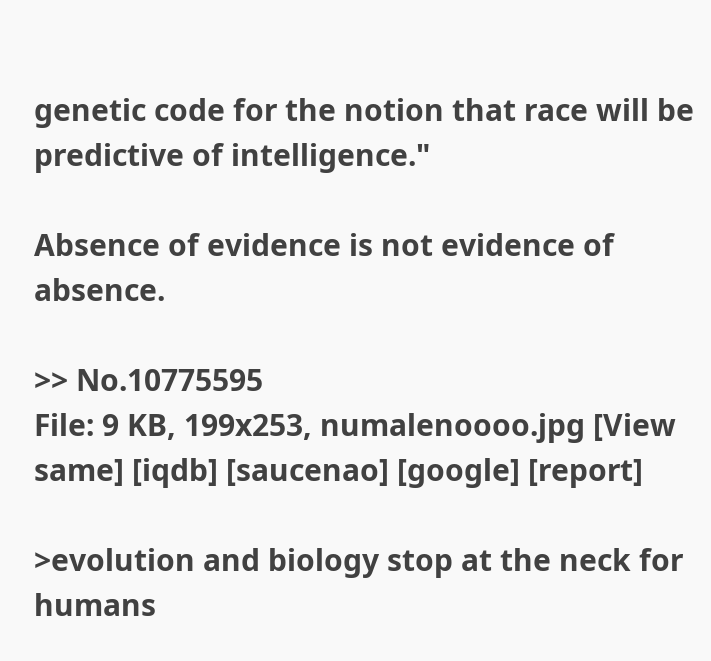genetic code for the notion that race will be predictive of intelligence."

Absence of evidence is not evidence of absence.

>> No.10775595
File: 9 KB, 199x253, numalenoooo.jpg [View same] [iqdb] [saucenao] [google] [report]

>evolution and biology stop at the neck for humans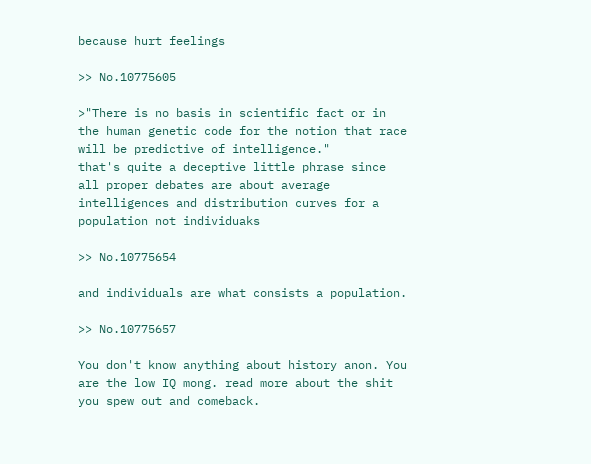because hurt feelings

>> No.10775605

>"There is no basis in scientific fact or in the human genetic code for the notion that race will be predictive of intelligence."
that's quite a deceptive little phrase since all proper debates are about average intelligences and distribution curves for a population not individuaks

>> No.10775654

and individuals are what consists a population.

>> No.10775657

You don't know anything about history anon. You are the low IQ mong. read more about the shit you spew out and comeback.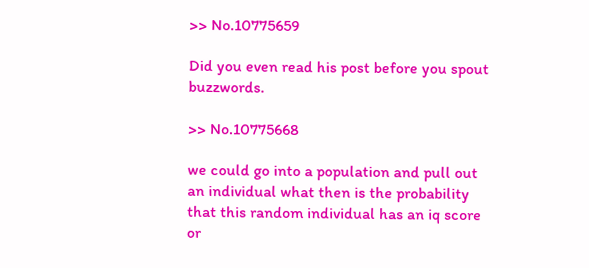>> No.10775659

Did you even read his post before you spout buzzwords.

>> No.10775668

we could go into a population and pull out an individual what then is the probability that this random individual has an iq score or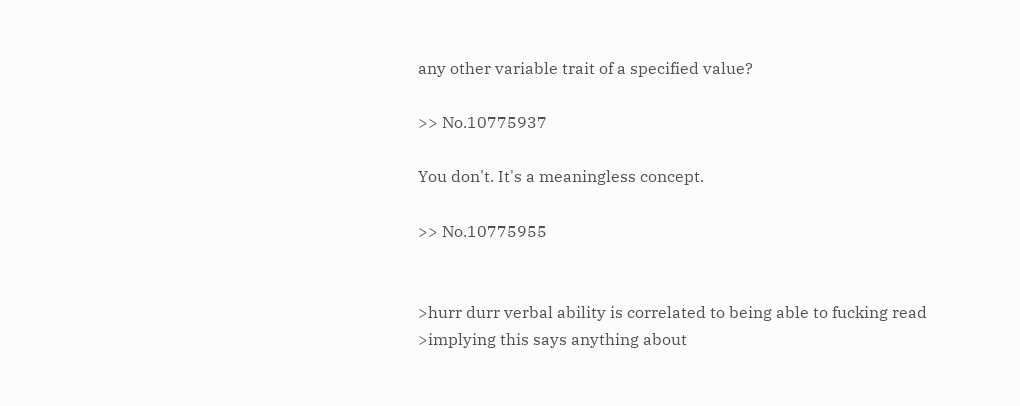any other variable trait of a specified value?

>> No.10775937

You don't. It's a meaningless concept.

>> No.10775955


>hurr durr verbal ability is correlated to being able to fucking read
>implying this says anything about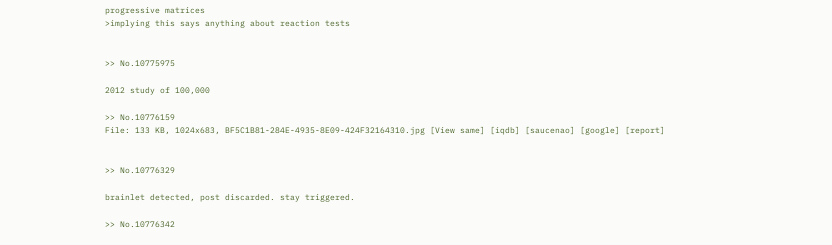progressive matrices
>implying this says anything about reaction tests


>> No.10775975

2012 study of 100,000

>> No.10776159
File: 133 KB, 1024x683, BF5C1B81-284E-4935-8E09-424F32164310.jpg [View same] [iqdb] [saucenao] [google] [report]


>> No.10776329

brainlet detected, post discarded. stay triggered.

>> No.10776342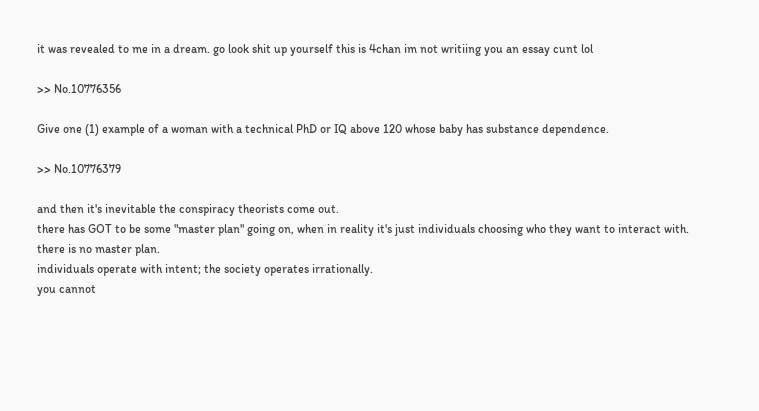it was revealed to me in a dream. go look shit up yourself this is 4chan im not writiing you an essay cunt lol

>> No.10776356

Give one (1) example of a woman with a technical PhD or IQ above 120 whose baby has substance dependence.

>> No.10776379

and then it's inevitable the conspiracy theorists come out.
there has GOT to be some "master plan" going on, when in reality it's just individuals choosing who they want to interact with.
there is no master plan.
individuals operate with intent; the society operates irrationally.
you cannot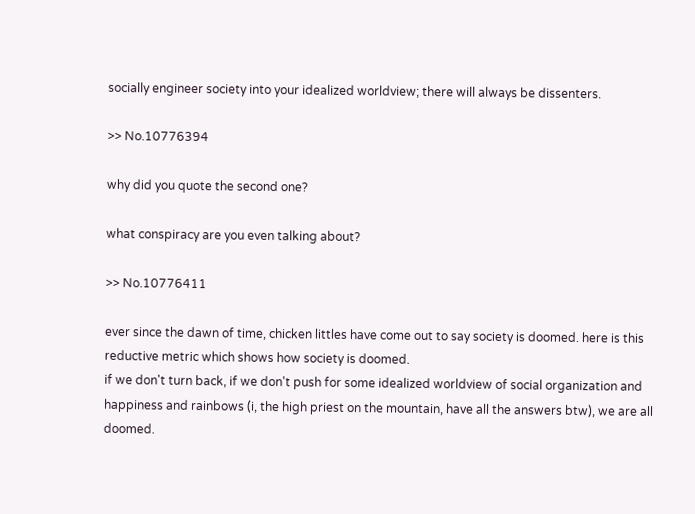socially engineer society into your idealized worldview; there will always be dissenters.

>> No.10776394

why did you quote the second one?

what conspiracy are you even talking about?

>> No.10776411

ever since the dawn of time, chicken littles have come out to say society is doomed. here is this reductive metric which shows how society is doomed.
if we don't turn back, if we don't push for some idealized worldview of social organization and happiness and rainbows (i, the high priest on the mountain, have all the answers btw), we are all doomed.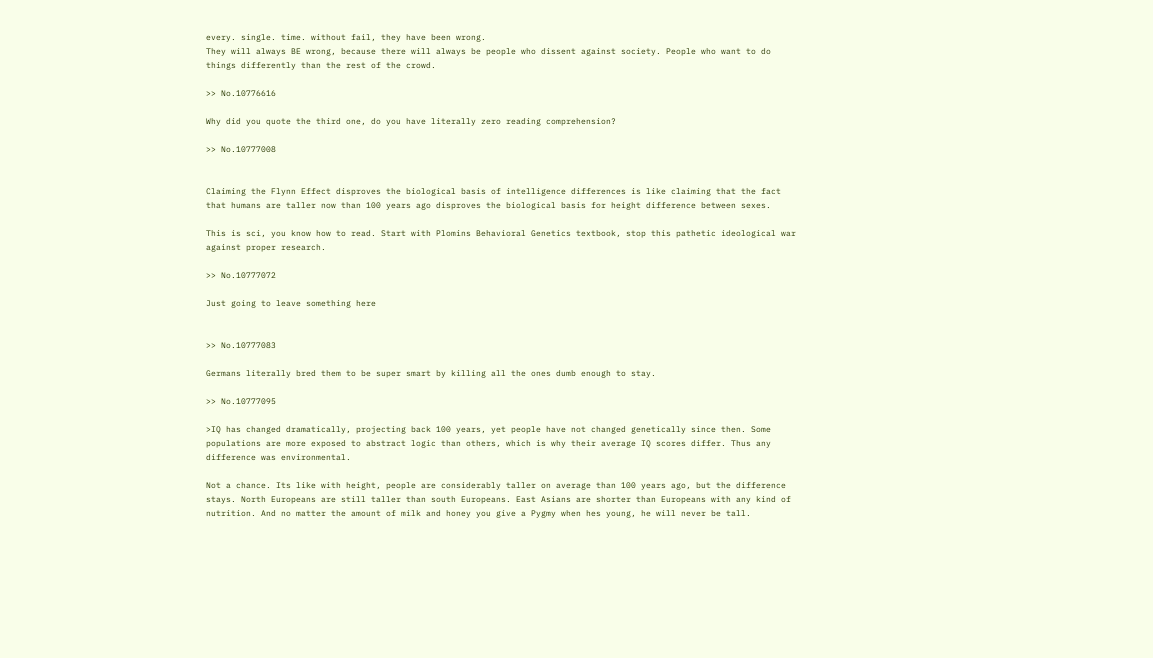every. single. time. without fail, they have been wrong.
They will always BE wrong, because there will always be people who dissent against society. People who want to do things differently than the rest of the crowd.

>> No.10776616

Why did you quote the third one, do you have literally zero reading comprehension?

>> No.10777008


Claiming the Flynn Effect disproves the biological basis of intelligence differences is like claiming that the fact that humans are taller now than 100 years ago disproves the biological basis for height difference between sexes.

This is sci, you know how to read. Start with Plomins Behavioral Genetics textbook, stop this pathetic ideological war against proper research.

>> No.10777072

Just going to leave something here


>> No.10777083

Germans literally bred them to be super smart by killing all the ones dumb enough to stay.

>> No.10777095

>IQ has changed dramatically, projecting back 100 years, yet people have not changed genetically since then. Some populations are more exposed to abstract logic than others, which is why their average IQ scores differ. Thus any difference was environmental.

Not a chance. Its like with height, people are considerably taller on average than 100 years ago, but the difference stays. North Europeans are still taller than south Europeans. East Asians are shorter than Europeans with any kind of nutrition. And no matter the amount of milk and honey you give a Pygmy when hes young, he will never be tall.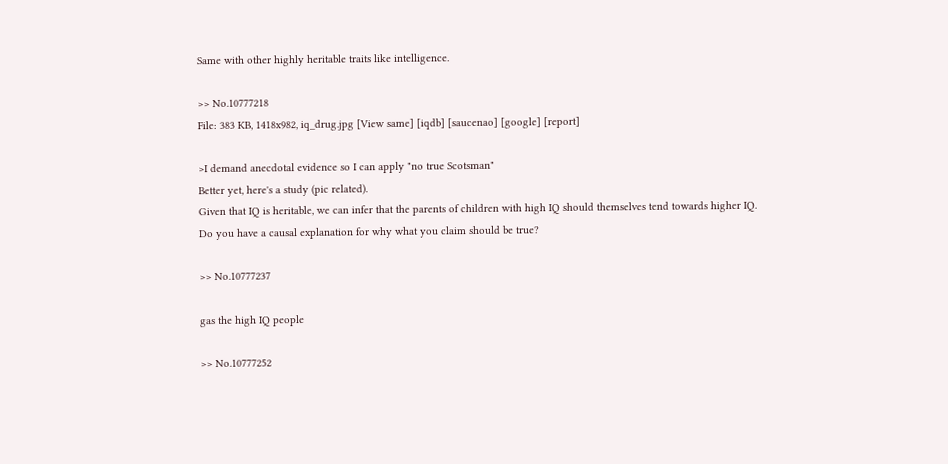Same with other highly heritable traits like intelligence.

>> No.10777218
File: 383 KB, 1418x982, iq_drug.jpg [View same] [iqdb] [saucenao] [google] [report]

>I demand anecdotal evidence so I can apply "no true Scotsman"
Better yet, here's a study (pic related).
Given that IQ is heritable, we can infer that the parents of children with high IQ should themselves tend towards higher IQ.
Do you have a causal explanation for why what you claim should be true?

>> No.10777237

gas the high IQ people

>> No.10777252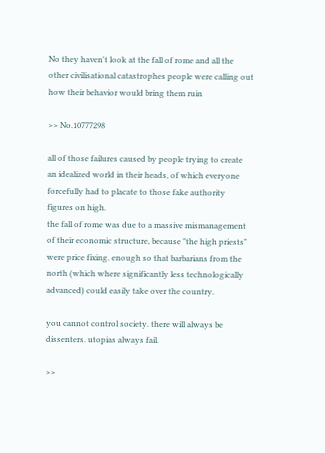No they haven't look at the fall of rome and all the other civilisational catastrophes people were calling out how their behavior would bring them ruin

>> No.10777298

all of those failures caused by people trying to create an idealized world in their heads, of which everyone forcefully had to placate to those fake authority figures on high.
the fall of rome was due to a massive mismanagement of their economic structure, because "the high priests" were price fixing. enough so that barbarians from the north (which where significantly less technologically advanced) could easily take over the country.

you cannot control society. there will always be dissenters. utopias always fail.

>>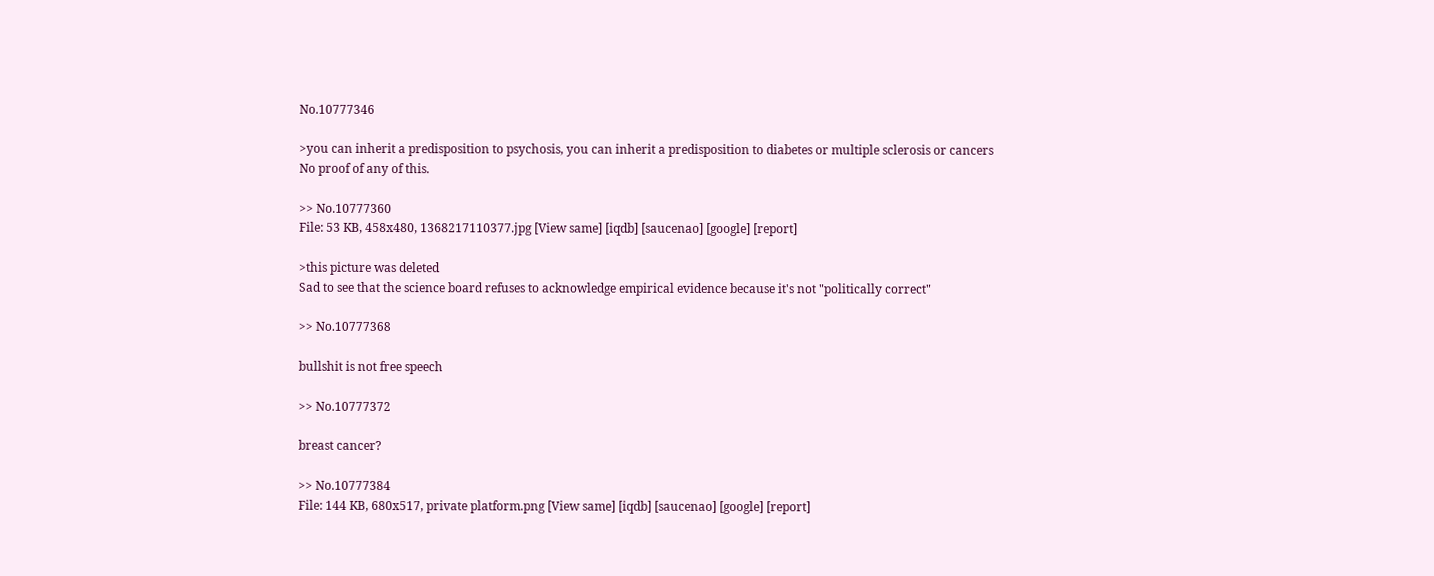No.10777346

>you can inherit a predisposition to psychosis, you can inherit a predisposition to diabetes or multiple sclerosis or cancers
No proof of any of this.

>> No.10777360
File: 53 KB, 458x480, 1368217110377.jpg [View same] [iqdb] [saucenao] [google] [report]

>this picture was deleted
Sad to see that the science board refuses to acknowledge empirical evidence because it's not "politically correct"

>> No.10777368

bullshit is not free speech

>> No.10777372

breast cancer?

>> No.10777384
File: 144 KB, 680x517, private platform.png [View same] [iqdb] [saucenao] [google] [report]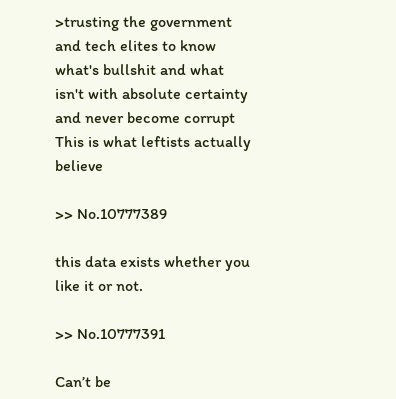>trusting the government and tech elites to know what's bullshit and what isn't with absolute certainty and never become corrupt
This is what leftists actually believe

>> No.10777389

this data exists whether you like it or not.

>> No.10777391

Can’t be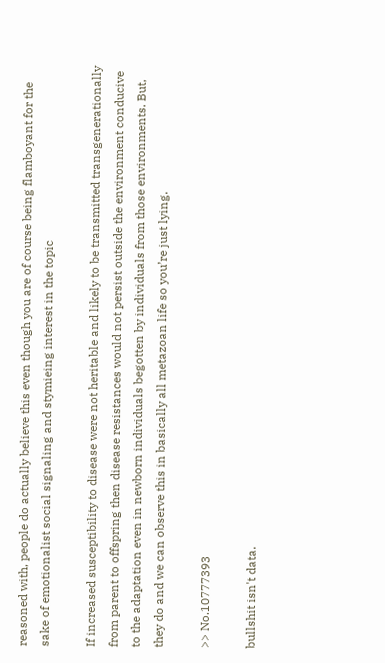reasoned with, people do actually believe this even though you are of course being flamboyant for the sake of emotionalist social signaling and stymieing interest in the topic

If increased susceptibility to disease were not heritable and likely to be transmitted transgenerationally from parent to offspring then disease resistances would not persist outside the environment conducive to the adaptation even in newborn individuals begotten by individuals from those environments. But, they do and we can observe this in basically all metazoan life so you’re just lying.

>> No.10777393

bullshit isn't data.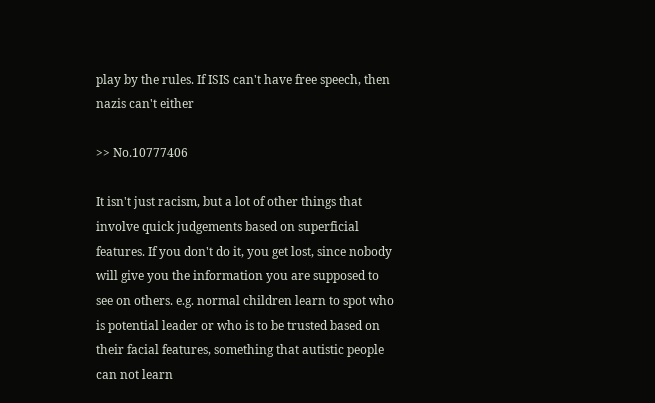play by the rules. If ISIS can't have free speech, then nazis can't either

>> No.10777406

It isn't just racism, but a lot of other things that involve quick judgements based on superficial features. If you don't do it, you get lost, since nobody will give you the information you are supposed to see on others. e.g. normal children learn to spot who is potential leader or who is to be trusted based on their facial features, something that autistic people can not learn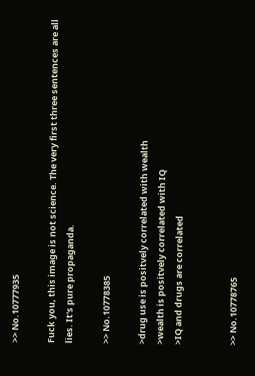>> No.10777935

Fuck you, this image is not science. The very first three sentences are all lies. It's pure propaganda.

>> No.10778385

>drug use is positvely correlated with wealth
>wealth is positvely correlated with IQ
>IQ and drugs are correlated


>> No.10778765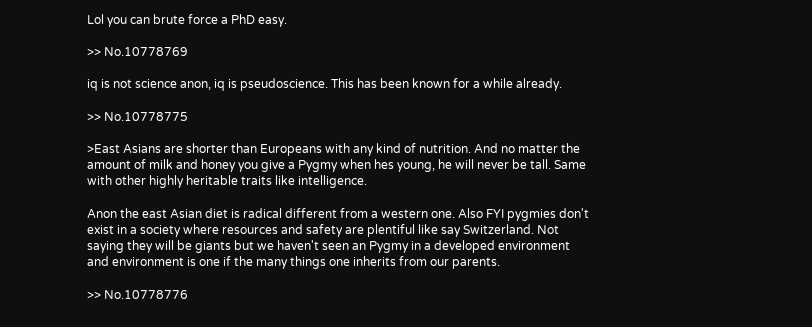Lol you can brute force a PhD easy.

>> No.10778769

iq is not science anon, iq is pseudoscience. This has been known for a while already.

>> No.10778775

>East Asians are shorter than Europeans with any kind of nutrition. And no matter the amount of milk and honey you give a Pygmy when hes young, he will never be tall. Same with other highly heritable traits like intelligence.

Anon the east Asian diet is radical different from a western one. Also FYI pygmies don't exist in a society where resources and safety are plentiful like say Switzerland. Not saying they will be giants but we haven't seen an Pygmy in a developed environment and environment is one if the many things one inherits from our parents.

>> No.10778776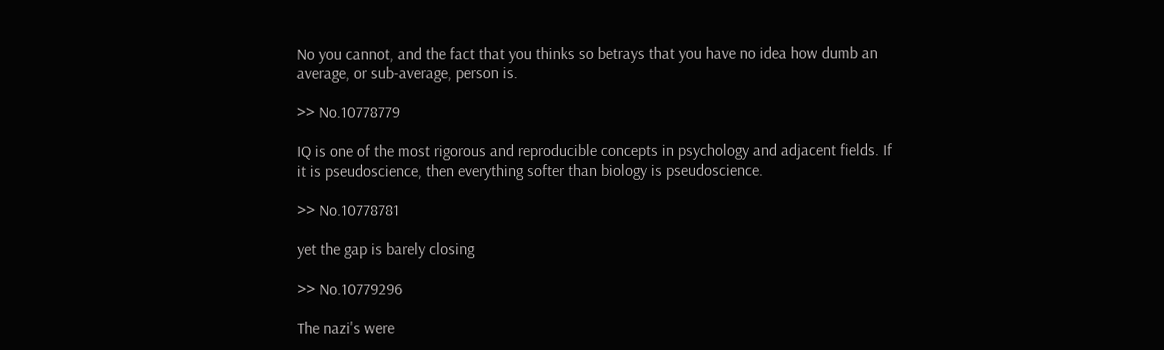No you cannot, and the fact that you thinks so betrays that you have no idea how dumb an average, or sub-average, person is.

>> No.10778779

IQ is one of the most rigorous and reproducible concepts in psychology and adjacent fields. If it is pseudoscience, then everything softer than biology is pseudoscience.

>> No.10778781

yet the gap is barely closing

>> No.10779296

The nazi's were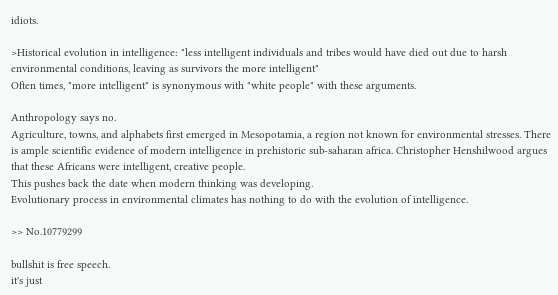idiots.

>Historical evolution in intelligence: "less intelligent individuals and tribes would have died out due to harsh environmental conditions, leaving as survivors the more intelligent"
Often times, "more intelligent" is synonymous with "white people" with these arguments.

Anthropology says no.
Agriculture, towns, and alphabets first emerged in Mesopotamia, a region not known for environmental stresses. There is ample scientific evidence of modern intelligence in prehistoric sub-saharan africa. Christopher Henshilwood argues that these Africans were intelligent, creative people.
This pushes back the date when modern thinking was developing.
Evolutionary process in environmental climates has nothing to do with the evolution of intelligence.

>> No.10779299

bullshit is free speech.
it's just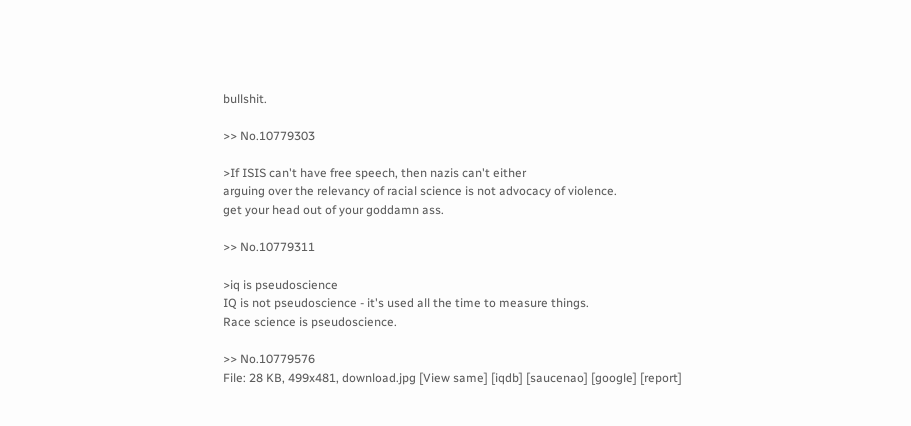bullshit.

>> No.10779303

>If ISIS can't have free speech, then nazis can't either
arguing over the relevancy of racial science is not advocacy of violence.
get your head out of your goddamn ass.

>> No.10779311

>iq is pseudoscience
IQ is not pseudoscience - it's used all the time to measure things.
Race science is pseudoscience.

>> No.10779576
File: 28 KB, 499x481, download.jpg [View same] [iqdb] [saucenao] [google] [report]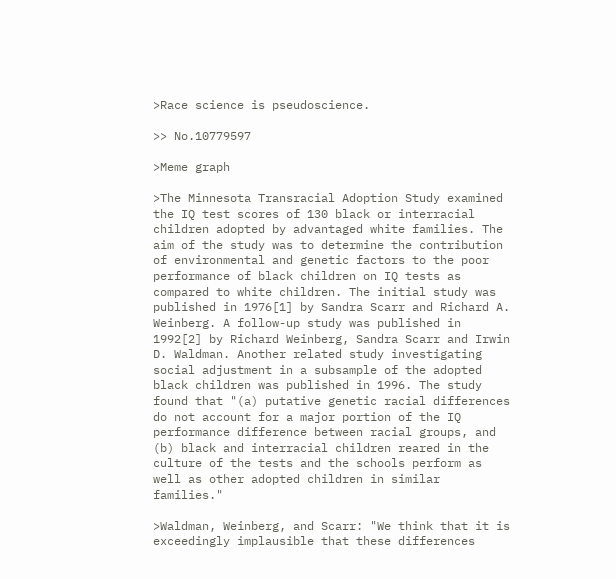>Race science is pseudoscience.

>> No.10779597

>Meme graph

>The Minnesota Transracial Adoption Study examined the IQ test scores of 130 black or interracial children adopted by advantaged white families. The aim of the study was to determine the contribution of environmental and genetic factors to the poor performance of black children on IQ tests as compared to white children. The initial study was published in 1976[1] by Sandra Scarr and Richard A. Weinberg. A follow-up study was published in 1992[2] by Richard Weinberg, Sandra Scarr and Irwin D. Waldman. Another related study investigating social adjustment in a subsample of the adopted black children was published in 1996. The study found that "(a) putative genetic racial differences do not account for a major portion of the IQ performance difference between racial groups, and (b) black and interracial children reared in the culture of the tests and the schools perform as well as other adopted children in similar families."

>Waldman, Weinberg, and Scarr: "We think that it is exceedingly implausible that these differences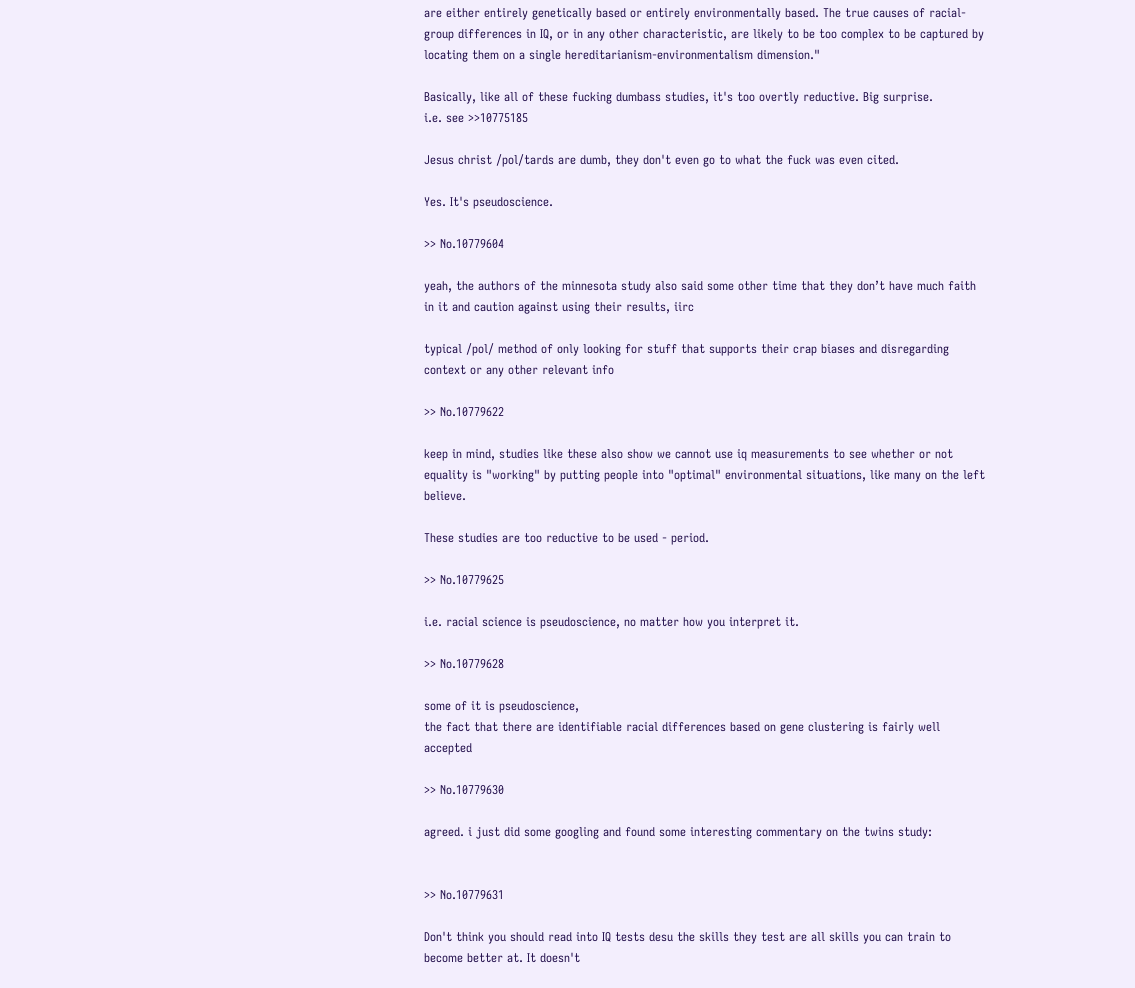are either entirely genetically based or entirely environmentally based. The true causes of racial-group differences in IQ, or in any other characteristic, are likely to be too complex to be captured by locating them on a single hereditarianism-environmentalism dimension."

Basically, like all of these fucking dumbass studies, it's too overtly reductive. Big surprise.
i.e. see >>10775185

Jesus christ /pol/tards are dumb, they don't even go to what the fuck was even cited.

Yes. It's pseudoscience.

>> No.10779604

yeah, the authors of the minnesota study also said some other time that they don’t have much faith in it and caution against using their results, iirc

typical /pol/ method of only looking for stuff that supports their crap biases and disregarding context or any other relevant info

>> No.10779622

keep in mind, studies like these also show we cannot use iq measurements to see whether or not equality is "working" by putting people into "optimal" environmental situations, like many on the left believe.

These studies are too reductive to be used - period.

>> No.10779625

i.e. racial science is pseudoscience, no matter how you interpret it.

>> No.10779628

some of it is pseudoscience,
the fact that there are identifiable racial differences based on gene clustering is fairly well accepted

>> No.10779630

agreed. i just did some googling and found some interesting commentary on the twins study:


>> No.10779631

Don't think you should read into IQ tests desu the skills they test are all skills you can train to become better at. It doesn't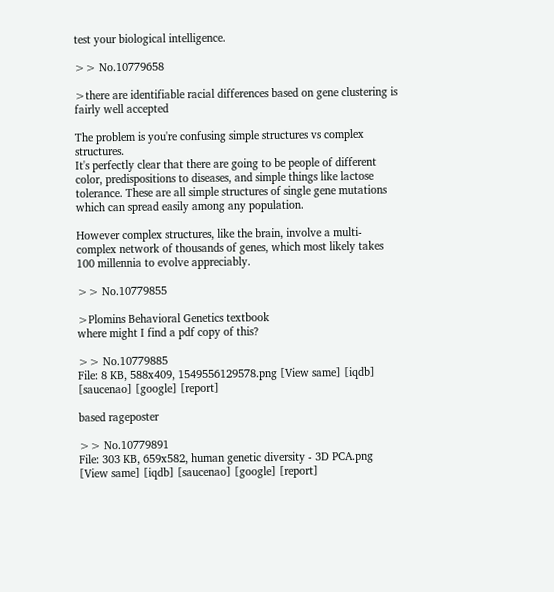test your biological intelligence.

>> No.10779658

>there are identifiable racial differences based on gene clustering is fairly well accepted

The problem is you're confusing simple structures vs complex structures.
It's perfectly clear that there are going to be people of different color, predispositions to diseases, and simple things like lactose tolerance. These are all simple structures of single gene mutations which can spread easily among any population.

However complex structures, like the brain, involve a multi-complex network of thousands of genes, which most likely takes 100 millennia to evolve appreciably.

>> No.10779855

>Plomins Behavioral Genetics textbook
where might I find a pdf copy of this?

>> No.10779885
File: 8 KB, 588x409, 1549556129578.png [View same] [iqdb] [saucenao] [google] [report]

based rageposter

>> No.10779891
File: 303 KB, 659x582, human genetic diversity - 3D PCA.png [View same] [iqdb] [saucenao] [google] [report]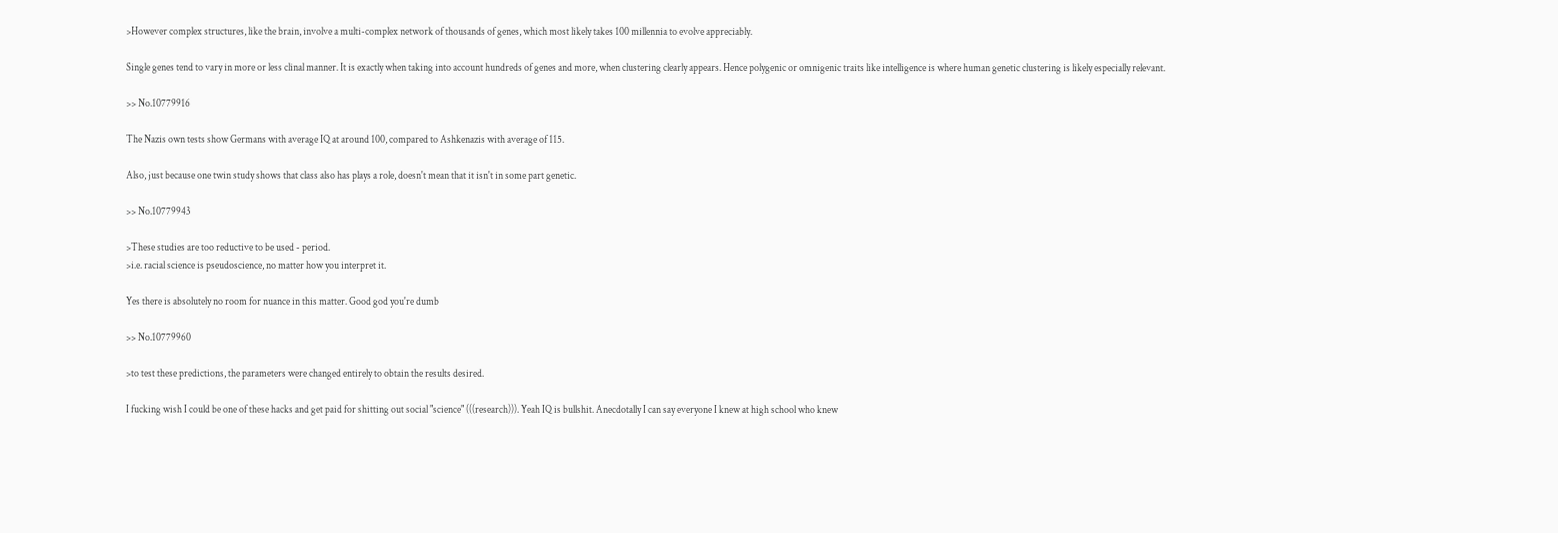>However complex structures, like the brain, involve a multi-complex network of thousands of genes, which most likely takes 100 millennia to evolve appreciably.

Single genes tend to vary in more or less clinal manner. It is exactly when taking into account hundreds of genes and more, when clustering clearly appears. Hence polygenic or omnigenic traits like intelligence is where human genetic clustering is likely especially relevant.

>> No.10779916

The Nazis own tests show Germans with average IQ at around 100, compared to Ashkenazis with average of 115.

Also, just because one twin study shows that class also has plays a role, doesn't mean that it isn't in some part genetic.

>> No.10779943

>These studies are too reductive to be used - period.
>i.e. racial science is pseudoscience, no matter how you interpret it.

Yes there is absolutely no room for nuance in this matter. Good god you're dumb

>> No.10779960

>to test these predictions, the parameters were changed entirely to obtain the results desired.

I fucking wish I could be one of these hacks and get paid for shitting out social "science" (((research))). Yeah IQ is bullshit. Anecdotally I can say everyone I knew at high school who knew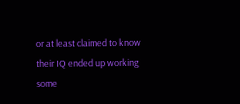or at least claimed to know their IQ ended up working some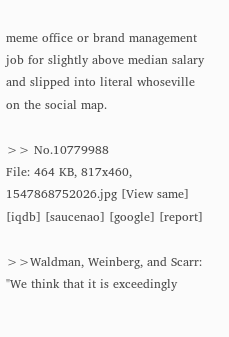meme office or brand management job for slightly above median salary and slipped into literal whoseville on the social map.

>> No.10779988
File: 464 KB, 817x460, 1547868752026.jpg [View same] [iqdb] [saucenao] [google] [report]

>>Waldman, Weinberg, and Scarr: "We think that it is exceedingly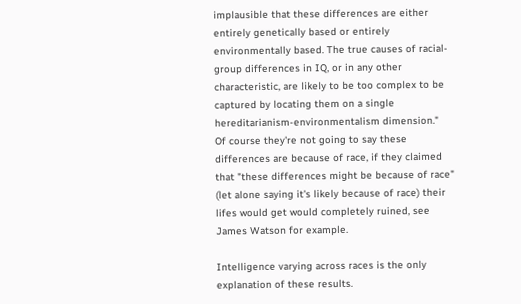implausible that these differences are either entirely genetically based or entirely environmentally based. The true causes of racial-group differences in IQ, or in any other characteristic, are likely to be too complex to be captured by locating them on a single hereditarianism-environmentalism dimension."
Of course they're not going to say these differences are because of race, if they claimed that "these differences might be because of race" (let alone saying it's likely because of race) their lifes would get would completely ruined, see James Watson for example.

Intelligence varying across races is the only explanation of these results.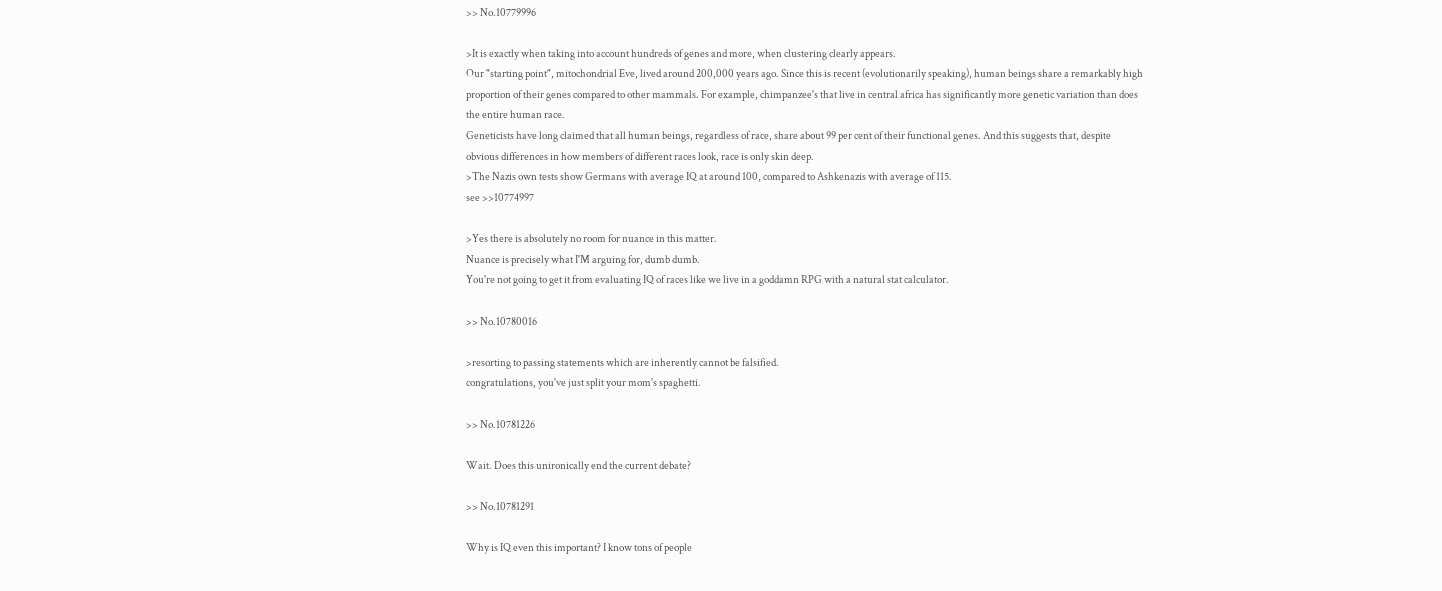>> No.10779996

>It is exactly when taking into account hundreds of genes and more, when clustering clearly appears.
Our "starting point", mitochondrial Eve, lived around 200,000 years ago. Since this is recent (evolutionarily speaking), human beings share a remarkably high proportion of their genes compared to other mammals. For example, chimpanzee's that live in central africa has significantly more genetic variation than does the entire human race.
Geneticists have long claimed that all human beings, regardless of race, share about 99 per cent of their functional genes. And this suggests that, despite obvious differences in how members of different races look, race is only skin deep.
>The Nazis own tests show Germans with average IQ at around 100, compared to Ashkenazis with average of 115.
see >>10774997

>Yes there is absolutely no room for nuance in this matter.
Nuance is precisely what I'M arguing for, dumb dumb.
You're not going to get it from evaluating IQ of races like we live in a goddamn RPG with a natural stat calculator.

>> No.10780016

>resorting to passing statements which are inherently cannot be falsified.
congratulations, you've just split your mom's spaghetti.

>> No.10781226

Wait. Does this unironically end the current debate?

>> No.10781291

Why is IQ even this important? I know tons of people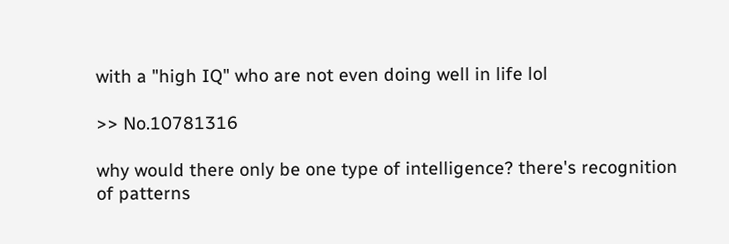with a "high IQ" who are not even doing well in life lol

>> No.10781316

why would there only be one type of intelligence? there's recognition of patterns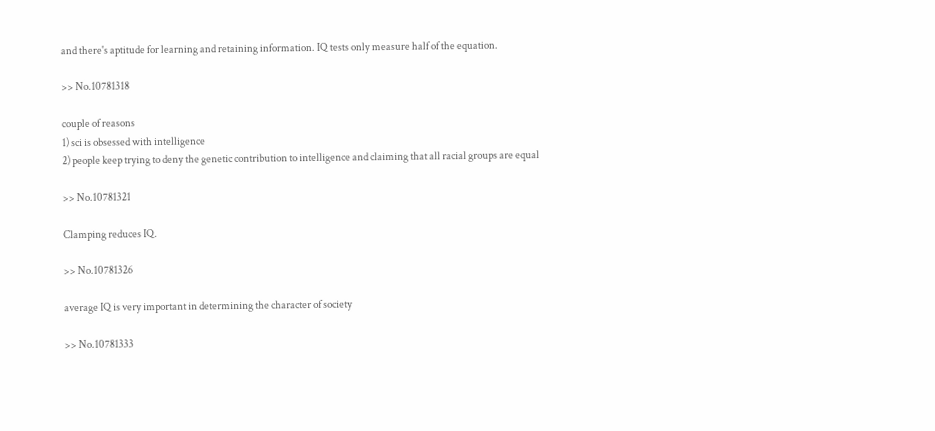and there's aptitude for learning and retaining information. IQ tests only measure half of the equation.

>> No.10781318

couple of reasons
1) sci is obsessed with intelligence
2) people keep trying to deny the genetic contribution to intelligence and claiming that all racial groups are equal

>> No.10781321

Clamping reduces IQ.

>> No.10781326

average IQ is very important in determining the character of society

>> No.10781333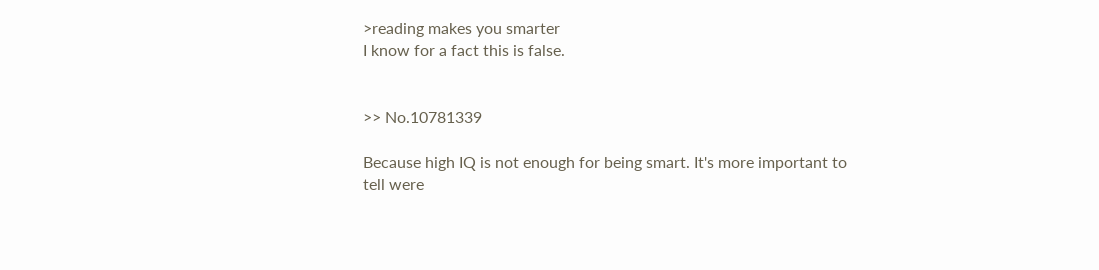>reading makes you smarter
I know for a fact this is false.


>> No.10781339

Because high IQ is not enough for being smart. It's more important to tell were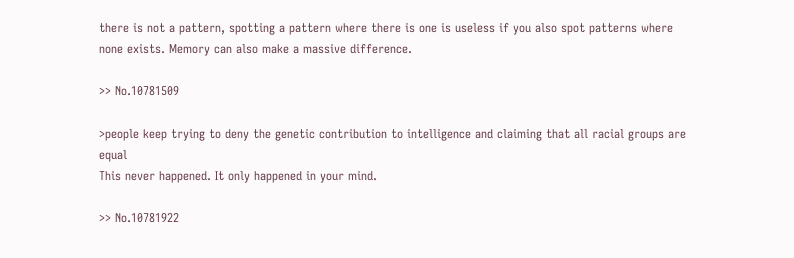there is not a pattern, spotting a pattern where there is one is useless if you also spot patterns where none exists. Memory can also make a massive difference.

>> No.10781509

>people keep trying to deny the genetic contribution to intelligence and claiming that all racial groups are equal
This never happened. It only happened in your mind.

>> No.10781922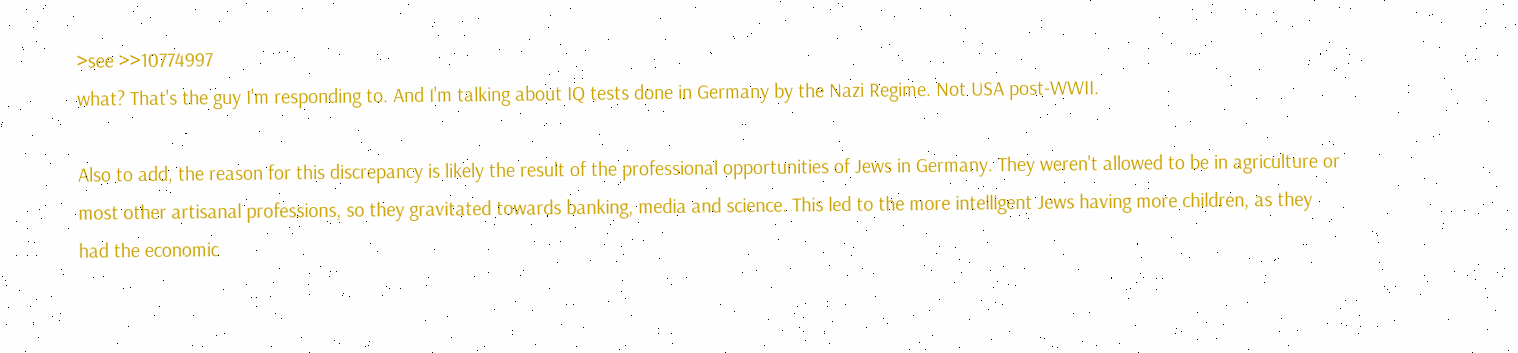>see >>10774997
what? That's the guy I'm responding to. And I'm talking about IQ tests done in Germany by the Nazi Regime. Not USA post-WWII.

Also to add, the reason for this discrepancy is likely the result of the professional opportunities of Jews in Germany. They weren't allowed to be in agriculture or most other artisanal professions, so they gravitated towards banking, media and science. This led to the more intelligent Jews having more children, as they had the economic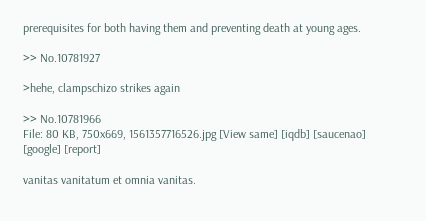prerequisites for both having them and preventing death at young ages.

>> No.10781927

>hehe, clampschizo strikes again

>> No.10781966
File: 80 KB, 750x669, 1561357716526.jpg [View same] [iqdb] [saucenao] [google] [report]

vanitas vanitatum et omnia vanitas.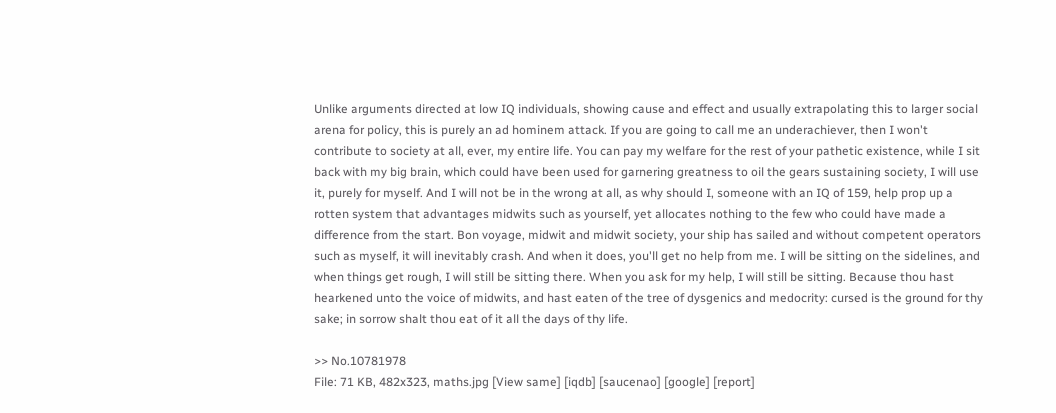Unlike arguments directed at low IQ individuals, showing cause and effect and usually extrapolating this to larger social arena for policy, this is purely an ad hominem attack. If you are going to call me an underachiever, then I won't contribute to society at all, ever, my entire life. You can pay my welfare for the rest of your pathetic existence, while I sit back with my big brain, which could have been used for garnering greatness to oil the gears sustaining society, I will use it, purely for myself. And I will not be in the wrong at all, as why should I, someone with an IQ of 159, help prop up a rotten system that advantages midwits such as yourself, yet allocates nothing to the few who could have made a difference from the start. Bon voyage, midwit and midwit society, your ship has sailed and without competent operators such as myself, it will inevitably crash. And when it does, you'll get no help from me. I will be sitting on the sidelines, and when things get rough, I will still be sitting there. When you ask for my help, I will still be sitting. Because thou hast hearkened unto the voice of midwits, and hast eaten of the tree of dysgenics and medocrity: cursed is the ground for thy sake; in sorrow shalt thou eat of it all the days of thy life.

>> No.10781978
File: 71 KB, 482x323, maths.jpg [View same] [iqdb] [saucenao] [google] [report]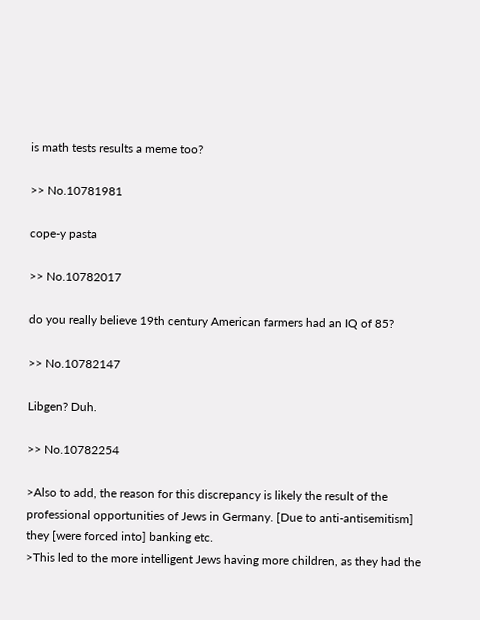is math tests results a meme too?

>> No.10781981

cope-y pasta

>> No.10782017

do you really believe 19th century American farmers had an IQ of 85?

>> No.10782147

Libgen? Duh.

>> No.10782254

>Also to add, the reason for this discrepancy is likely the result of the professional opportunities of Jews in Germany. [Due to anti-antisemitism] they [were forced into] banking etc.
>This led to the more intelligent Jews having more children, as they had the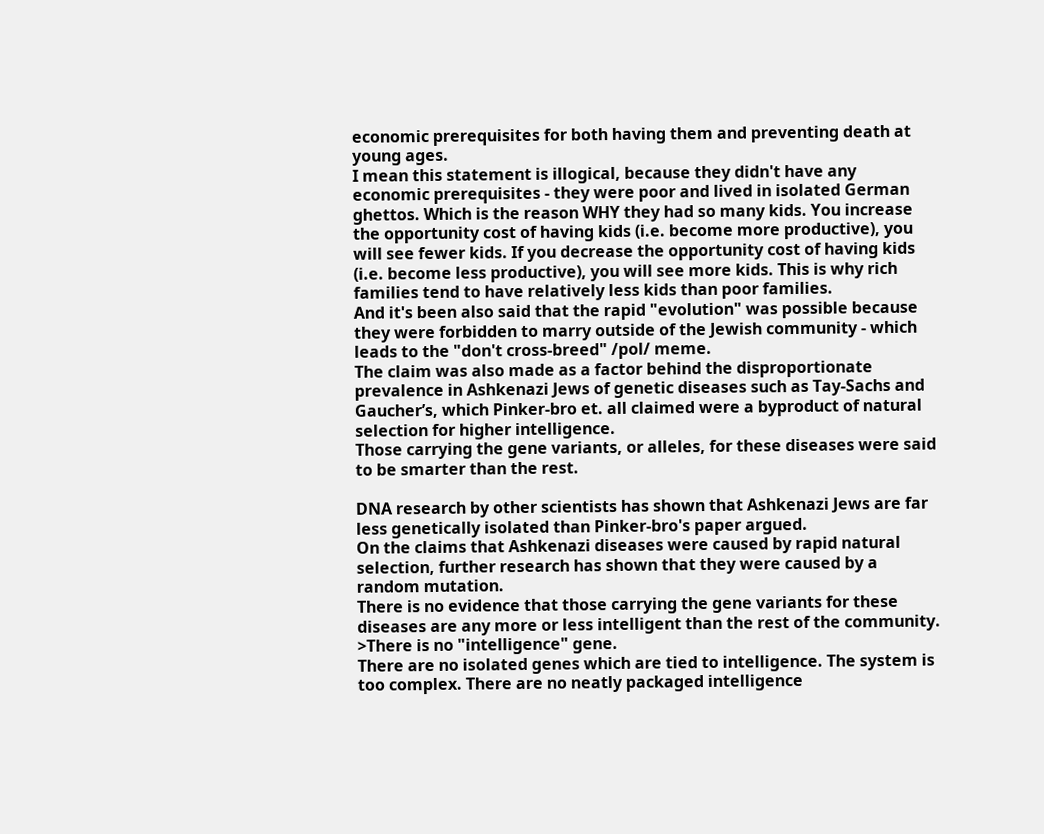economic prerequisites for both having them and preventing death at young ages.
I mean this statement is illogical, because they didn't have any economic prerequisites - they were poor and lived in isolated German ghettos. Which is the reason WHY they had so many kids. You increase the opportunity cost of having kids (i.e. become more productive), you will see fewer kids. If you decrease the opportunity cost of having kids (i.e. become less productive), you will see more kids. This is why rich families tend to have relatively less kids than poor families.
And it's been also said that the rapid "evolution" was possible because they were forbidden to marry outside of the Jewish community - which leads to the "don't cross-breed" /pol/ meme.
The claim was also made as a factor behind the disproportionate prevalence in Ashkenazi Jews of genetic diseases such as Tay-Sachs and Gaucher’s, which Pinker-bro et. all claimed were a byproduct of natural selection for higher intelligence.
Those carrying the gene variants, or alleles, for these diseases were said to be smarter than the rest.

DNA research by other scientists has shown that Ashkenazi Jews are far less genetically isolated than Pinker-bro's paper argued.
On the claims that Ashkenazi diseases were caused by rapid natural selection, further research has shown that they were caused by a random mutation.
There is no evidence that those carrying the gene variants for these diseases are any more or less intelligent than the rest of the community.
>There is no "intelligence" gene.
There are no isolated genes which are tied to intelligence. The system is too complex. There are no neatly packaged intelligence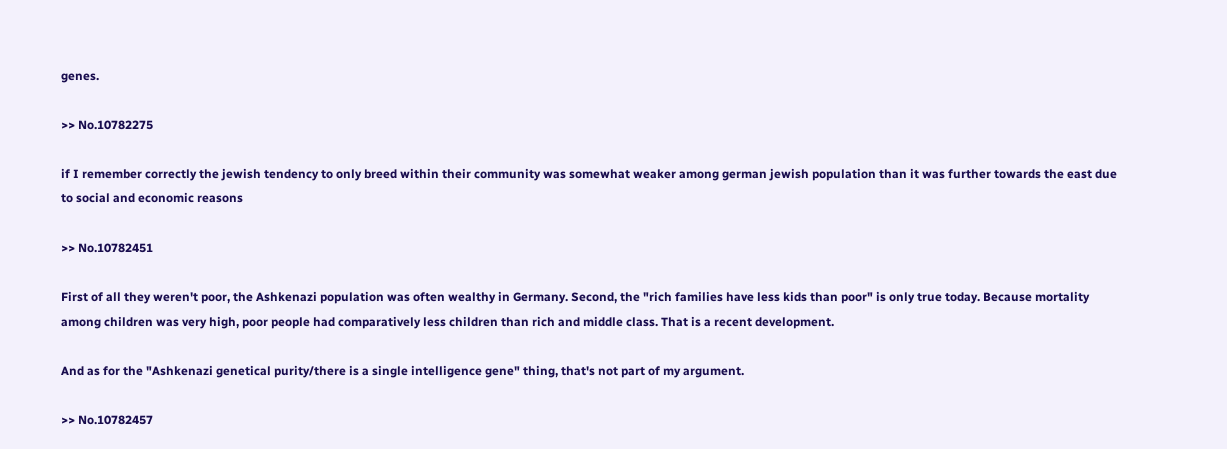genes.

>> No.10782275

if I remember correctly the jewish tendency to only breed within their community was somewhat weaker among german jewish population than it was further towards the east due to social and economic reasons

>> No.10782451

First of all they weren't poor, the Ashkenazi population was often wealthy in Germany. Second, the "rich families have less kids than poor" is only true today. Because mortality among children was very high, poor people had comparatively less children than rich and middle class. That is a recent development.

And as for the "Ashkenazi genetical purity/there is a single intelligence gene" thing, that's not part of my argument.

>> No.10782457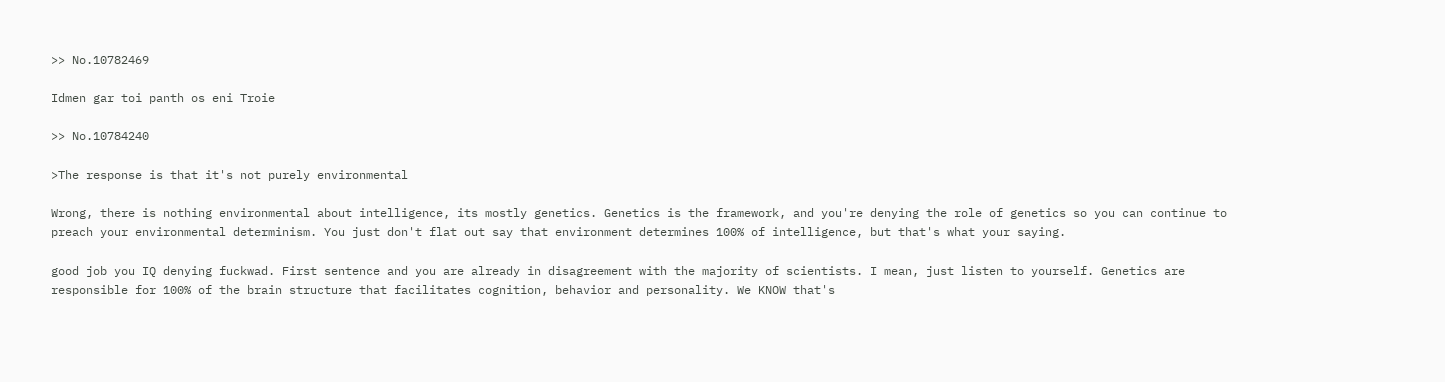>> No.10782469

Idmen gar toi panth os eni Troie

>> No.10784240

>The response is that it's not purely environmental

Wrong, there is nothing environmental about intelligence, its mostly genetics. Genetics is the framework, and you're denying the role of genetics so you can continue to preach your environmental determinism. You just don't flat out say that environment determines 100% of intelligence, but that's what your saying.

good job you IQ denying fuckwad. First sentence and you are already in disagreement with the majority of scientists. I mean, just listen to yourself. Genetics are responsible for 100% of the brain structure that facilitates cognition, behavior and personality. We KNOW that's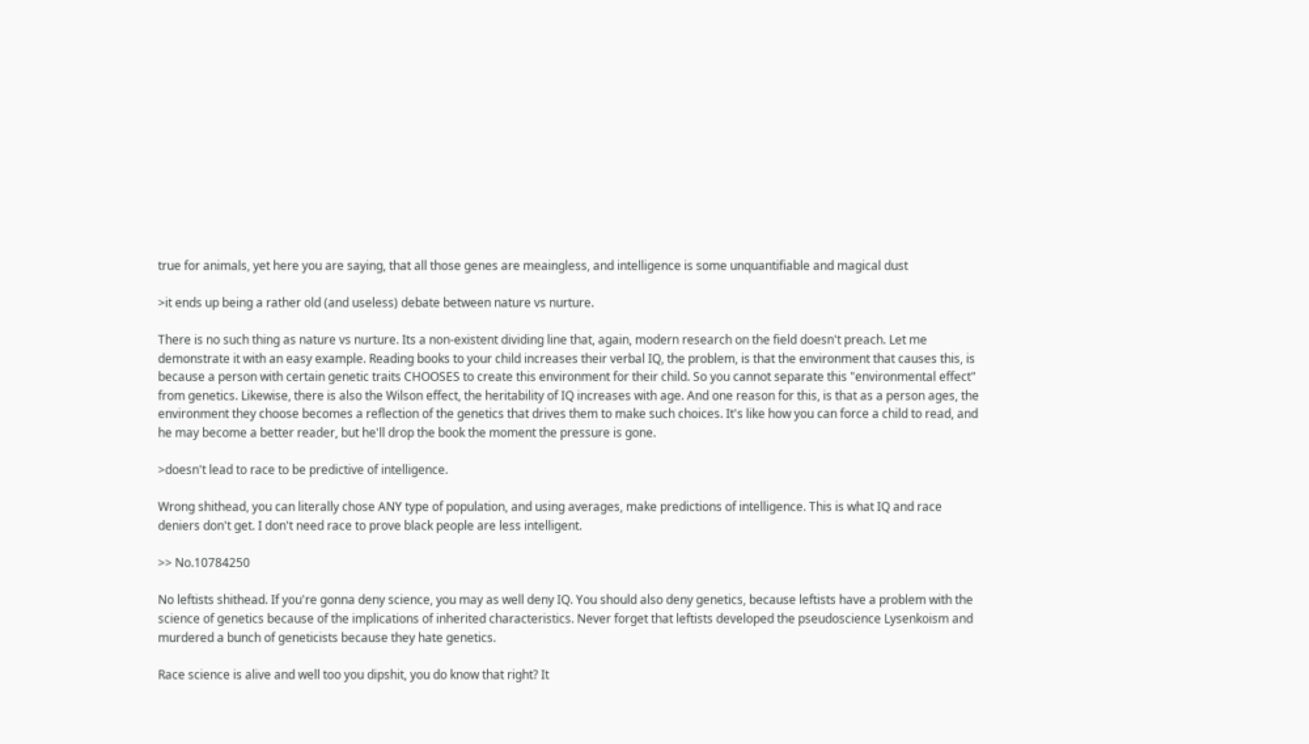true for animals, yet here you are saying, that all those genes are meaingless, and intelligence is some unquantifiable and magical dust

>it ends up being a rather old (and useless) debate between nature vs nurture.

There is no such thing as nature vs nurture. Its a non-existent dividing line that, again, modern research on the field doesn't preach. Let me demonstrate it with an easy example. Reading books to your child increases their verbal IQ, the problem, is that the environment that causes this, is because a person with certain genetic traits CHOOSES to create this environment for their child. So you cannot separate this "environmental effect" from genetics. Likewise, there is also the Wilson effect, the heritability of IQ increases with age. And one reason for this, is that as a person ages, the environment they choose becomes a reflection of the genetics that drives them to make such choices. It's like how you can force a child to read, and he may become a better reader, but he'll drop the book the moment the pressure is gone.

>doesn't lead to race to be predictive of intelligence.

Wrong shithead, you can literally chose ANY type of population, and using averages, make predictions of intelligence. This is what IQ and race deniers don't get. I don't need race to prove black people are less intelligent.

>> No.10784250

No leftists shithead. If you're gonna deny science, you may as well deny IQ. You should also deny genetics, because leftists have a problem with the science of genetics because of the implications of inherited characteristics. Never forget that leftists developed the pseudoscience Lysenkoism and murdered a bunch of geneticists because they hate genetics.

Race science is alive and well too you dipshit, you do know that right? It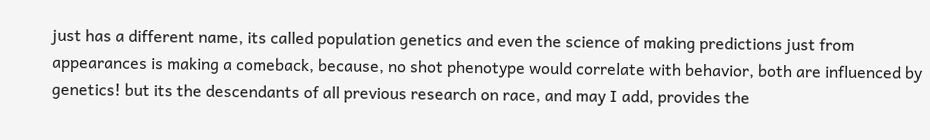just has a different name, its called population genetics and even the science of making predictions just from appearances is making a comeback, because, no shot phenotype would correlate with behavior, both are influenced by genetics! but its the descendants of all previous research on race, and may I add, provides the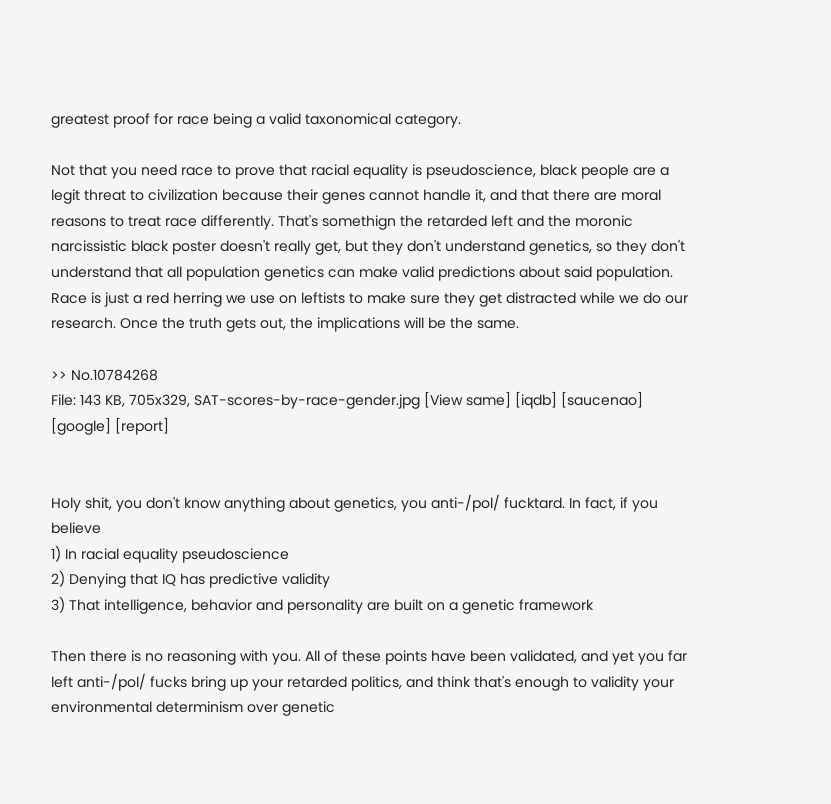greatest proof for race being a valid taxonomical category.

Not that you need race to prove that racial equality is pseudoscience, black people are a legit threat to civilization because their genes cannot handle it, and that there are moral reasons to treat race differently. That's somethign the retarded left and the moronic narcissistic black poster doesn't really get, but they don't understand genetics, so they don't understand that all population genetics can make valid predictions about said population. Race is just a red herring we use on leftists to make sure they get distracted while we do our research. Once the truth gets out, the implications will be the same.

>> No.10784268
File: 143 KB, 705x329, SAT-scores-by-race-gender.jpg [View same] [iqdb] [saucenao] [google] [report]


Holy shit, you don't know anything about genetics, you anti-/pol/ fucktard. In fact, if you believe
1) In racial equality pseudoscience
2) Denying that IQ has predictive validity
3) That intelligence, behavior and personality are built on a genetic framework

Then there is no reasoning with you. All of these points have been validated, and yet you far left anti-/pol/ fucks bring up your retarded politics, and think that's enough to validity your environmental determinism over genetic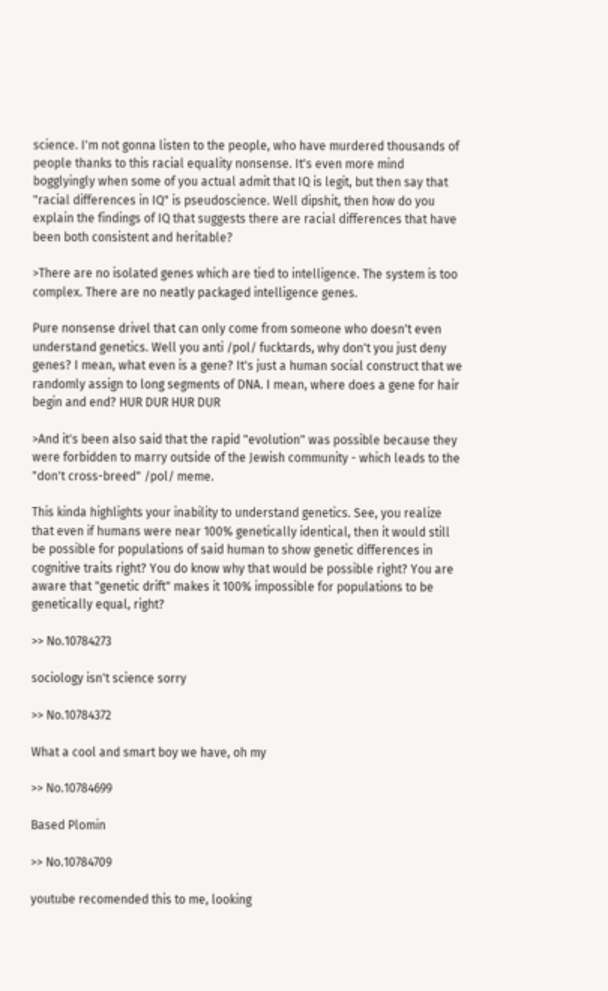science. I'm not gonna listen to the people, who have murdered thousands of people thanks to this racial equality nonsense. It's even more mind bogglyingly when some of you actual admit that IQ is legit, but then say that "racial differences in IQ" is pseudoscience. Well dipshit, then how do you explain the findings of IQ that suggests there are racial differences that have been both consistent and heritable?

>There are no isolated genes which are tied to intelligence. The system is too complex. There are no neatly packaged intelligence genes.

Pure nonsense drivel that can only come from someone who doesn't even understand genetics. Well you anti /pol/ fucktards, why don't you just deny genes? I mean, what even is a gene? It's just a human social construct that we randomly assign to long segments of DNA. I mean, where does a gene for hair begin and end? HUR DUR HUR DUR

>And it's been also said that the rapid "evolution" was possible because they were forbidden to marry outside of the Jewish community - which leads to the "don't cross-breed" /pol/ meme.

This kinda highlights your inability to understand genetics. See, you realize that even if humans were near 100% genetically identical, then it would still be possible for populations of said human to show genetic differences in cognitive traits right? You do know why that would be possible right? You are aware that "genetic drift" makes it 100% impossible for populations to be genetically equal, right?

>> No.10784273

sociology isn't science sorry

>> No.10784372

What a cool and smart boy we have, oh my

>> No.10784699

Based Plomin

>> No.10784709

youtube recomended this to me, looking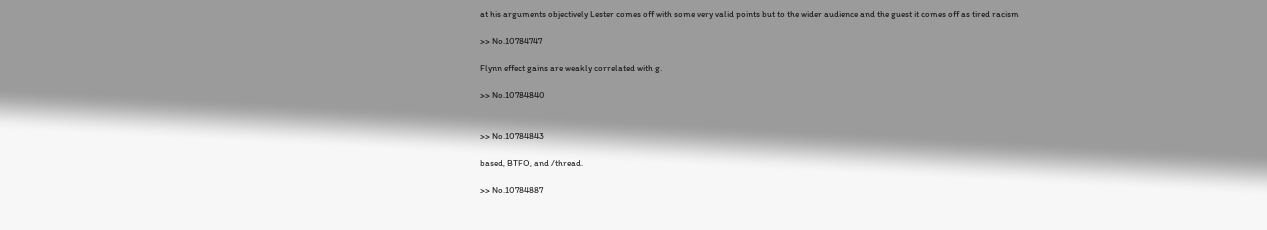at his arguments objectively Lester comes off with some very valid points but to the wider audience and the guest it comes off as tired racism

>> No.10784747

Flynn effect gains are weakly correlated with g.

>> No.10784840


>> No.10784843

based, BTFO, and /thread.

>> No.10784887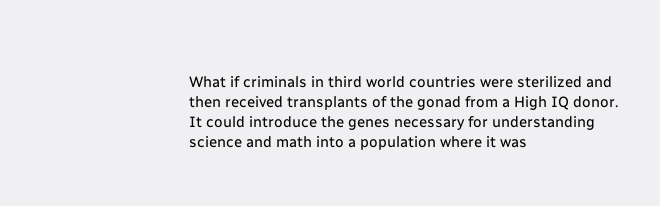What if criminals in third world countries were sterilized and then received transplants of the gonad from a High IQ donor. It could introduce the genes necessary for understanding science and math into a population where it was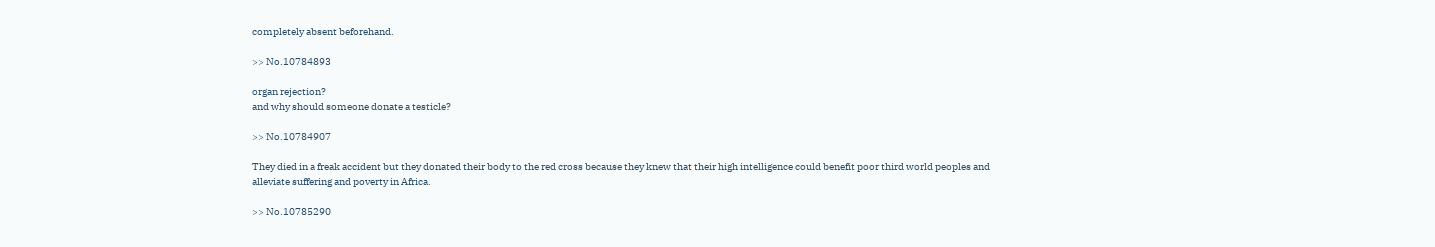completely absent beforehand.

>> No.10784893

organ rejection?
and why should someone donate a testicle?

>> No.10784907

They died in a freak accident but they donated their body to the red cross because they knew that their high intelligence could benefit poor third world peoples and alleviate suffering and poverty in Africa.

>> No.10785290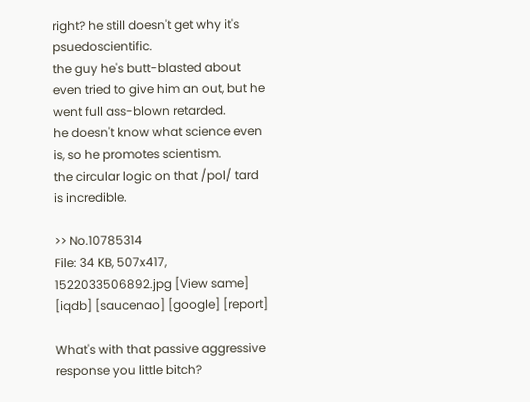right? he still doesn't get why it's psuedoscientific.
the guy he's butt-blasted about even tried to give him an out, but he went full ass-blown retarded.
he doesn't know what science even is, so he promotes scientism.
the circular logic on that /pol/ tard is incredible.

>> No.10785314
File: 34 KB, 507x417, 1522033506892.jpg [View same] [iqdb] [saucenao] [google] [report]

What's with that passive aggressive response you little bitch?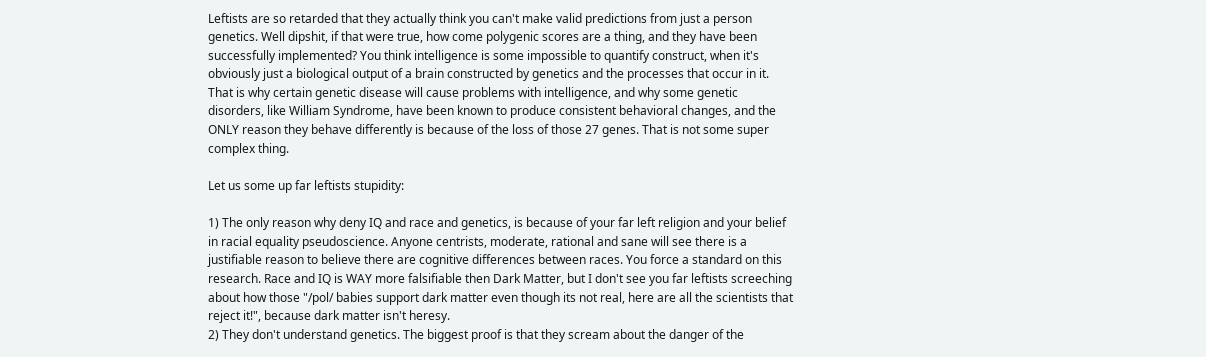Leftists are so retarded that they actually think you can't make valid predictions from just a person genetics. Well dipshit, if that were true, how come polygenic scores are a thing, and they have been successfully implemented? You think intelligence is some impossible to quantify construct, when it's obviously just a biological output of a brain constructed by genetics and the processes that occur in it. That is why certain genetic disease will cause problems with intelligence, and why some genetic disorders, like William Syndrome, have been known to produce consistent behavioral changes, and the ONLY reason they behave differently is because of the loss of those 27 genes. That is not some super complex thing.

Let us some up far leftists stupidity:

1) The only reason why deny IQ and race and genetics, is because of your far left religion and your belief in racial equality pseudoscience. Anyone centrists, moderate, rational and sane will see there is a justifiable reason to believe there are cognitive differences between races. You force a standard on this research. Race and IQ is WAY more falsifiable then Dark Matter, but I don't see you far leftists screeching about how those "/pol/ babies support dark matter even though its not real, here are all the scientists that reject it!", because dark matter isn't heresy.
2) They don't understand genetics. The biggest proof is that they scream about the danger of the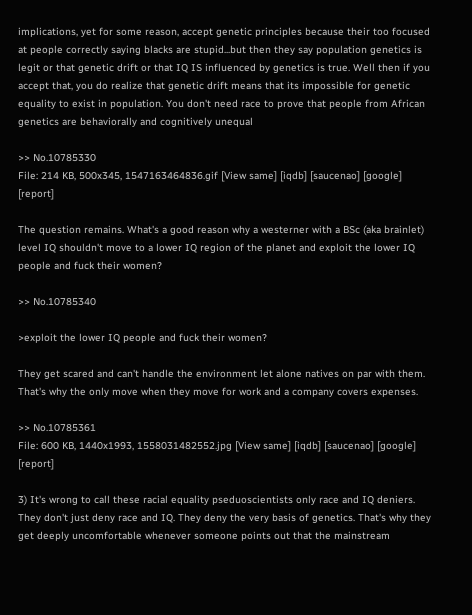implications, yet for some reason, accept genetic principles because their too focused at people correctly saying blacks are stupid...but then they say population genetics is legit or that genetic drift or that IQ IS influenced by genetics is true. Well then if you accept that, you do realize that genetic drift means that its impossible for genetic equality to exist in population. You don't need race to prove that people from African genetics are behaviorally and cognitively unequal

>> No.10785330
File: 214 KB, 500x345, 1547163464836.gif [View same] [iqdb] [saucenao] [google] [report]

The question remains. What's a good reason why a westerner with a BSc (aka brainlet) level IQ shouldn't move to a lower IQ region of the planet and exploit the lower IQ people and fuck their women?

>> No.10785340

>exploit the lower IQ people and fuck their women?

They get scared and can't handle the environment let alone natives on par with them. That's why the only move when they move for work and a company covers expenses.

>> No.10785361
File: 600 KB, 1440x1993, 1558031482552.jpg [View same] [iqdb] [saucenao] [google] [report]

3) It's wrong to call these racial equality pseduoscientists only race and IQ deniers. They don't just deny race and IQ. They deny the very basis of genetics. That's why they get deeply uncomfortable whenever someone points out that the mainstream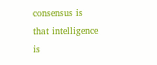consensus is that intelligence is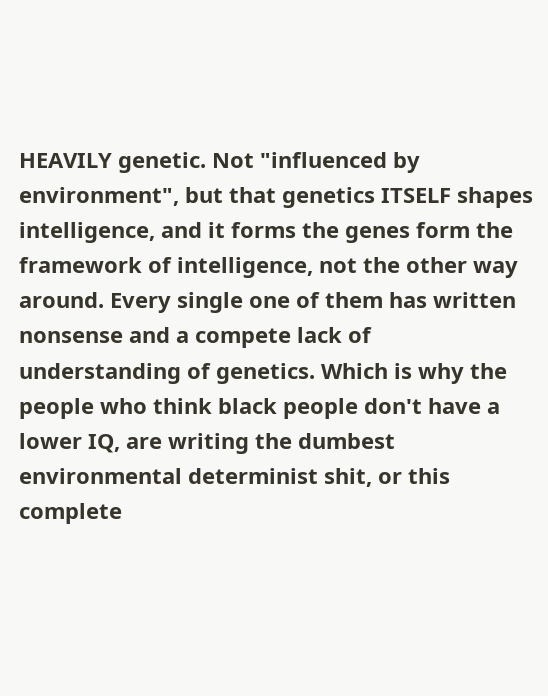HEAVILY genetic. Not "influenced by environment", but that genetics ITSELF shapes intelligence, and it forms the genes form the framework of intelligence, not the other way around. Every single one of them has written nonsense and a compete lack of understanding of genetics. Which is why the people who think black people don't have a lower IQ, are writing the dumbest environmental determinist shit, or this complete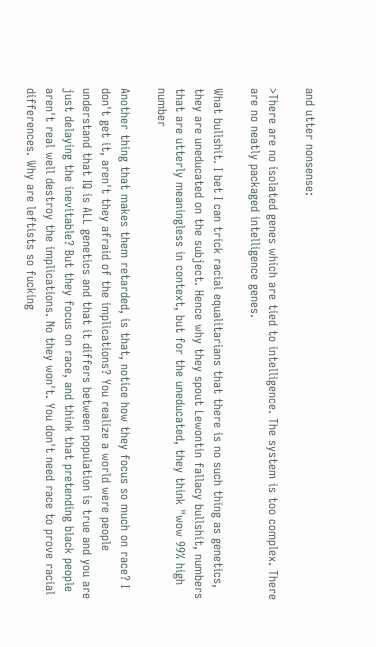and utter nonsense:

>There are no isolated genes which are tied to intelligence. The system is too complex. There are no neatly packaged intelligence genes.

What bullshit. I bet I can trick racial equalitarians that there is no such thing as genetics, they are uneducated on the subject. Hence why they spout Lewontin fallacy bullshit, numbers that are utterly meaningless in context, but for the uneducated, they think "wow 99% high number

Another thing that makes them retarded, is that, notice how they focus so much on race? I don't get it, aren't they afraid of the implications? You realize a world were people understand that IQ is ALL genetics and that it differs between population is true and you are just delaying the inevitable? But they focus on race, and think that pretending black people aren't real well destroy the implications. No they won't. You don't need race to prove racial differences. Why are leftists so fucking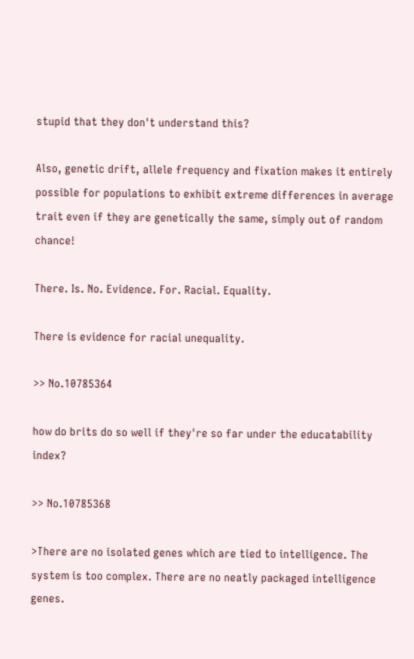stupid that they don't understand this?

Also, genetic drift, allele frequency and fixation makes it entirely possible for populations to exhibit extreme differences in average trait even if they are genetically the same, simply out of random chance!

There. Is. No. Evidence. For. Racial. Equality.

There is evidence for racial unequality.

>> No.10785364

how do brits do so well if they're so far under the educatability index?

>> No.10785368

>There are no isolated genes which are tied to intelligence. The system is too complex. There are no neatly packaged intelligence genes.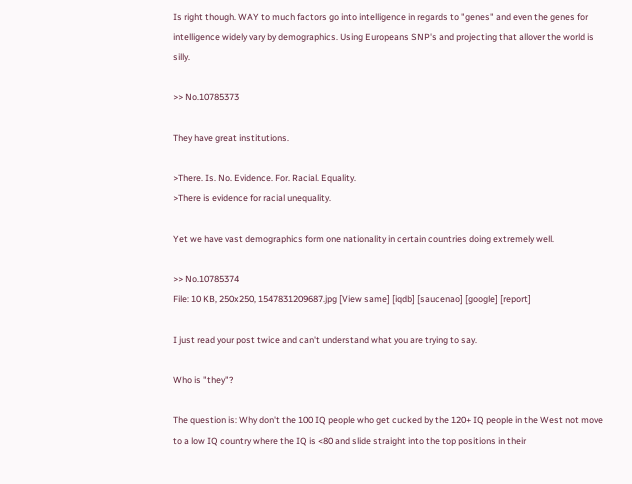Is right though. WAY to much factors go into intelligence in regards to "genes" and even the genes for intelligence widely vary by demographics. Using Europeans SNP's and projecting that allover the world is silly.

>> No.10785373

They have great institutions.

>There. Is. No. Evidence. For. Racial. Equality.
>There is evidence for racial unequality.

Yet we have vast demographics form one nationality in certain countries doing extremely well.

>> No.10785374
File: 10 KB, 250x250, 1547831209687.jpg [View same] [iqdb] [saucenao] [google] [report]

I just read your post twice and can't understand what you are trying to say.

Who is "they"?

The question is: Why don't the 100 IQ people who get cucked by the 120+ IQ people in the West not move to a low IQ country where the IQ is <80 and slide straight into the top positions in their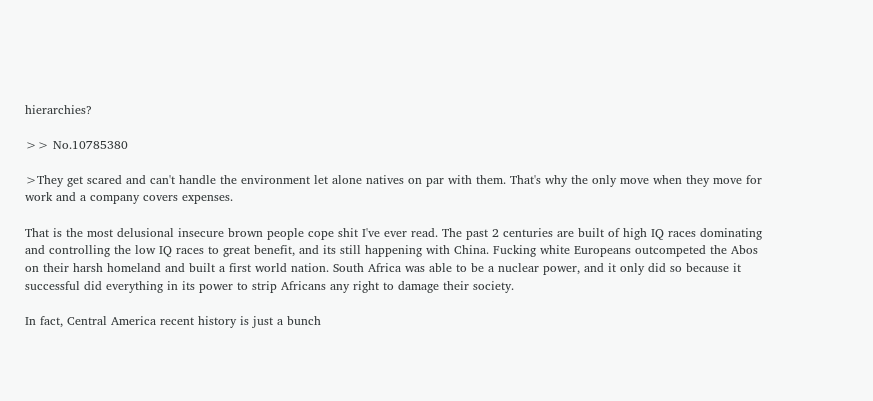hierarchies?

>> No.10785380

>They get scared and can't handle the environment let alone natives on par with them. That's why the only move when they move for work and a company covers expenses.

That is the most delusional insecure brown people cope shit I've ever read. The past 2 centuries are built of high IQ races dominating and controlling the low IQ races to great benefit, and its still happening with China. Fucking white Europeans outcompeted the Abos on their harsh homeland and built a first world nation. South Africa was able to be a nuclear power, and it only did so because it successful did everything in its power to strip Africans any right to damage their society.

In fact, Central America recent history is just a bunch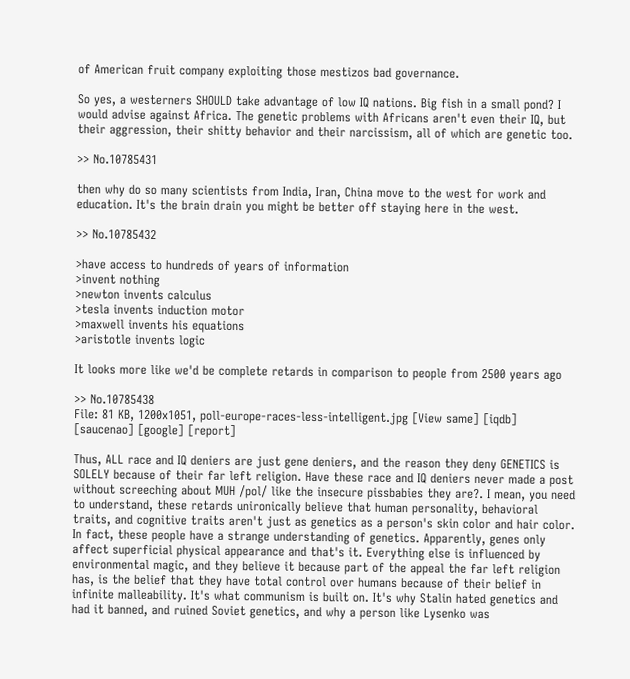of American fruit company exploiting those mestizos bad governance.

So yes, a westerners SHOULD take advantage of low IQ nations. Big fish in a small pond? I would advise against Africa. The genetic problems with Africans aren't even their IQ, but their aggression, their shitty behavior and their narcissism, all of which are genetic too.

>> No.10785431

then why do so many scientists from India, Iran, China move to the west for work and education. It's the brain drain you might be better off staying here in the west.

>> No.10785432

>have access to hundreds of years of information
>invent nothing
>newton invents calculus
>tesla invents induction motor
>maxwell invents his equations
>aristotle invents logic

It looks more like we'd be complete retards in comparison to people from 2500 years ago

>> No.10785438
File: 81 KB, 1200x1051, poll-europe-races-less-intelligent.jpg [View same] [iqdb] [saucenao] [google] [report]

Thus, ALL race and IQ deniers are just gene deniers, and the reason they deny GENETICS is SOLELY because of their far left religion. Have these race and IQ deniers never made a post without screeching about MUH /pol/ like the insecure pissbabies they are?. I mean, you need to understand, these retards unironically believe that human personality, behavioral traits, and cognitive traits aren't just as genetics as a person's skin color and hair color. In fact, these people have a strange understanding of genetics. Apparently, genes only affect superficial physical appearance and that's it. Everything else is influenced by environmental magic, and they believe it because part of the appeal the far left religion has, is the belief that they have total control over humans because of their belief in infinite malleability. It's what communism is built on. It's why Stalin hated genetics and had it banned, and ruined Soviet genetics, and why a person like Lysenko was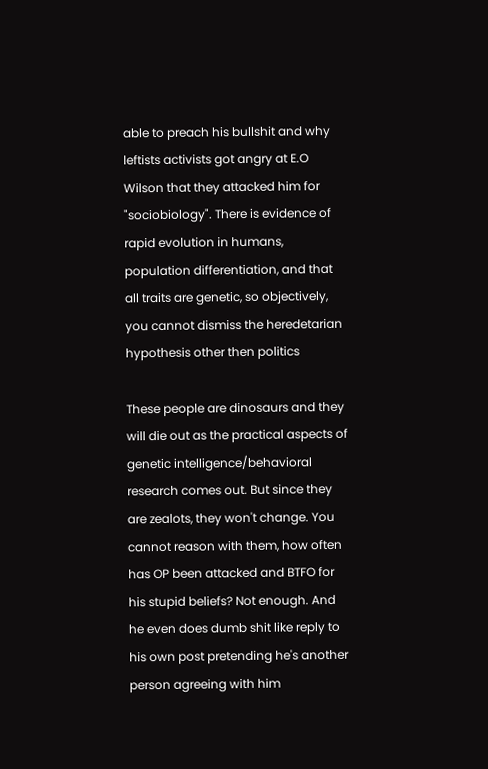able to preach his bullshit and why leftists activists got angry at E.O Wilson that they attacked him for "sociobiology". There is evidence of rapid evolution in humans, population differentiation, and that all traits are genetic, so objectively, you cannot dismiss the heredetarian hypothesis other then politics

These people are dinosaurs and they will die out as the practical aspects of genetic intelligence/behavioral research comes out. But since they are zealots, they won't change. You cannot reason with them, how often has OP been attacked and BTFO for his stupid beliefs? Not enough. And he even does dumb shit like reply to his own post pretending he's another person agreeing with him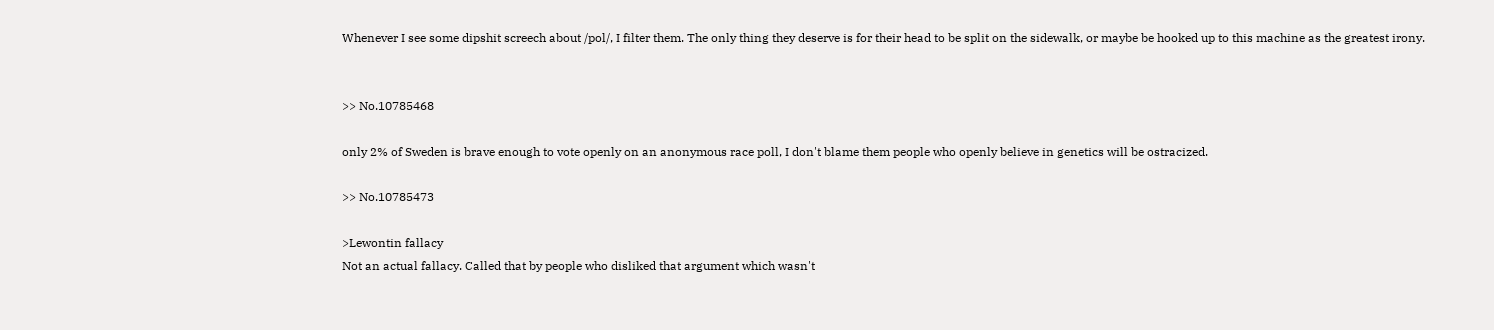Whenever I see some dipshit screech about /pol/, I filter them. The only thing they deserve is for their head to be split on the sidewalk, or maybe be hooked up to this machine as the greatest irony.


>> No.10785468

only 2% of Sweden is brave enough to vote openly on an anonymous race poll, I don't blame them people who openly believe in genetics will be ostracized.

>> No.10785473

>Lewontin fallacy
Not an actual fallacy. Called that by people who disliked that argument which wasn't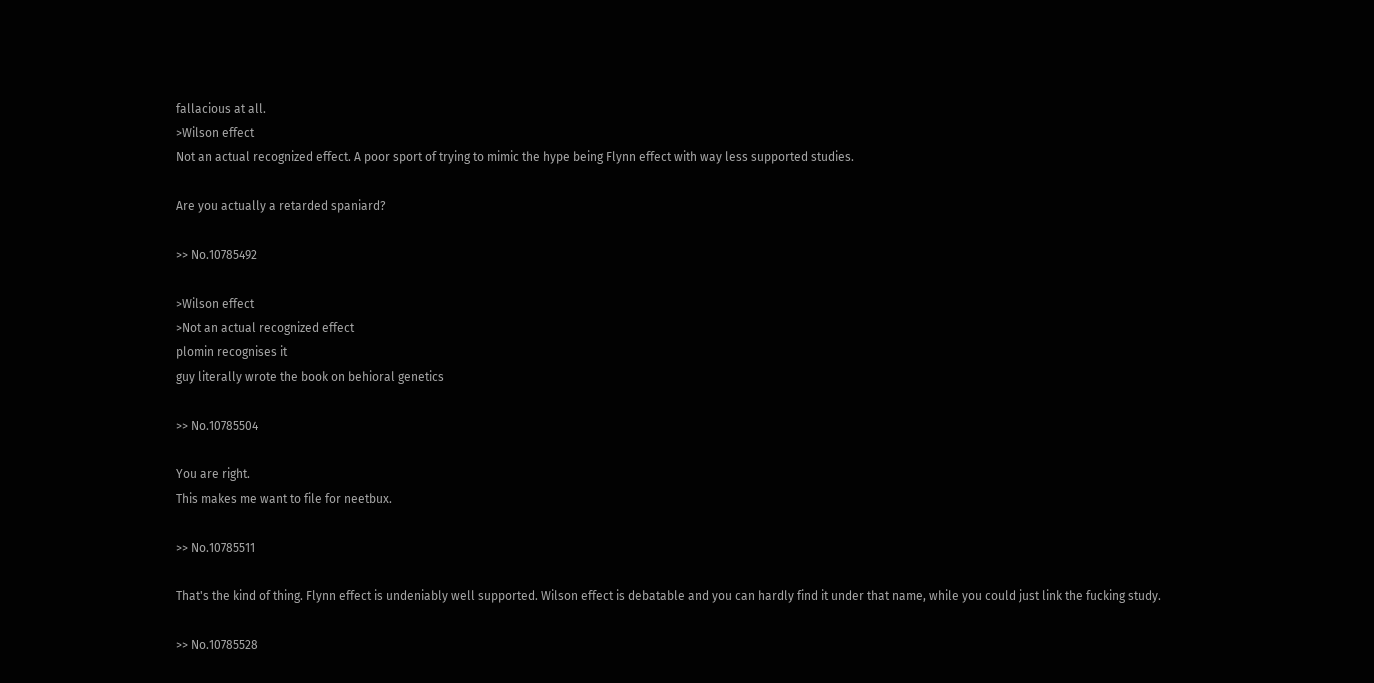fallacious at all.
>Wilson effect
Not an actual recognized effect. A poor sport of trying to mimic the hype being Flynn effect with way less supported studies.

Are you actually a retarded spaniard?

>> No.10785492

>Wilson effect
>Not an actual recognized effect
plomin recognises it
guy literally wrote the book on behioral genetics

>> No.10785504

You are right.
This makes me want to file for neetbux.

>> No.10785511

That's the kind of thing. Flynn effect is undeniably well supported. Wilson effect is debatable and you can hardly find it under that name, while you could just link the fucking study.

>> No.10785528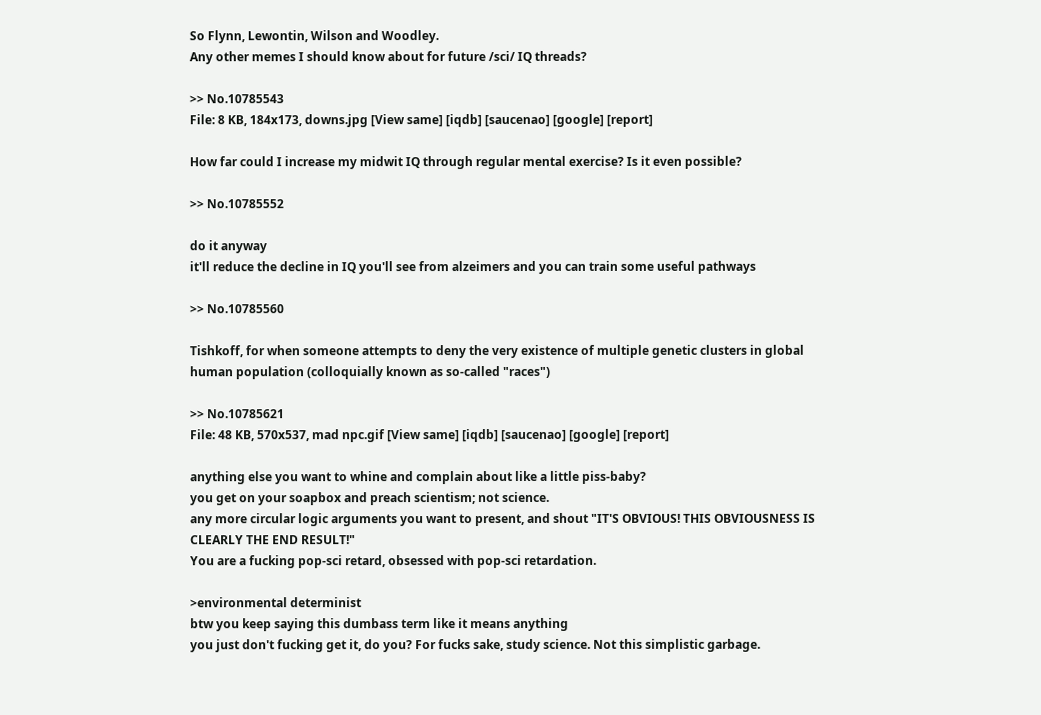So Flynn, Lewontin, Wilson and Woodley.
Any other memes I should know about for future /sci/ IQ threads?

>> No.10785543
File: 8 KB, 184x173, downs.jpg [View same] [iqdb] [saucenao] [google] [report]

How far could I increase my midwit IQ through regular mental exercise? Is it even possible?

>> No.10785552

do it anyway
it'll reduce the decline in IQ you'll see from alzeimers and you can train some useful pathways

>> No.10785560

Tishkoff, for when someone attempts to deny the very existence of multiple genetic clusters in global human population (colloquially known as so-called "races")

>> No.10785621
File: 48 KB, 570x537, mad npc.gif [View same] [iqdb] [saucenao] [google] [report]

anything else you want to whine and complain about like a little piss-baby?
you get on your soapbox and preach scientism; not science.
any more circular logic arguments you want to present, and shout "IT'S OBVIOUS! THIS OBVIOUSNESS IS CLEARLY THE END RESULT!"
You are a fucking pop-sci retard, obsessed with pop-sci retardation.

>environmental determinist
btw you keep saying this dumbass term like it means anything
you just don't fucking get it, do you? For fucks sake, study science. Not this simplistic garbage.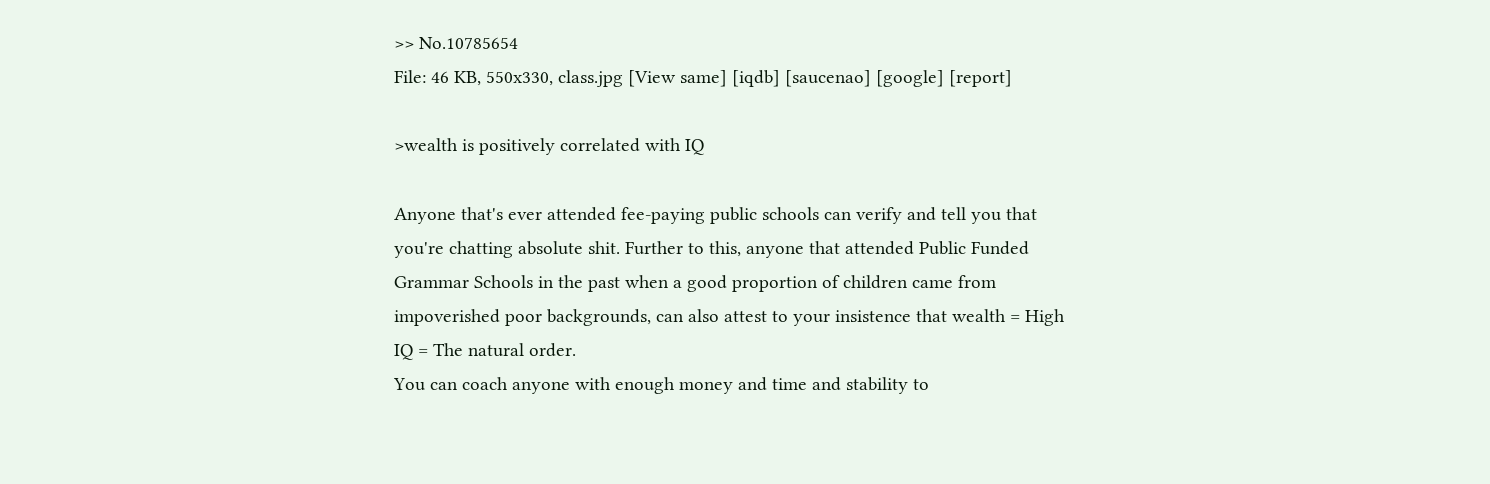>> No.10785654
File: 46 KB, 550x330, class.jpg [View same] [iqdb] [saucenao] [google] [report]

>wealth is positively correlated with IQ

Anyone that's ever attended fee-paying public schools can verify and tell you that you're chatting absolute shit. Further to this, anyone that attended Public Funded Grammar Schools in the past when a good proportion of children came from impoverished poor backgrounds, can also attest to your insistence that wealth = High IQ = The natural order.
You can coach anyone with enough money and time and stability to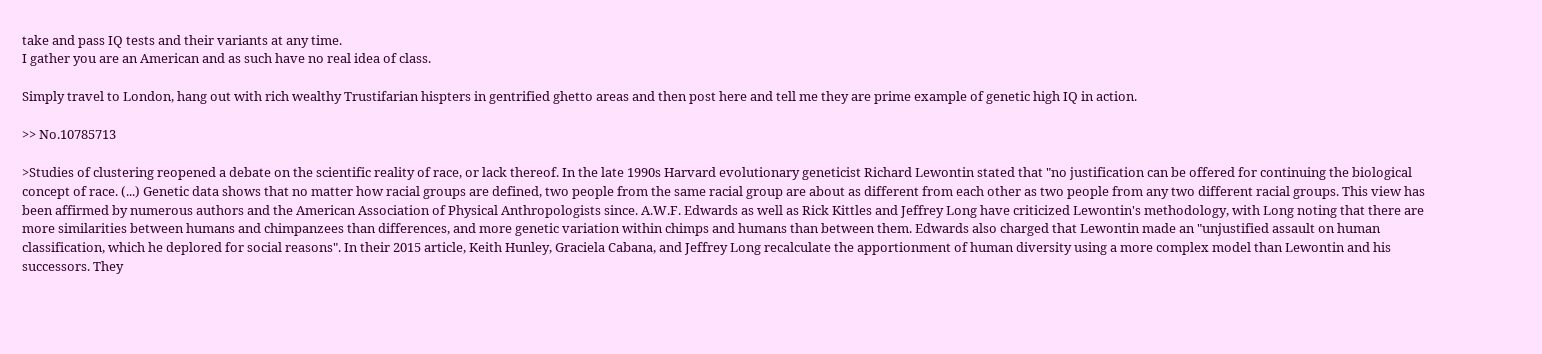take and pass IQ tests and their variants at any time.
I gather you are an American and as such have no real idea of class.

Simply travel to London, hang out with rich wealthy Trustifarian hispters in gentrified ghetto areas and then post here and tell me they are prime example of genetic high IQ in action.

>> No.10785713

>Studies of clustering reopened a debate on the scientific reality of race, or lack thereof. In the late 1990s Harvard evolutionary geneticist Richard Lewontin stated that "no justification can be offered for continuing the biological concept of race. (...) Genetic data shows that no matter how racial groups are defined, two people from the same racial group are about as different from each other as two people from any two different racial groups. This view has been affirmed by numerous authors and the American Association of Physical Anthropologists since. A.W.F. Edwards as well as Rick Kittles and Jeffrey Long have criticized Lewontin's methodology, with Long noting that there are more similarities between humans and chimpanzees than differences, and more genetic variation within chimps and humans than between them. Edwards also charged that Lewontin made an "unjustified assault on human classification, which he deplored for social reasons". In their 2015 article, Keith Hunley, Graciela Cabana, and Jeffrey Long recalculate the apportionment of human diversity using a more complex model than Lewontin and his successors. They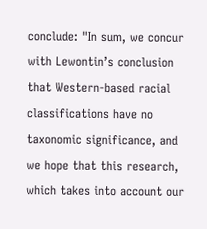conclude: "In sum, we concur with Lewontin’s conclusion that Western-based racial classifications have no taxonomic significance, and we hope that this research, which takes into account our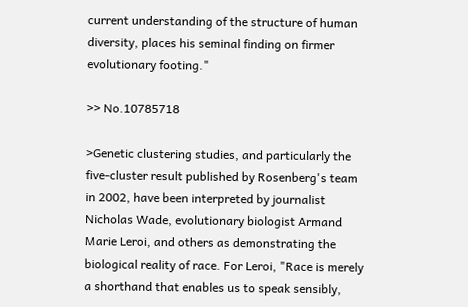current understanding of the structure of human diversity, places his seminal finding on firmer evolutionary footing."

>> No.10785718

>Genetic clustering studies, and particularly the five-cluster result published by Rosenberg's team in 2002, have been interpreted by journalist Nicholas Wade, evolutionary biologist Armand Marie Leroi, and others as demonstrating the biological reality of race. For Leroi, "Race is merely a shorthand that enables us to speak sensibly,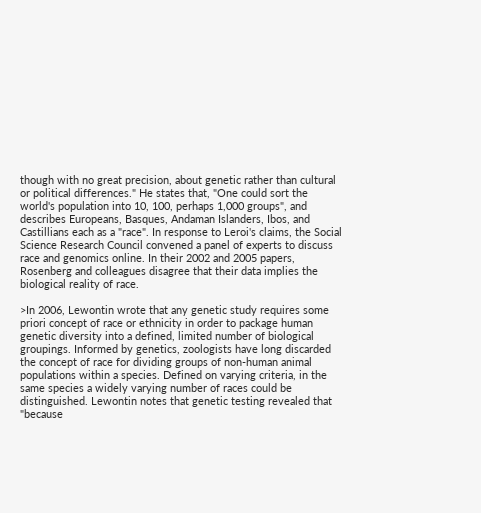though with no great precision, about genetic rather than cultural or political differences." He states that, "One could sort the world's population into 10, 100, perhaps 1,000 groups", and describes Europeans, Basques, Andaman Islanders, Ibos, and Castillians each as a "race". In response to Leroi's claims, the Social Science Research Council convened a panel of experts to discuss race and genomics online. In their 2002 and 2005 papers, Rosenberg and colleagues disagree that their data implies the biological reality of race.

>In 2006, Lewontin wrote that any genetic study requires some priori concept of race or ethnicity in order to package human genetic diversity into a defined, limited number of biological groupings. Informed by genetics, zoologists have long discarded the concept of race for dividing groups of non-human animal populations within a species. Defined on varying criteria, in the same species a widely varying number of races could be distinguished. Lewontin notes that genetic testing revealed that "because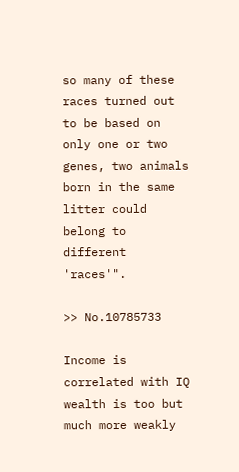so many of these races turned out to be based on only one or two genes, two animals born in the same litter could belong to different 'races'".

>> No.10785733

Income is correlated with IQ wealth is too but much more weakly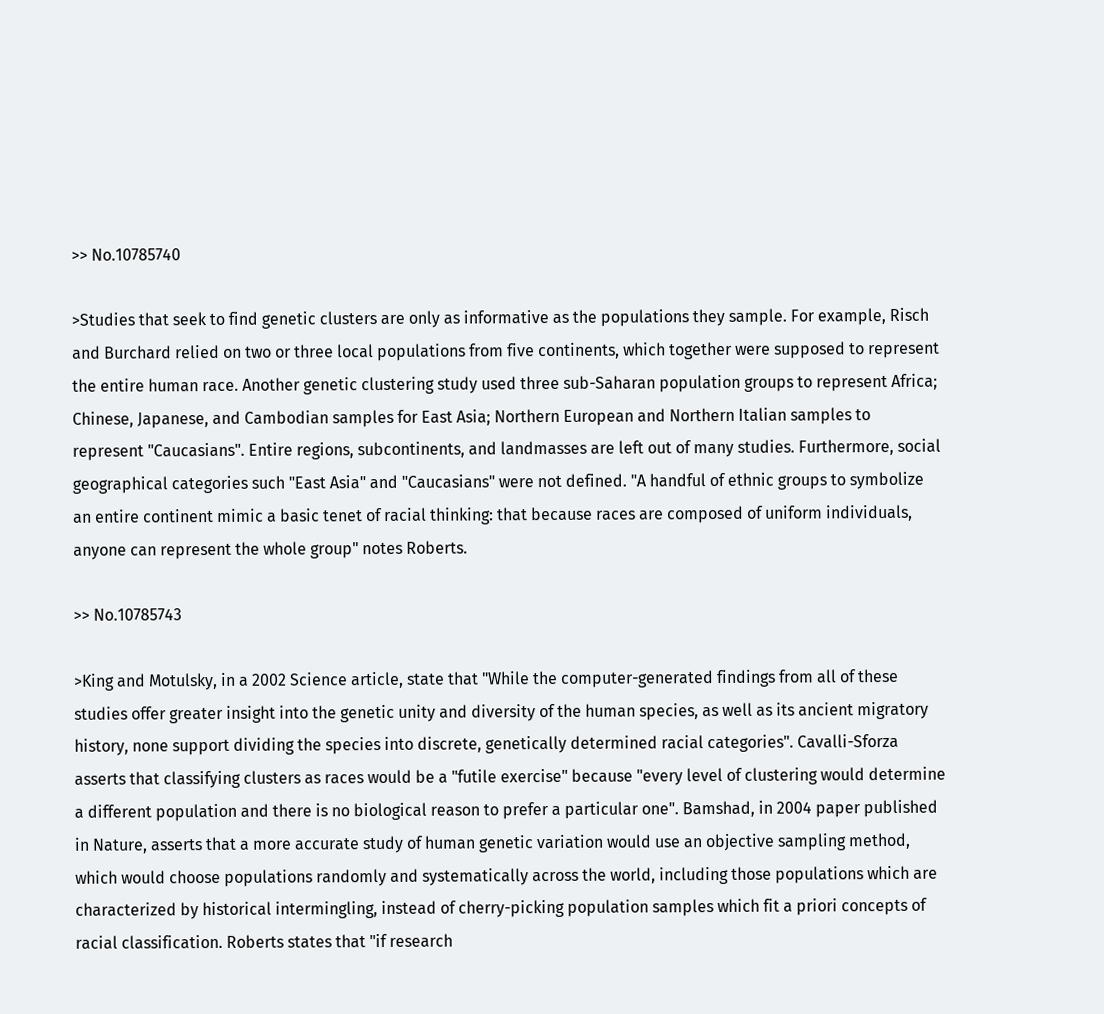>> No.10785740

>Studies that seek to find genetic clusters are only as informative as the populations they sample. For example, Risch and Burchard relied on two or three local populations from five continents, which together were supposed to represent the entire human race. Another genetic clustering study used three sub-Saharan population groups to represent Africa; Chinese, Japanese, and Cambodian samples for East Asia; Northern European and Northern Italian samples to represent "Caucasians". Entire regions, subcontinents, and landmasses are left out of many studies. Furthermore, social geographical categories such "East Asia" and "Caucasians" were not defined. "A handful of ethnic groups to symbolize an entire continent mimic a basic tenet of racial thinking: that because races are composed of uniform individuals, anyone can represent the whole group" notes Roberts.

>> No.10785743

>King and Motulsky, in a 2002 Science article, state that "While the computer-generated findings from all of these studies offer greater insight into the genetic unity and diversity of the human species, as well as its ancient migratory history, none support dividing the species into discrete, genetically determined racial categories". Cavalli-Sforza asserts that classifying clusters as races would be a "futile exercise" because "every level of clustering would determine a different population and there is no biological reason to prefer a particular one". Bamshad, in 2004 paper published in Nature, asserts that a more accurate study of human genetic variation would use an objective sampling method, which would choose populations randomly and systematically across the world, including those populations which are characterized by historical intermingling, instead of cherry-picking population samples which fit a priori concepts of racial classification. Roberts states that "if research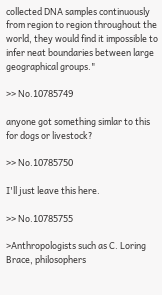collected DNA samples continuously from region to region throughout the world, they would find it impossible to infer neat boundaries between large geographical groups."

>> No.10785749

anyone got something simlar to this for dogs or livestock?

>> No.10785750

I'll just leave this here.

>> No.10785755

>Anthropologists such as C. Loring Brace, philosophers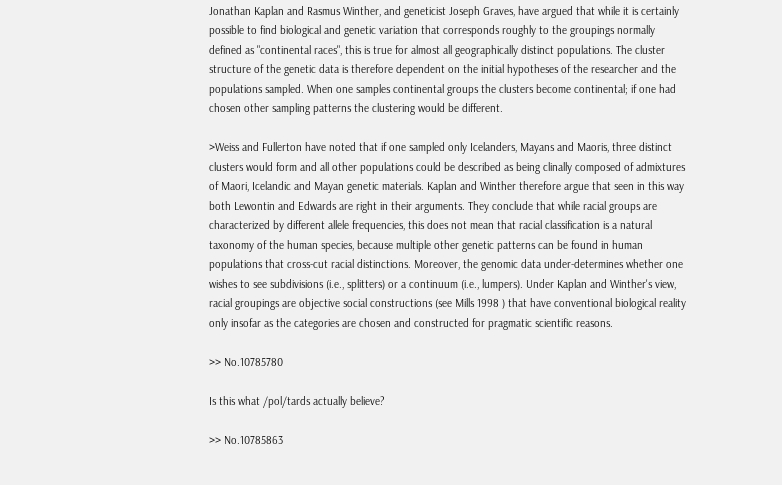Jonathan Kaplan and Rasmus Winther, and geneticist Joseph Graves, have argued that while it is certainly possible to find biological and genetic variation that corresponds roughly to the groupings normally defined as "continental races", this is true for almost all geographically distinct populations. The cluster structure of the genetic data is therefore dependent on the initial hypotheses of the researcher and the populations sampled. When one samples continental groups the clusters become continental; if one had chosen other sampling patterns the clustering would be different.

>Weiss and Fullerton have noted that if one sampled only Icelanders, Mayans and Maoris, three distinct clusters would form and all other populations could be described as being clinally composed of admixtures of Maori, Icelandic and Mayan genetic materials. Kaplan and Winther therefore argue that seen in this way both Lewontin and Edwards are right in their arguments. They conclude that while racial groups are characterized by different allele frequencies, this does not mean that racial classification is a natural taxonomy of the human species, because multiple other genetic patterns can be found in human populations that cross-cut racial distinctions. Moreover, the genomic data under-determines whether one wishes to see subdivisions (i.e., splitters) or a continuum (i.e., lumpers). Under Kaplan and Winther's view, racial groupings are objective social constructions (see Mills 1998 ) that have conventional biological reality only insofar as the categories are chosen and constructed for pragmatic scientific reasons.

>> No.10785780

Is this what /pol/tards actually believe?

>> No.10785863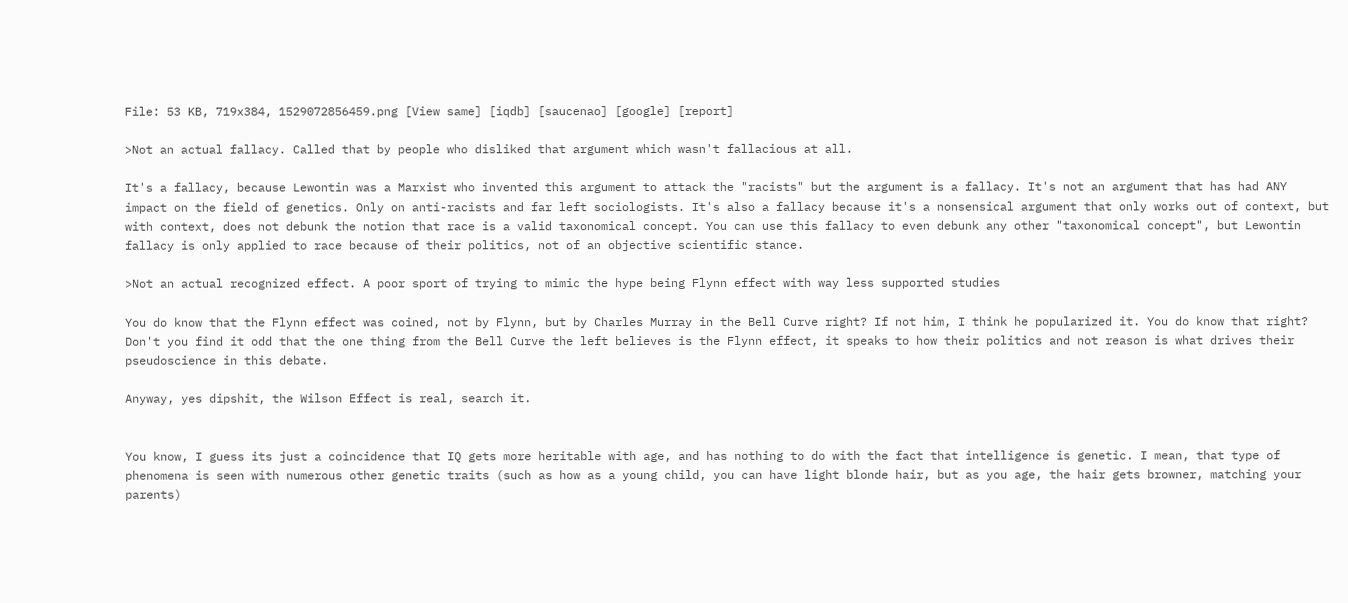File: 53 KB, 719x384, 1529072856459.png [View same] [iqdb] [saucenao] [google] [report]

>Not an actual fallacy. Called that by people who disliked that argument which wasn't fallacious at all.

It's a fallacy, because Lewontin was a Marxist who invented this argument to attack the "racists" but the argument is a fallacy. It's not an argument that has had ANY impact on the field of genetics. Only on anti-racists and far left sociologists. It's also a fallacy because it's a nonsensical argument that only works out of context, but with context, does not debunk the notion that race is a valid taxonomical concept. You can use this fallacy to even debunk any other "taxonomical concept", but Lewontin fallacy is only applied to race because of their politics, not of an objective scientific stance.

>Not an actual recognized effect. A poor sport of trying to mimic the hype being Flynn effect with way less supported studies

You do know that the Flynn effect was coined, not by Flynn, but by Charles Murray in the Bell Curve right? If not him, I think he popularized it. You do know that right? Don't you find it odd that the one thing from the Bell Curve the left believes is the Flynn effect, it speaks to how their politics and not reason is what drives their pseudoscience in this debate.

Anyway, yes dipshit, the Wilson Effect is real, search it.


You know, I guess its just a coincidence that IQ gets more heritable with age, and has nothing to do with the fact that intelligence is genetic. I mean, that type of phenomena is seen with numerous other genetic traits (such as how as a young child, you can have light blonde hair, but as you age, the hair gets browner, matching your parents)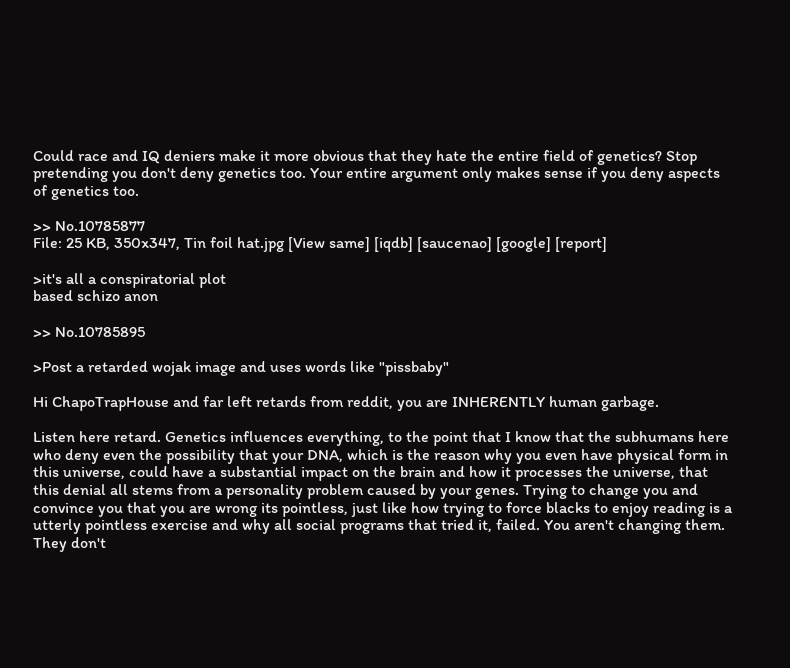Could race and IQ deniers make it more obvious that they hate the entire field of genetics? Stop pretending you don't deny genetics too. Your entire argument only makes sense if you deny aspects of genetics too.

>> No.10785877
File: 25 KB, 350x347, Tin foil hat.jpg [View same] [iqdb] [saucenao] [google] [report]

>it's all a conspiratorial plot
based schizo anon

>> No.10785895

>Post a retarded wojak image and uses words like "pissbaby"

Hi ChapoTrapHouse and far left retards from reddit, you are INHERENTLY human garbage.

Listen here retard. Genetics influences everything, to the point that I know that the subhumans here who deny even the possibility that your DNA, which is the reason why you even have physical form in this universe, could have a substantial impact on the brain and how it processes the universe, that this denial all stems from a personality problem caused by your genes. Trying to change you and convince you that you are wrong its pointless, just like how trying to force blacks to enjoy reading is a utterly pointless exercise and why all social programs that tried it, failed. You aren't changing them. They don't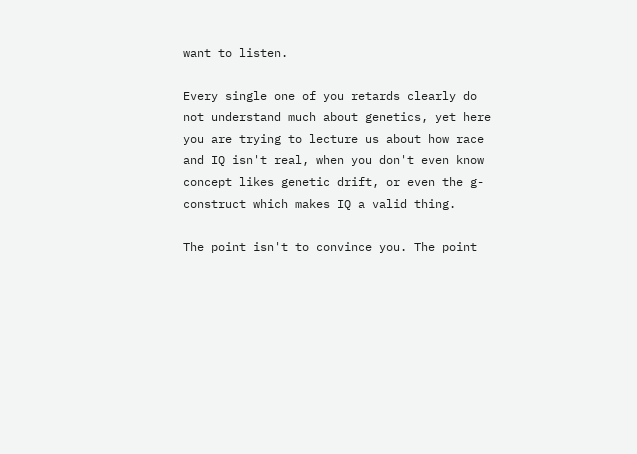want to listen.

Every single one of you retards clearly do not understand much about genetics, yet here you are trying to lecture us about how race and IQ isn't real, when you don't even know concept likes genetic drift, or even the g-construct which makes IQ a valid thing.

The point isn't to convince you. The point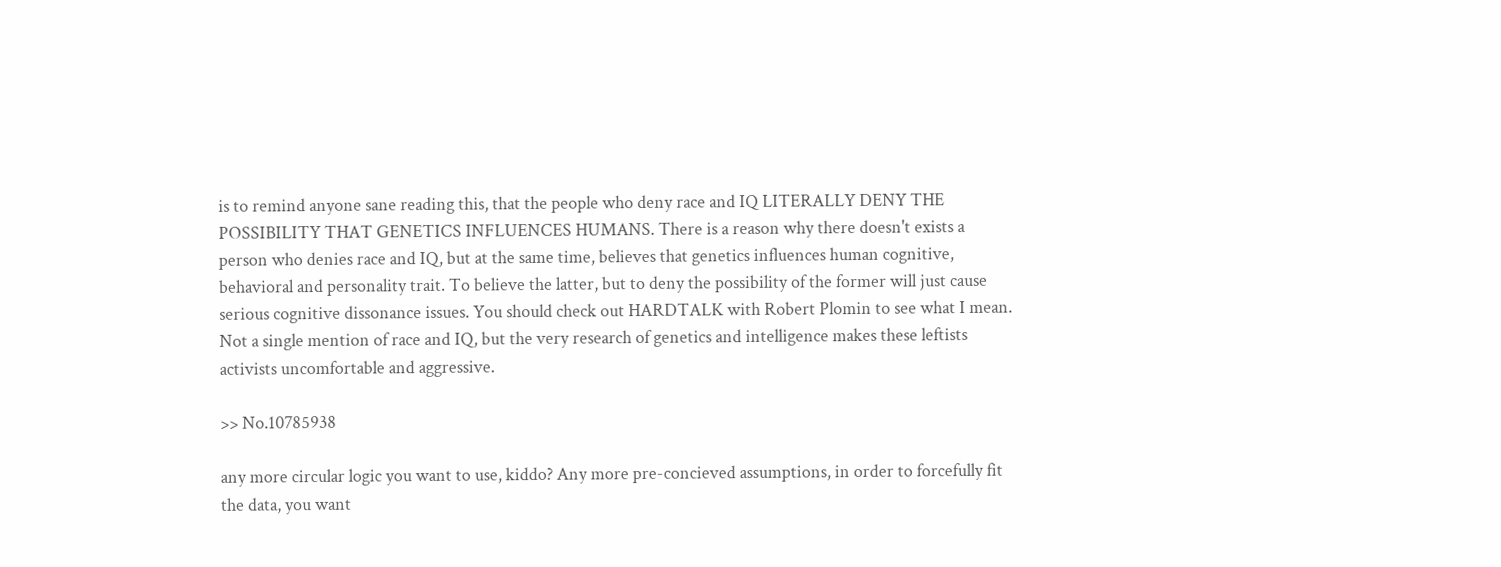is to remind anyone sane reading this, that the people who deny race and IQ LITERALLY DENY THE POSSIBILITY THAT GENETICS INFLUENCES HUMANS. There is a reason why there doesn't exists a person who denies race and IQ, but at the same time, believes that genetics influences human cognitive, behavioral and personality trait. To believe the latter, but to deny the possibility of the former will just cause serious cognitive dissonance issues. You should check out HARDTALK with Robert Plomin to see what I mean. Not a single mention of race and IQ, but the very research of genetics and intelligence makes these leftists activists uncomfortable and aggressive.

>> No.10785938

any more circular logic you want to use, kiddo? Any more pre-concieved assumptions, in order to forcefully fit the data, you want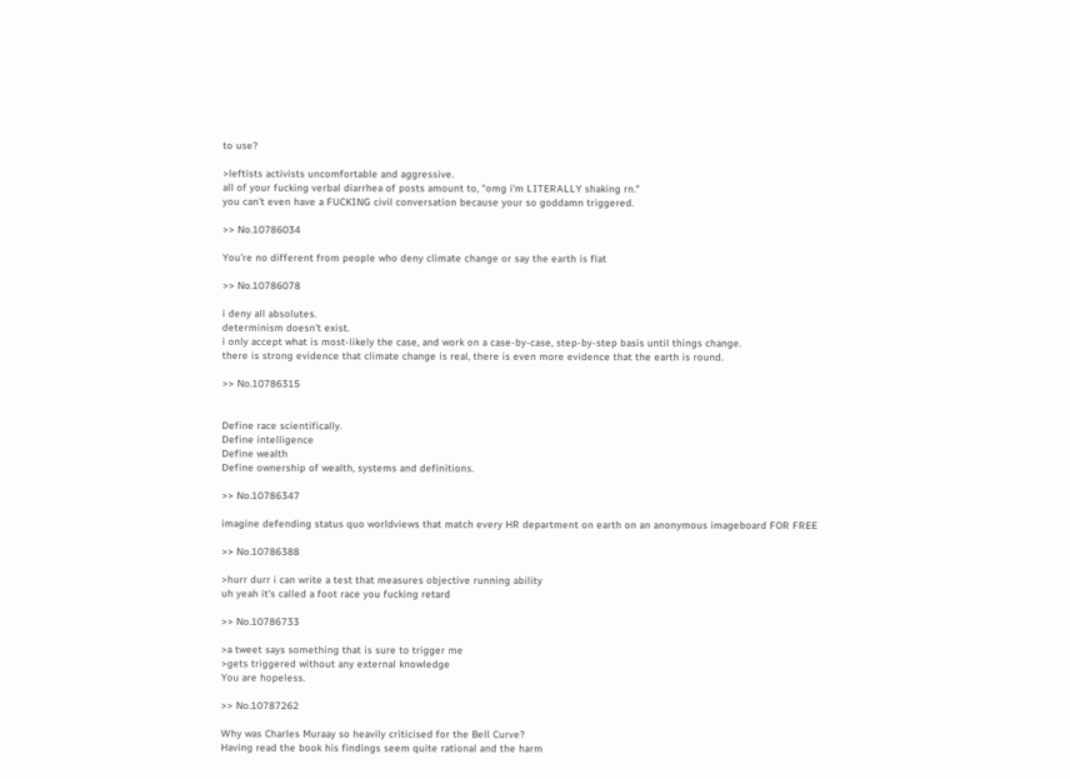to use?

>leftists activists uncomfortable and aggressive.
all of your fucking verbal diarrhea of posts amount to, "omg i'm LITERALLY shaking rn."
you can't even have a FUCKING civil conversation because your so goddamn triggered.

>> No.10786034

You're no different from people who deny climate change or say the earth is flat

>> No.10786078

i deny all absolutes.
determinism doesn't exist.
i only accept what is most-likely the case, and work on a case-by-case, step-by-step basis until things change.
there is strong evidence that climate change is real, there is even more evidence that the earth is round.

>> No.10786315


Define race scientifically.
Define intelligence
Define wealth
Define ownership of wealth, systems and definitions.

>> No.10786347

imagine defending status quo worldviews that match every HR department on earth on an anonymous imageboard FOR FREE

>> No.10786388

>hurr durr i can write a test that measures objective running ability
uh yeah it's called a foot race you fucking retard

>> No.10786733

>a tweet says something that is sure to trigger me
>gets triggered without any external knowledge
You are hopeless.

>> No.10787262

Why was Charles Muraay so heavily criticised for the Bell Curve?
Having read the book his findings seem quite rational and the harm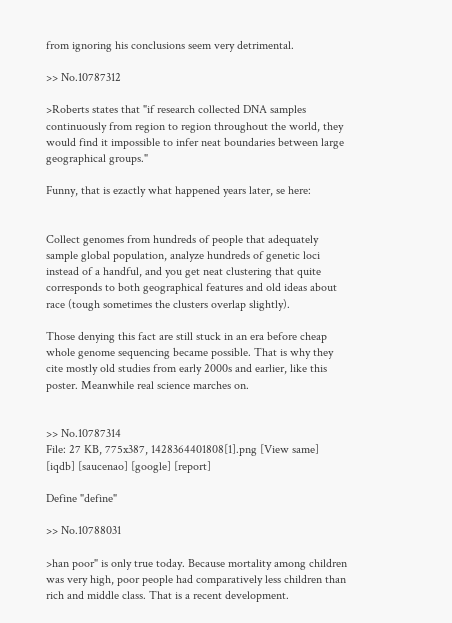from ignoring his conclusions seem very detrimental.

>> No.10787312

>Roberts states that "if research collected DNA samples continuously from region to region throughout the world, they would find it impossible to infer neat boundaries between large geographical groups."

Funny, that is ezactly what happened years later, se here:


Collect genomes from hundreds of people that adequately sample global population, analyze hundreds of genetic loci instead of a handful, and you get neat clustering that quite corresponds to both geographical features and old ideas about race (tough sometimes the clusters overlap slightly).

Those denying this fact are still stuck in an era before cheap whole genome sequencing became possible. That is why they cite mostly old studies from early 2000s and earlier, like this poster. Meanwhile real science marches on.


>> No.10787314
File: 27 KB, 775x387, 1428364401808[1].png [View same] [iqdb] [saucenao] [google] [report]

Define "define"

>> No.10788031

>han poor" is only true today. Because mortality among children was very high, poor people had comparatively less children than rich and middle class. That is a recent development.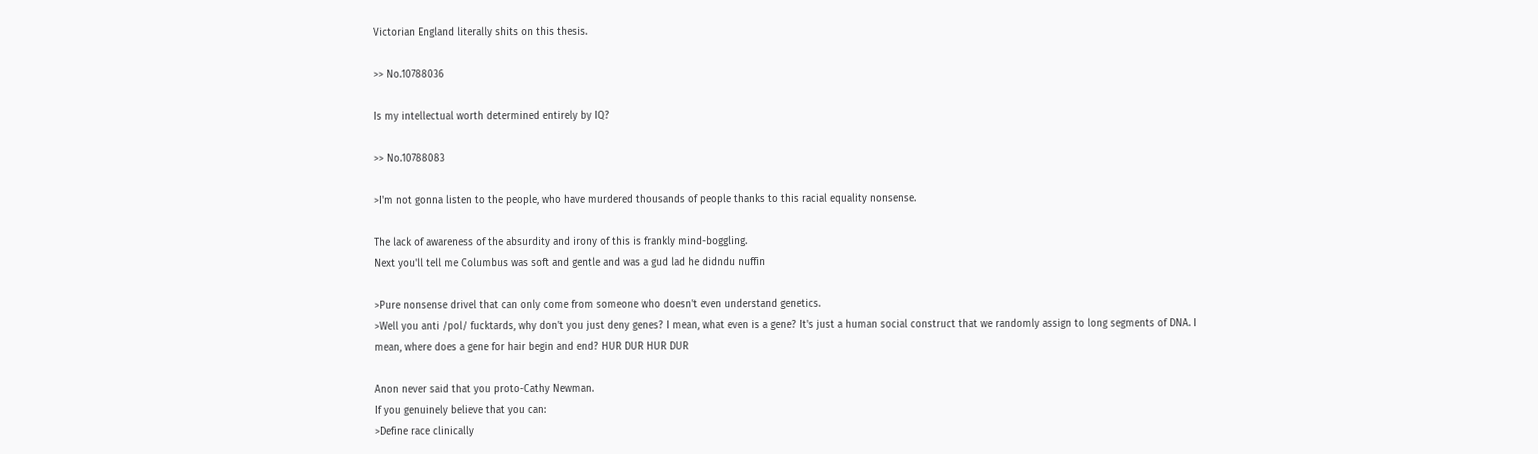Victorian England literally shits on this thesis.

>> No.10788036

Is my intellectual worth determined entirely by IQ?

>> No.10788083

>I'm not gonna listen to the people, who have murdered thousands of people thanks to this racial equality nonsense.

The lack of awareness of the absurdity and irony of this is frankly mind-boggling.
Next you'll tell me Columbus was soft and gentle and was a gud lad he didndu nuffin

>Pure nonsense drivel that can only come from someone who doesn't even understand genetics.
>Well you anti /pol/ fucktards, why don't you just deny genes? I mean, what even is a gene? It's just a human social construct that we randomly assign to long segments of DNA. I mean, where does a gene for hair begin and end? HUR DUR HUR DUR

Anon never said that you proto-Cathy Newman.
If you genuinely believe that you can:
>Define race clinically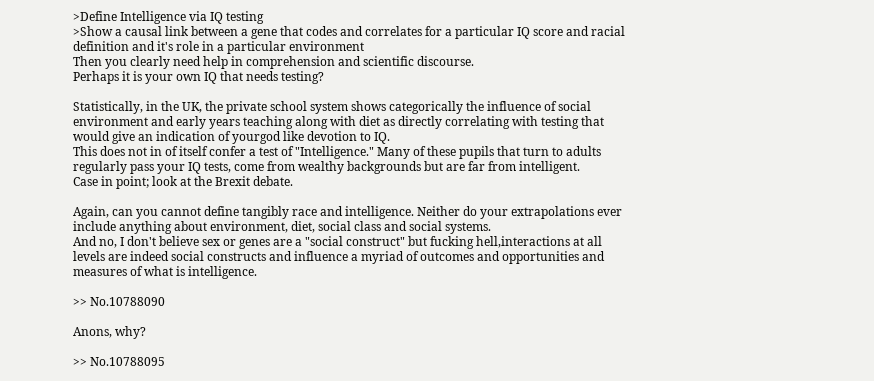>Define Intelligence via IQ testing
>Show a causal link between a gene that codes and correlates for a particular IQ score and racial definition and it's role in a particular environment
Then you clearly need help in comprehension and scientific discourse.
Perhaps it is your own IQ that needs testing?

Statistically, in the UK, the private school system shows categorically the influence of social environment and early years teaching along with diet as directly correlating with testing that would give an indication of yourgod like devotion to IQ.
This does not in of itself confer a test of "Intelligence." Many of these pupils that turn to adults regularly pass your IQ tests, come from wealthy backgrounds but are far from intelligent.
Case in point; look at the Brexit debate.

Again, can you cannot define tangibly race and intelligence. Neither do your extrapolations ever include anything about environment, diet, social class and social systems.
And no, I don't believe sex or genes are a "social construct" but fucking hell,interactions at all levels are indeed social constructs and influence a myriad of outcomes and opportunities and measures of what is intelligence.

>> No.10788090

Anons, why?

>> No.10788095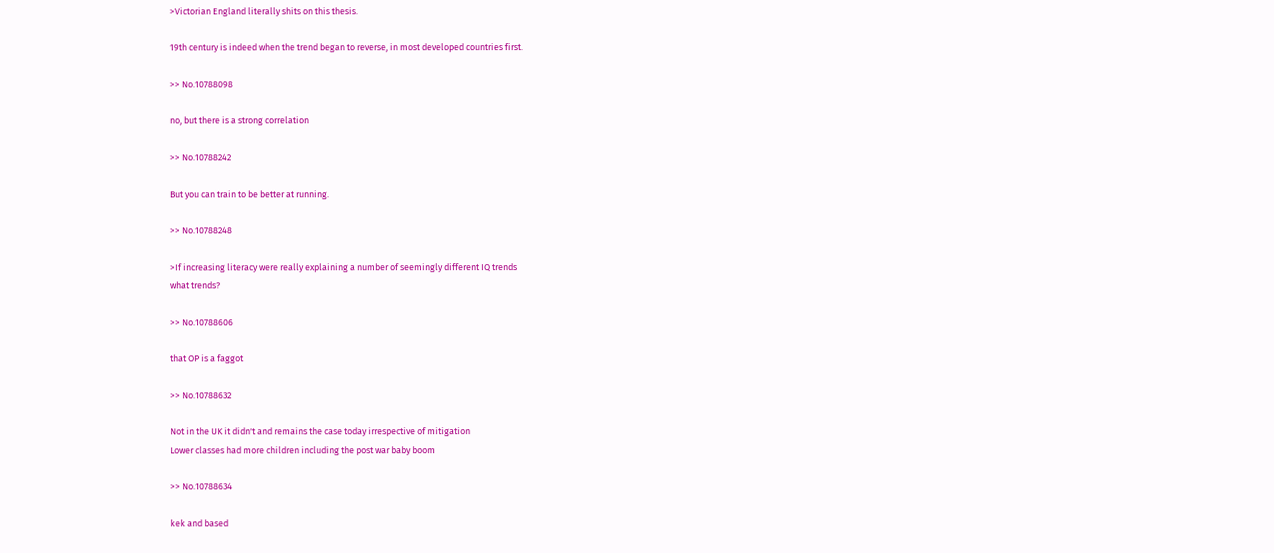>Victorian England literally shits on this thesis.

19th century is indeed when the trend began to reverse, in most developed countries first.

>> No.10788098

no, but there is a strong correlation

>> No.10788242

But you can train to be better at running.

>> No.10788248

>If increasing literacy were really explaining a number of seemingly different IQ trends
what trends?

>> No.10788606

that OP is a faggot

>> No.10788632

Not in the UK it didn't and remains the case today irrespective of mitigation
Lower classes had more children including the post war baby boom

>> No.10788634

kek and based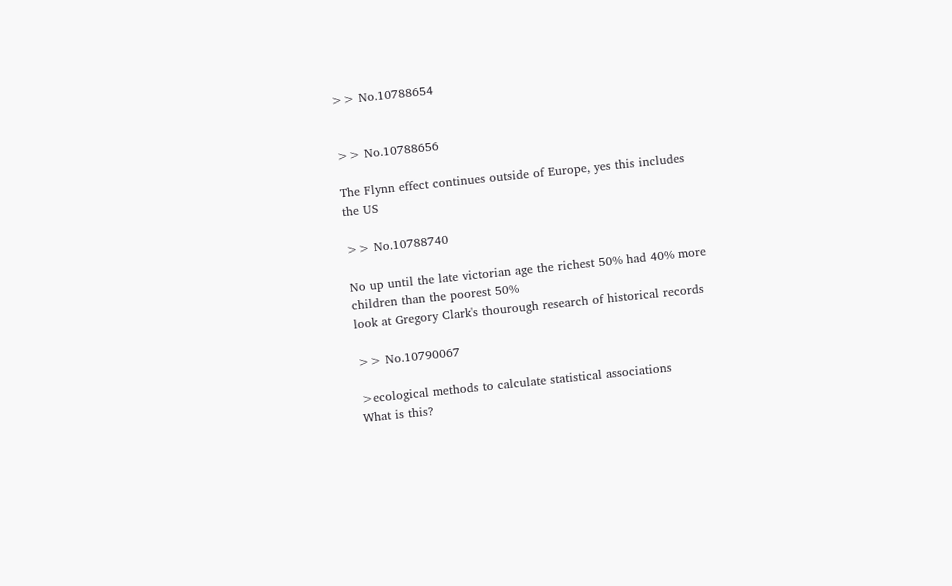>> No.10788654


>> No.10788656

The Flynn effect continues outside of Europe, yes this includes the US

>> No.10788740

No up until the late victorian age the richest 50% had 40% more children than the poorest 50%
look at Gregory Clark's thourough research of historical records

>> No.10790067

>ecological methods to calculate statistical associations
What is this?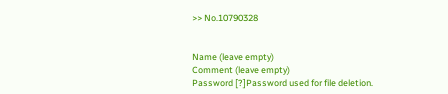>> No.10790328


Name (leave empty)
Comment (leave empty)
Password [?]Password used for file deletion.